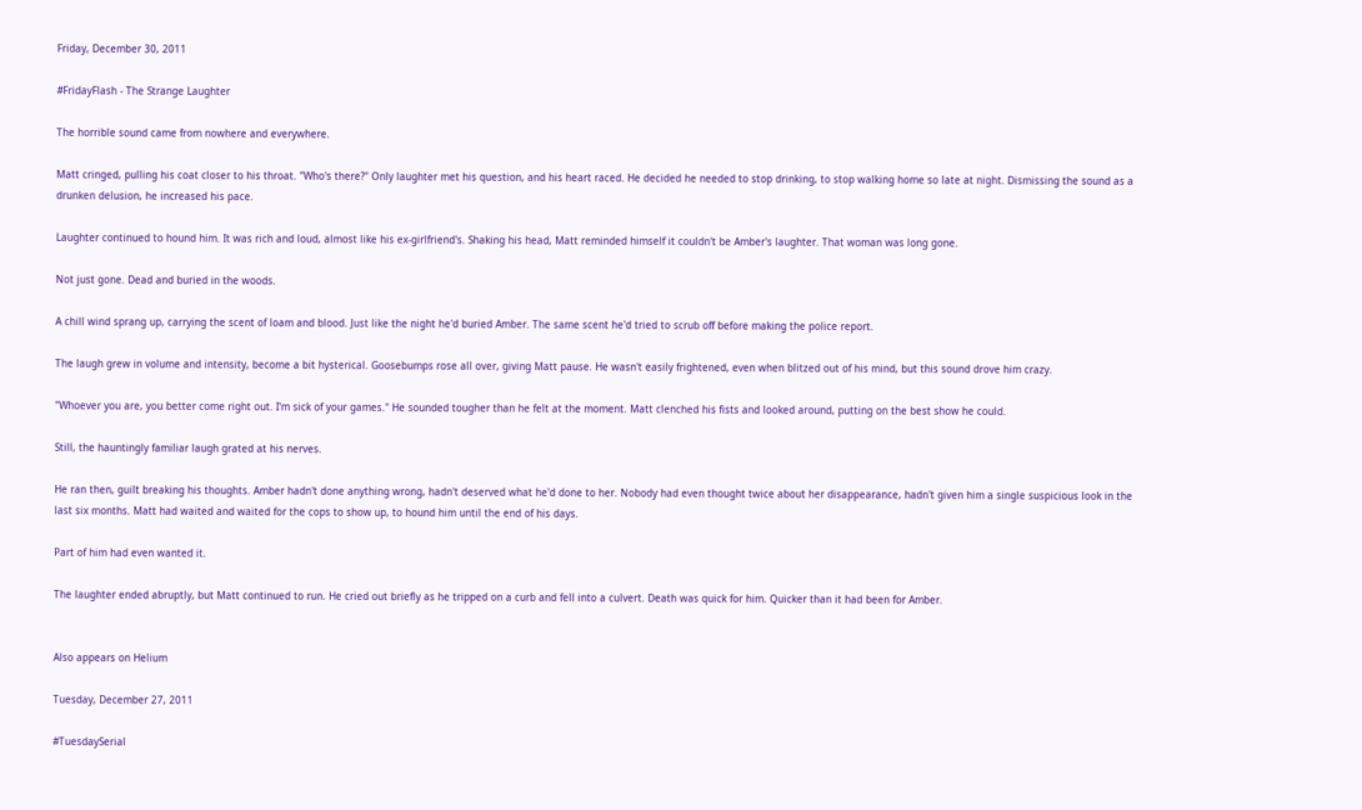Friday, December 30, 2011

#FridayFlash - The Strange Laughter

The horrible sound came from nowhere and everywhere.

Matt cringed, pulling his coat closer to his throat. "Who's there?" Only laughter met his question, and his heart raced. He decided he needed to stop drinking, to stop walking home so late at night. Dismissing the sound as a drunken delusion, he increased his pace.

Laughter continued to hound him. It was rich and loud, almost like his ex-girlfriend's. Shaking his head, Matt reminded himself it couldn't be Amber's laughter. That woman was long gone.

Not just gone. Dead and buried in the woods.

A chill wind sprang up, carrying the scent of loam and blood. Just like the night he'd buried Amber. The same scent he'd tried to scrub off before making the police report.

The laugh grew in volume and intensity, become a bit hysterical. Goosebumps rose all over, giving Matt pause. He wasn't easily frightened, even when blitzed out of his mind, but this sound drove him crazy.

"Whoever you are, you better come right out. I'm sick of your games." He sounded tougher than he felt at the moment. Matt clenched his fists and looked around, putting on the best show he could.

Still, the hauntingly familiar laugh grated at his nerves.

He ran then, guilt breaking his thoughts. Amber hadn't done anything wrong, hadn't deserved what he'd done to her. Nobody had even thought twice about her disappearance, hadn't given him a single suspicious look in the last six months. Matt had waited and waited for the cops to show up, to hound him until the end of his days.

Part of him had even wanted it.

The laughter ended abruptly, but Matt continued to run. He cried out briefly as he tripped on a curb and fell into a culvert. Death was quick for him. Quicker than it had been for Amber.


Also appears on Helium

Tuesday, December 27, 2011

#TuesdaySerial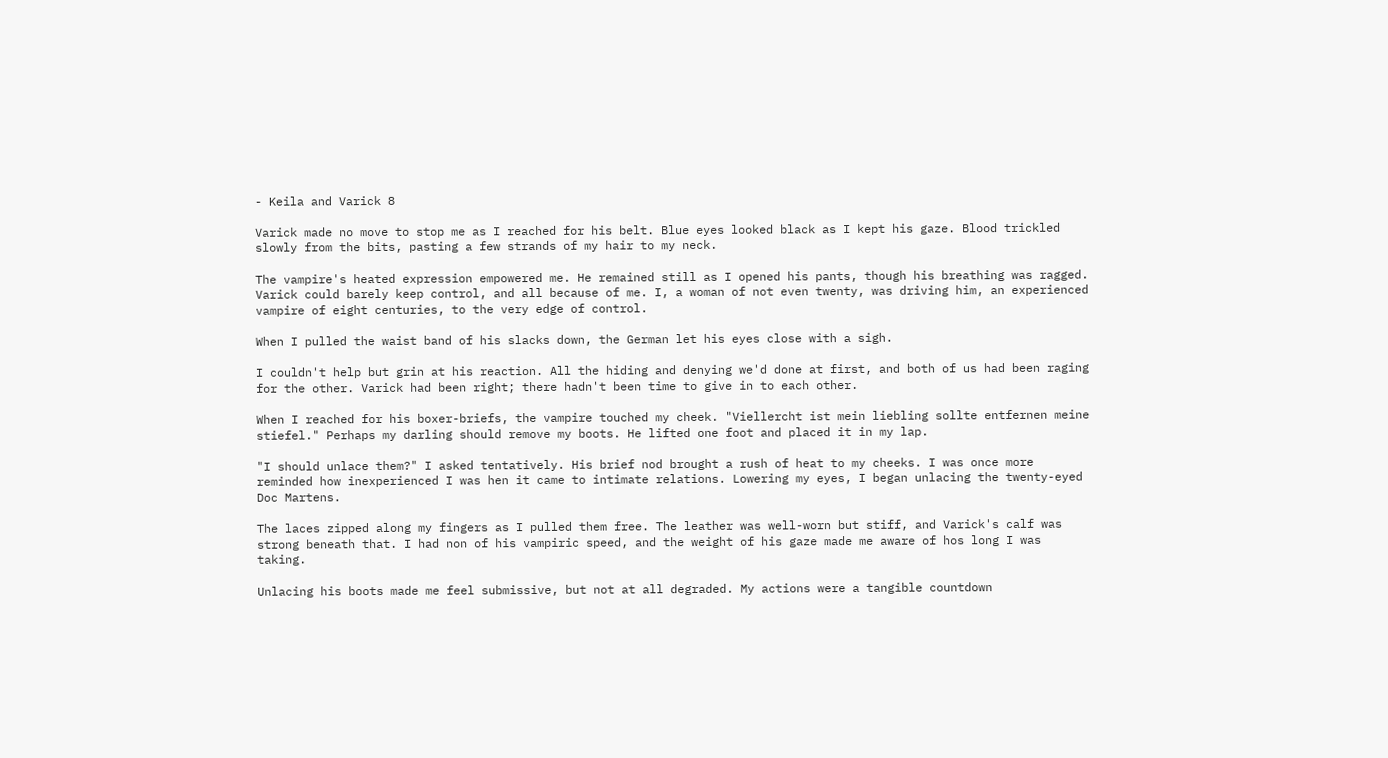- Keila and Varick 8

Varick made no move to stop me as I reached for his belt. Blue eyes looked black as I kept his gaze. Blood trickled slowly from the bits, pasting a few strands of my hair to my neck.

The vampire's heated expression empowered me. He remained still as I opened his pants, though his breathing was ragged. Varick could barely keep control, and all because of me. I, a woman of not even twenty, was driving him, an experienced vampire of eight centuries, to the very edge of control.

When I pulled the waist band of his slacks down, the German let his eyes close with a sigh.

I couldn't help but grin at his reaction. All the hiding and denying we'd done at first, and both of us had been raging for the other. Varick had been right; there hadn't been time to give in to each other.

When I reached for his boxer-briefs, the vampire touched my cheek. "Viellercht ist mein liebling sollte entfernen meine stiefel." Perhaps my darling should remove my boots. He lifted one foot and placed it in my lap.

"I should unlace them?" I asked tentatively. His brief nod brought a rush of heat to my cheeks. I was once more reminded how inexperienced I was hen it came to intimate relations. Lowering my eyes, I began unlacing the twenty-eyed Doc Martens.

The laces zipped along my fingers as I pulled them free. The leather was well-worn but stiff, and Varick's calf was strong beneath that. I had non of his vampiric speed, and the weight of his gaze made me aware of hos long I was taking.

Unlacing his boots made me feel submissive, but not at all degraded. My actions were a tangible countdown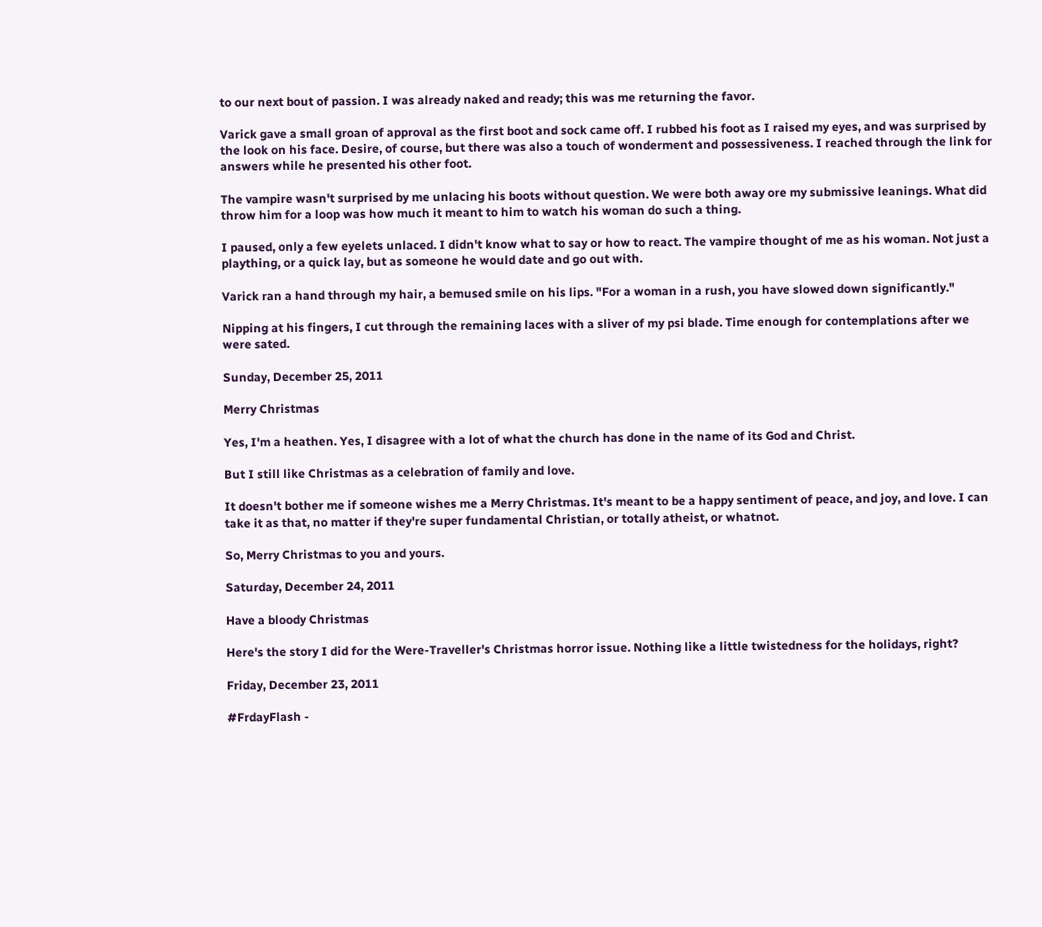to our next bout of passion. I was already naked and ready; this was me returning the favor.

Varick gave a small groan of approval as the first boot and sock came off. I rubbed his foot as I raised my eyes, and was surprised by the look on his face. Desire, of course, but there was also a touch of wonderment and possessiveness. I reached through the link for answers while he presented his other foot.

The vampire wasn't surprised by me unlacing his boots without question. We were both away ore my submissive leanings. What did throw him for a loop was how much it meant to him to watch his woman do such a thing.

I paused, only a few eyelets unlaced. I didn't know what to say or how to react. The vampire thought of me as his woman. Not just a plaything, or a quick lay, but as someone he would date and go out with.

Varick ran a hand through my hair, a bemused smile on his lips. "For a woman in a rush, you have slowed down significantly."

Nipping at his fingers, I cut through the remaining laces with a sliver of my psi blade. Time enough for contemplations after we were sated.

Sunday, December 25, 2011

Merry Christmas

Yes, I'm a heathen. Yes, I disagree with a lot of what the church has done in the name of its God and Christ.

But I still like Christmas as a celebration of family and love.

It doesn't bother me if someone wishes me a Merry Christmas. It's meant to be a happy sentiment of peace, and joy, and love. I can take it as that, no matter if they're super fundamental Christian, or totally atheist, or whatnot.

So, Merry Christmas to you and yours.

Saturday, December 24, 2011

Have a bloody Christmas

Here's the story I did for the Were-Traveller's Christmas horror issue. Nothing like a little twistedness for the holidays, right?

Friday, December 23, 2011

#FrdayFlash -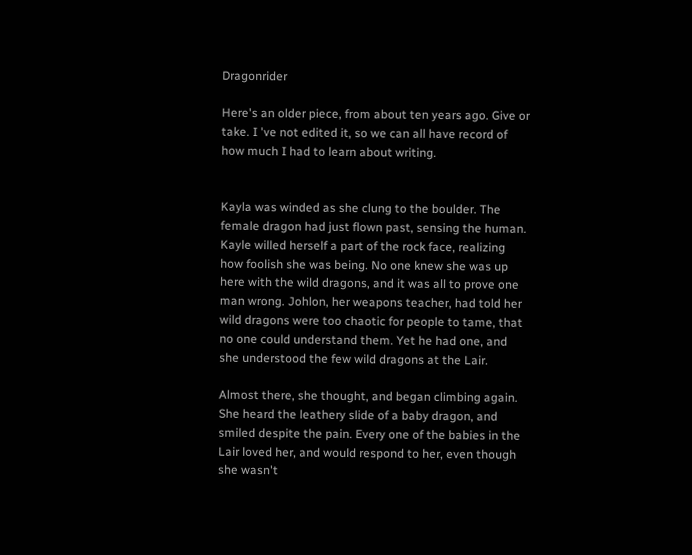Dragonrider

Here's an older piece, from about ten years ago. Give or take. I 've not edited it, so we can all have record of how much I had to learn about writing.


Kayla was winded as she clung to the boulder. The female dragon had just flown past, sensing the human. Kayle willed herself a part of the rock face, realizing how foolish she was being. No one knew she was up here with the wild dragons, and it was all to prove one man wrong. Johlon, her weapons teacher, had told her wild dragons were too chaotic for people to tame, that no one could understand them. Yet he had one, and she understood the few wild dragons at the Lair.

Almost there, she thought, and began climbing again. She heard the leathery slide of a baby dragon, and smiled despite the pain. Every one of the babies in the Lair loved her, and would respond to her, even though she wasn't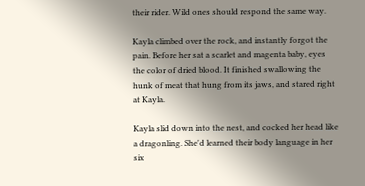their rider. Wild ones should respond the same way.

Kayla climbed over the rock, and instantly forgot the pain. Before her sat a scarlet and magenta baby, eyes the color of dried blood. It finished swallowing the hunk of meat that hung from its jaws, and stared right at Kayla.

Kayla slid down into the nest, and cocked her head like a dragonling. She'd learned their body language in her six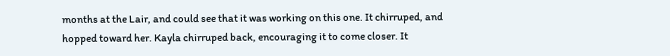months at the Lair, and could see that it was working on this one. It chirruped, and hopped toward her. Kayla chirruped back, encouraging it to come closer. It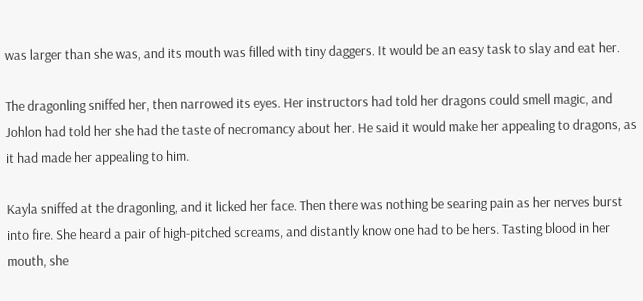was larger than she was, and its mouth was filled with tiny daggers. It would be an easy task to slay and eat her.

The dragonling sniffed her, then narrowed its eyes. Her instructors had told her dragons could smell magic, and Johlon had told her she had the taste of necromancy about her. He said it would make her appealing to dragons, as it had made her appealing to him.

Kayla sniffed at the dragonling, and it licked her face. Then there was nothing be searing pain as her nerves burst into fire. She heard a pair of high-pitched screams, and distantly know one had to be hers. Tasting blood in her mouth, she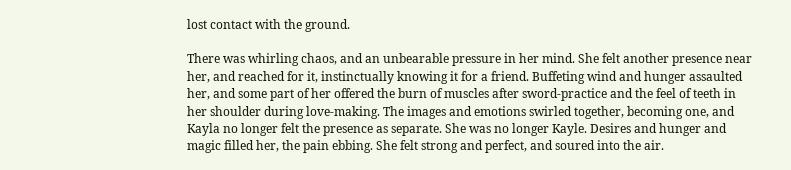lost contact with the ground.

There was whirling chaos, and an unbearable pressure in her mind. She felt another presence near her, and reached for it, instinctually knowing it for a friend. Buffeting wind and hunger assaulted her, and some part of her offered the burn of muscles after sword-practice and the feel of teeth in her shoulder during love-making. The images and emotions swirled together, becoming one, and Kayla no longer felt the presence as separate. She was no longer Kayle. Desires and hunger and magic filled her, the pain ebbing. She felt strong and perfect, and soured into the air.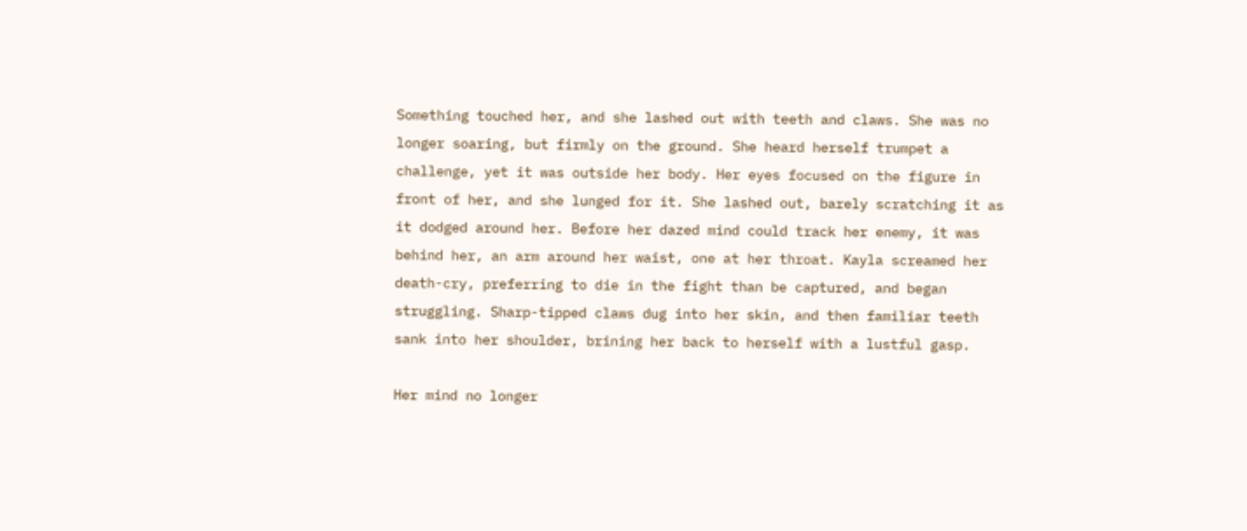Something touched her, and she lashed out with teeth and claws. She was no longer soaring, but firmly on the ground. She heard herself trumpet a challenge, yet it was outside her body. Her eyes focused on the figure in front of her, and she lunged for it. She lashed out, barely scratching it as it dodged around her. Before her dazed mind could track her enemy, it was behind her, an arm around her waist, one at her throat. Kayla screamed her death-cry, preferring to die in the fight than be captured, and began struggling. Sharp-tipped claws dug into her skin, and then familiar teeth sank into her shoulder, brining her back to herself with a lustful gasp.

Her mind no longer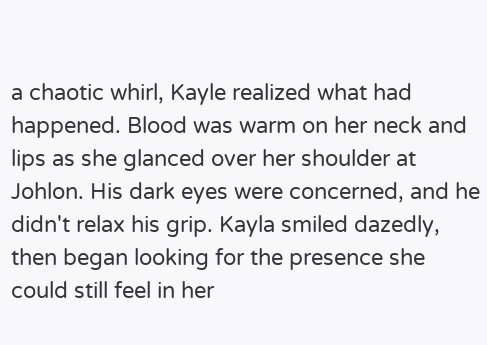a chaotic whirl, Kayle realized what had happened. Blood was warm on her neck and lips as she glanced over her shoulder at Johlon. His dark eyes were concerned, and he didn't relax his grip. Kayla smiled dazedly, then began looking for the presence she could still feel in her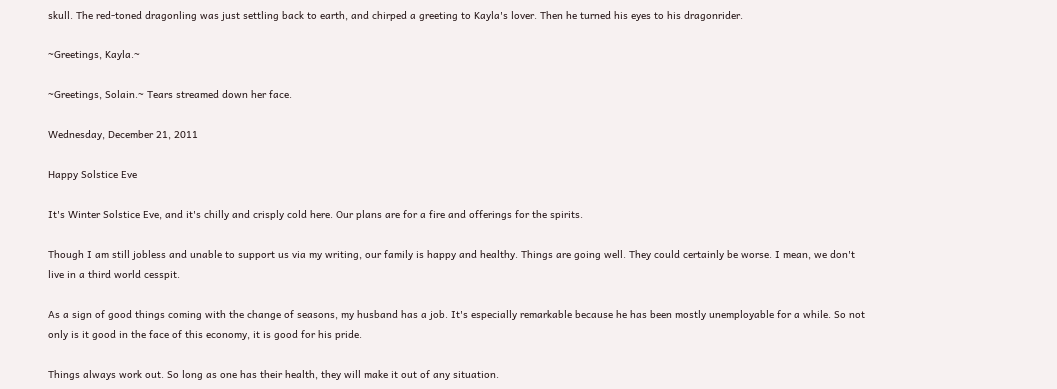skull. The red-toned dragonling was just settling back to earth, and chirped a greeting to Kayla's lover. Then he turned his eyes to his dragonrider.

~Greetings, Kayla.~

~Greetings, Solain.~ Tears streamed down her face.

Wednesday, December 21, 2011

Happy Solstice Eve

It's Winter Solstice Eve, and it's chilly and crisply cold here. Our plans are for a fire and offerings for the spirits.

Though I am still jobless and unable to support us via my writing, our family is happy and healthy. Things are going well. They could certainly be worse. I mean, we don't live in a third world cesspit.

As a sign of good things coming with the change of seasons, my husband has a job. It's especially remarkable because he has been mostly unemployable for a while. So not only is it good in the face of this economy, it is good for his pride.

Things always work out. So long as one has their health, they will make it out of any situation.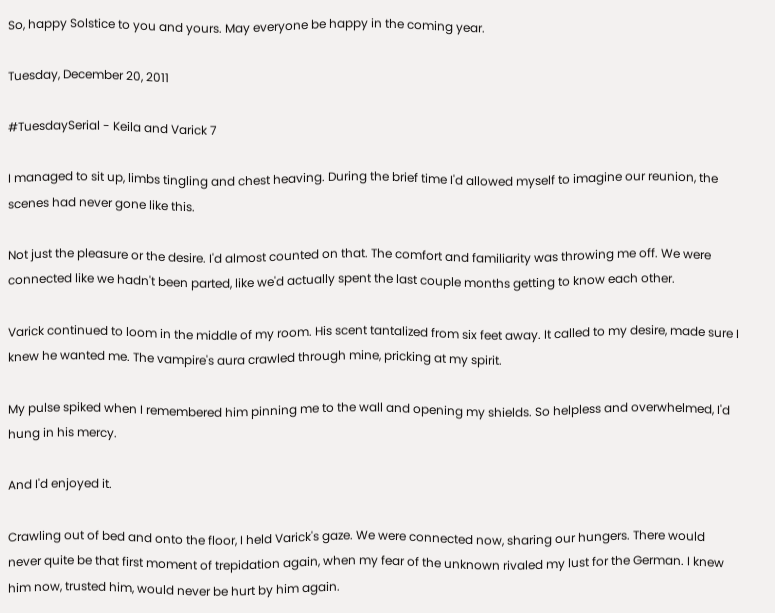So, happy Solstice to you and yours. May everyone be happy in the coming year.

Tuesday, December 20, 2011

#TuesdaySerial - Keila and Varick 7

I managed to sit up, limbs tingling and chest heaving. During the brief time I'd allowed myself to imagine our reunion, the scenes had never gone like this.

Not just the pleasure or the desire. I'd almost counted on that. The comfort and familiarity was throwing me off. We were connected like we hadn't been parted, like we'd actually spent the last couple months getting to know each other.

Varick continued to loom in the middle of my room. His scent tantalized from six feet away. It called to my desire, made sure I knew he wanted me. The vampire's aura crawled through mine, pricking at my spirit.

My pulse spiked when I remembered him pinning me to the wall and opening my shields. So helpless and overwhelmed, I'd hung in his mercy.

And I'd enjoyed it.

Crawling out of bed and onto the floor, I held Varick's gaze. We were connected now, sharing our hungers. There would never quite be that first moment of trepidation again, when my fear of the unknown rivaled my lust for the German. I knew him now, trusted him, would never be hurt by him again.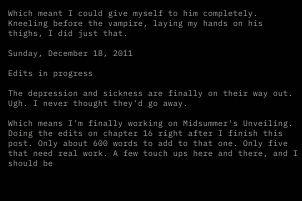Which meant I could give myself to him completely. Kneeling before the vampire, laying my hands on his thighs, I did just that.

Sunday, December 18, 2011

Edits in progress

The depression and sickness are finally on their way out. Ugh. I never thought they'd go away.

Which means I'm finally working on Midsummer's Unveiling. Doing the edits on chapter 16 right after I finish this post. Only about 600 words to add to that one. Only five that need real work. A few touch ups here and there, and I should be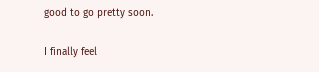good to go pretty soon.

I finally feel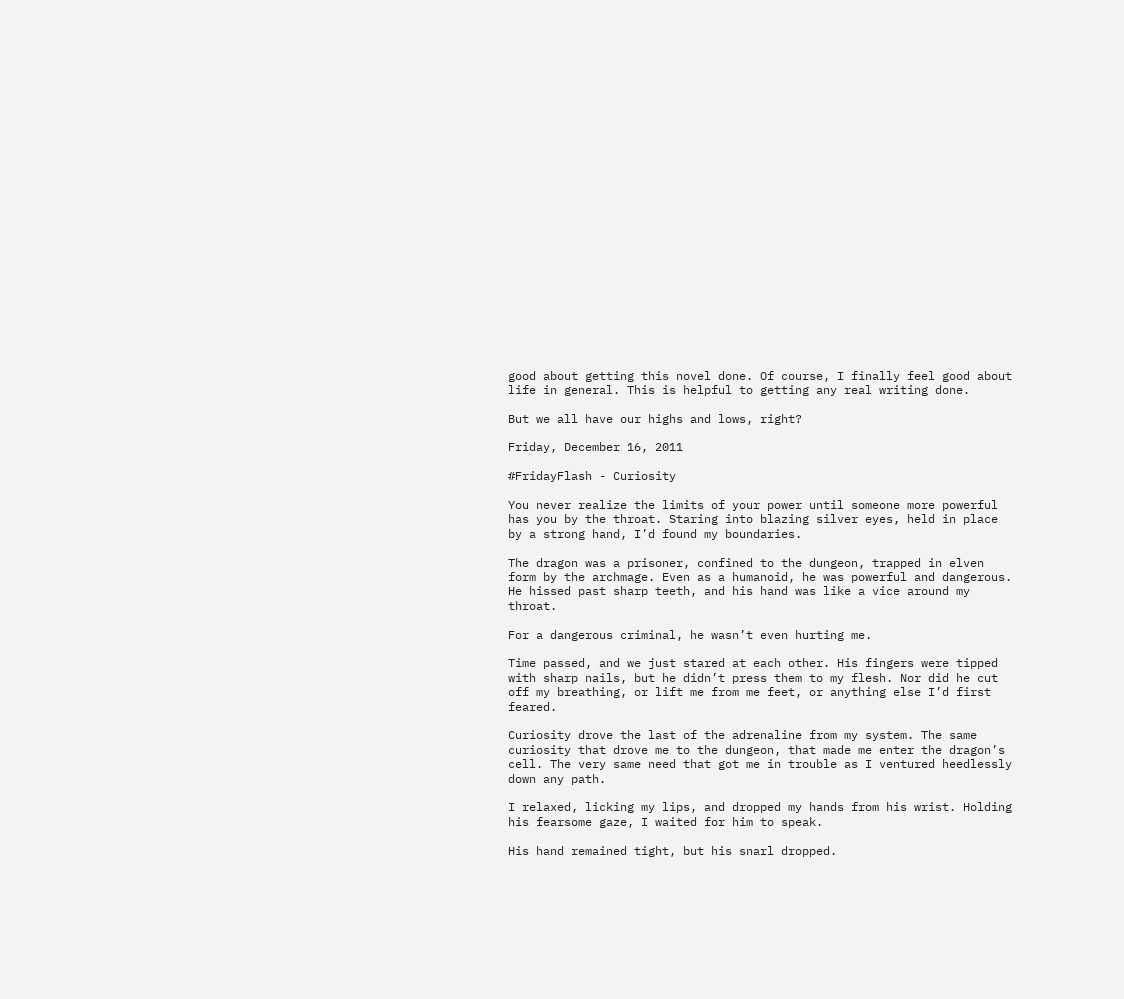good about getting this novel done. Of course, I finally feel good about life in general. This is helpful to getting any real writing done.

But we all have our highs and lows, right?

Friday, December 16, 2011

#FridayFlash - Curiosity

You never realize the limits of your power until someone more powerful has you by the throat. Staring into blazing silver eyes, held in place by a strong hand, I’d found my boundaries.

The dragon was a prisoner, confined to the dungeon, trapped in elven form by the archmage. Even as a humanoid, he was powerful and dangerous. He hissed past sharp teeth, and his hand was like a vice around my throat.

For a dangerous criminal, he wasn’t even hurting me.

Time passed, and we just stared at each other. His fingers were tipped with sharp nails, but he didn’t press them to my flesh. Nor did he cut off my breathing, or lift me from me feet, or anything else I’d first feared.

Curiosity drove the last of the adrenaline from my system. The same curiosity that drove me to the dungeon, that made me enter the dragon’s cell. The very same need that got me in trouble as I ventured heedlessly down any path.

I relaxed, licking my lips, and dropped my hands from his wrist. Holding his fearsome gaze, I waited for him to speak.

His hand remained tight, but his snarl dropped.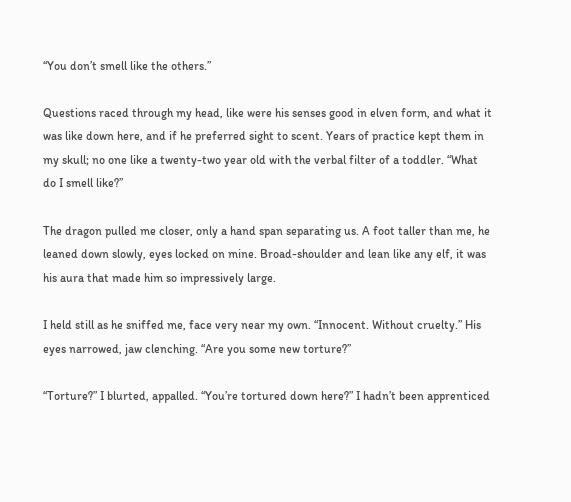“You don’t smell like the others.”

Questions raced through my head, like were his senses good in elven form, and what it was like down here, and if he preferred sight to scent. Years of practice kept them in my skull; no one like a twenty-two year old with the verbal filter of a toddler. “What do I smell like?”

The dragon pulled me closer, only a hand span separating us. A foot taller than me, he leaned down slowly, eyes locked on mine. Broad-shoulder and lean like any elf, it was his aura that made him so impressively large.

I held still as he sniffed me, face very near my own. “Innocent. Without cruelty.” His eyes narrowed, jaw clenching. “Are you some new torture?”

“Torture?” I blurted, appalled. “You’re tortured down here?” I hadn’t been apprenticed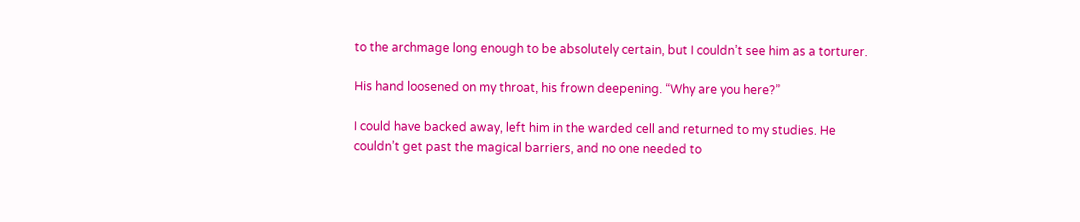to the archmage long enough to be absolutely certain, but I couldn’t see him as a torturer.

His hand loosened on my throat, his frown deepening. “Why are you here?”

I could have backed away, left him in the warded cell and returned to my studies. He couldn’t get past the magical barriers, and no one needed to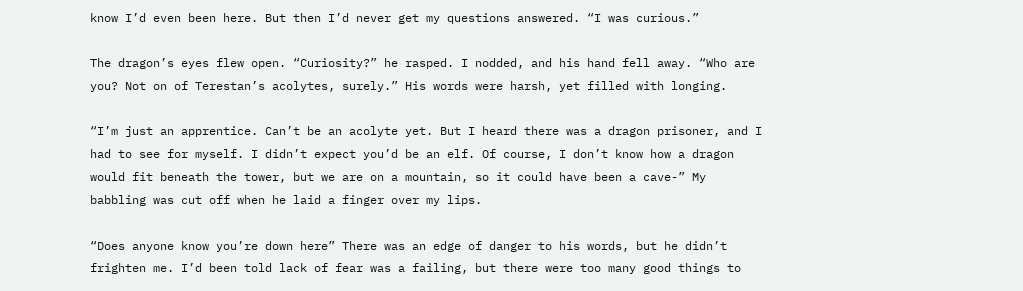know I’d even been here. But then I’d never get my questions answered. “I was curious.”

The dragon’s eyes flew open. “Curiosity?” he rasped. I nodded, and his hand fell away. “Who are you? Not on of Terestan’s acolytes, surely.” His words were harsh, yet filled with longing.

“I’m just an apprentice. Can’t be an acolyte yet. But I heard there was a dragon prisoner, and I had to see for myself. I didn’t expect you’d be an elf. Of course, I don’t know how a dragon would fit beneath the tower, but we are on a mountain, so it could have been a cave-” My babbling was cut off when he laid a finger over my lips.

“Does anyone know you’re down here” There was an edge of danger to his words, but he didn’t frighten me. I’d been told lack of fear was a failing, but there were too many good things to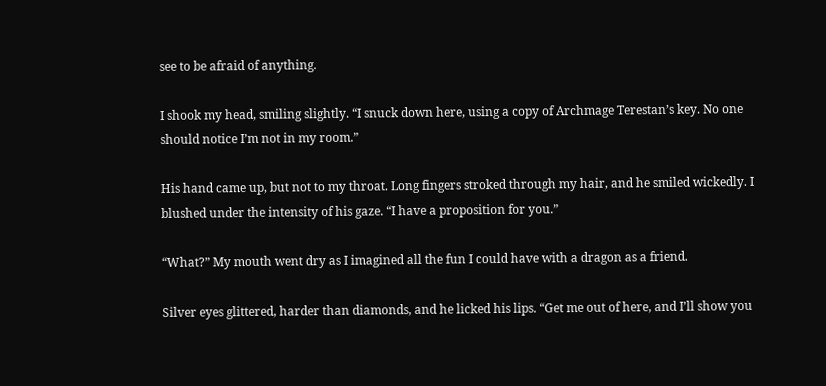see to be afraid of anything.

I shook my head, smiling slightly. “I snuck down here, using a copy of Archmage Terestan’s key. No one should notice I’m not in my room.”

His hand came up, but not to my throat. Long fingers stroked through my hair, and he smiled wickedly. I blushed under the intensity of his gaze. “I have a proposition for you.”

“What?” My mouth went dry as I imagined all the fun I could have with a dragon as a friend.

Silver eyes glittered, harder than diamonds, and he licked his lips. “Get me out of here, and I’ll show you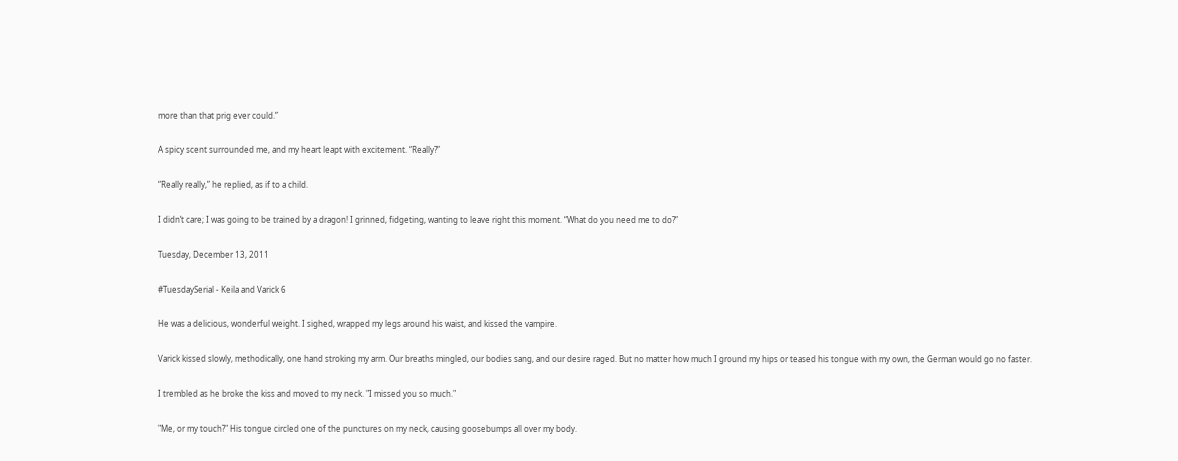more than that prig ever could.”

A spicy scent surrounded me, and my heart leapt with excitement. “Really?”

“Really really,” he replied, as if to a child.

I didn’t care; I was going to be trained by a dragon! I grinned, fidgeting, wanting to leave right this moment. “What do you need me to do?”

Tuesday, December 13, 2011

#TuesdaySerial - Keila and Varick 6

He was a delicious, wonderful weight. I sighed, wrapped my legs around his waist, and kissed the vampire.

Varick kissed slowly, methodically, one hand stroking my arm. Our breaths mingled, our bodies sang, and our desire raged. But no matter how much I ground my hips or teased his tongue with my own, the German would go no faster.

I trembled as he broke the kiss and moved to my neck. "I missed you so much."

"Me, or my touch?" His tongue circled one of the punctures on my neck, causing goosebumps all over my body.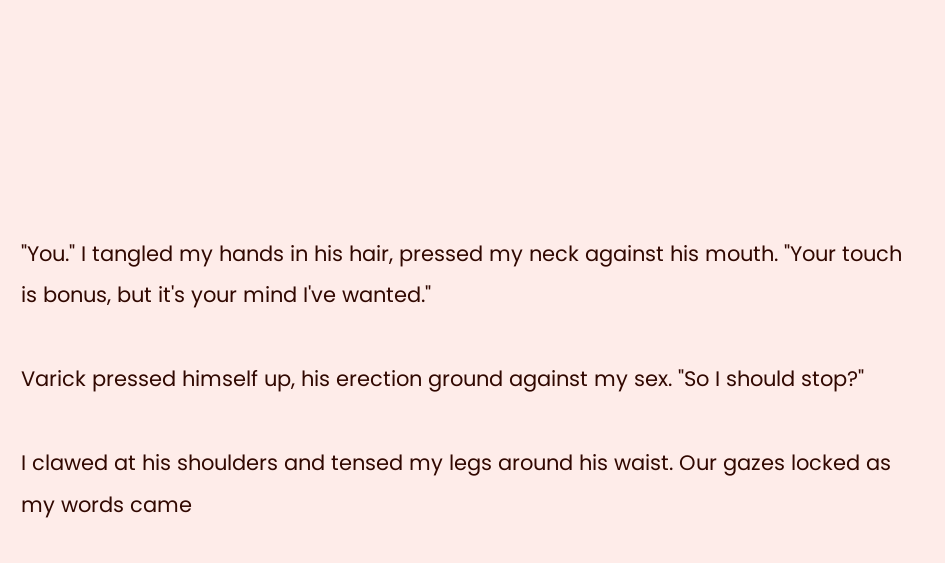"You." I tangled my hands in his hair, pressed my neck against his mouth. "Your touch is bonus, but it's your mind I've wanted."

Varick pressed himself up, his erection ground against my sex. "So I should stop?"

I clawed at his shoulders and tensed my legs around his waist. Our gazes locked as my words came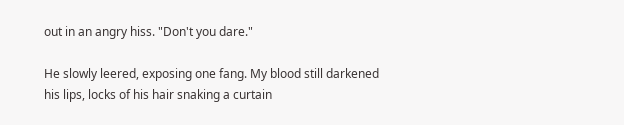out in an angry hiss. "Don't you dare."

He slowly leered, exposing one fang. My blood still darkened his lips, locks of his hair snaking a curtain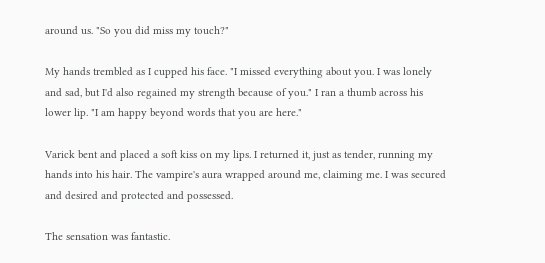around us. "So you did miss my touch?"

My hands trembled as I cupped his face. "I missed everything about you. I was lonely and sad, but I'd also regained my strength because of you." I ran a thumb across his lower lip. "I am happy beyond words that you are here."

Varick bent and placed a soft kiss on my lips. I returned it, just as tender, running my hands into his hair. The vampire's aura wrapped around me, claiming me. I was secured and desired and protected and possessed.

The sensation was fantastic.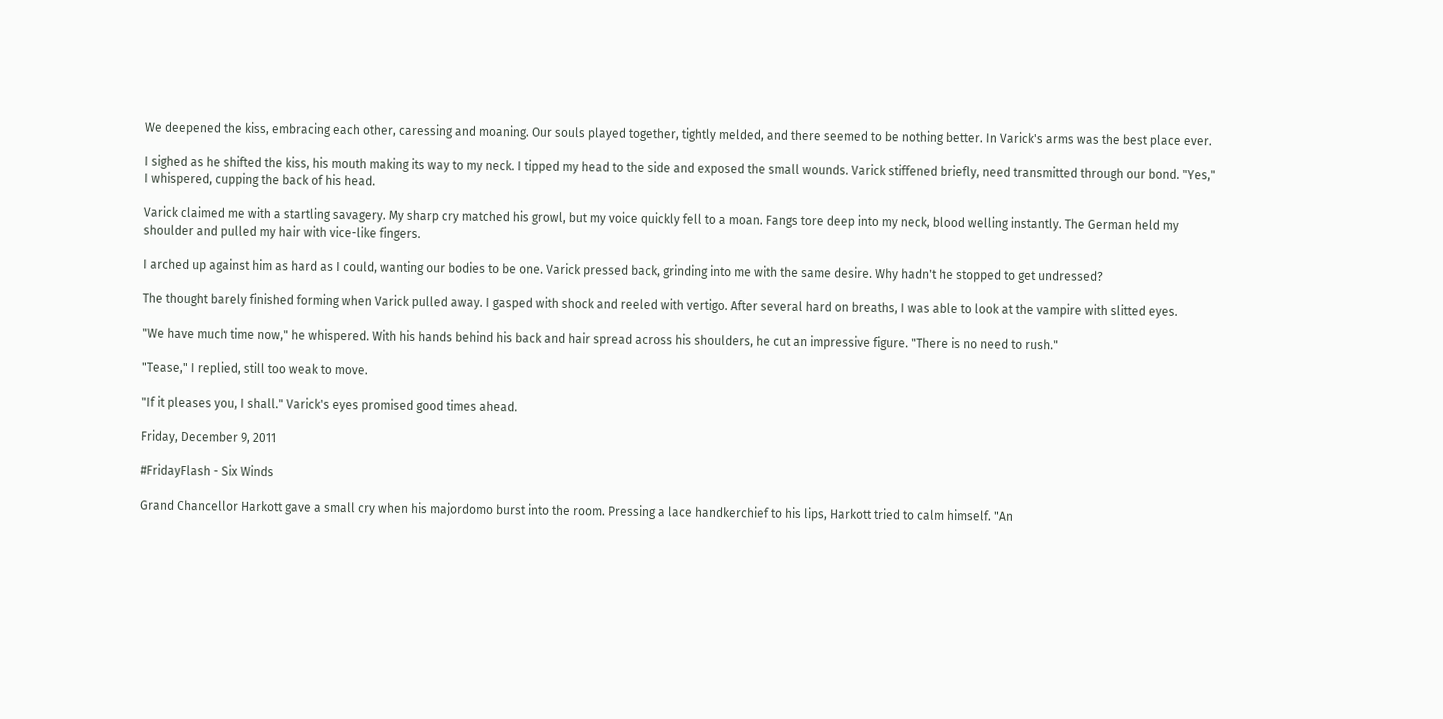We deepened the kiss, embracing each other, caressing and moaning. Our souls played together, tightly melded, and there seemed to be nothing better. In Varick's arms was the best place ever.

I sighed as he shifted the kiss, his mouth making its way to my neck. I tipped my head to the side and exposed the small wounds. Varick stiffened briefly, need transmitted through our bond. "Yes," I whispered, cupping the back of his head.

Varick claimed me with a startling savagery. My sharp cry matched his growl, but my voice quickly fell to a moan. Fangs tore deep into my neck, blood welling instantly. The German held my shoulder and pulled my hair with vice-like fingers.

I arched up against him as hard as I could, wanting our bodies to be one. Varick pressed back, grinding into me with the same desire. Why hadn't he stopped to get undressed?

The thought barely finished forming when Varick pulled away. I gasped with shock and reeled with vertigo. After several hard on breaths, I was able to look at the vampire with slitted eyes.

"We have much time now," he whispered. With his hands behind his back and hair spread across his shoulders, he cut an impressive figure. "There is no need to rush."

"Tease," I replied, still too weak to move.

"If it pleases you, I shall." Varick's eyes promised good times ahead.

Friday, December 9, 2011

#FridayFlash - Six Winds

Grand Chancellor Harkott gave a small cry when his majordomo burst into the room. Pressing a lace handkerchief to his lips, Harkott tried to calm himself. "An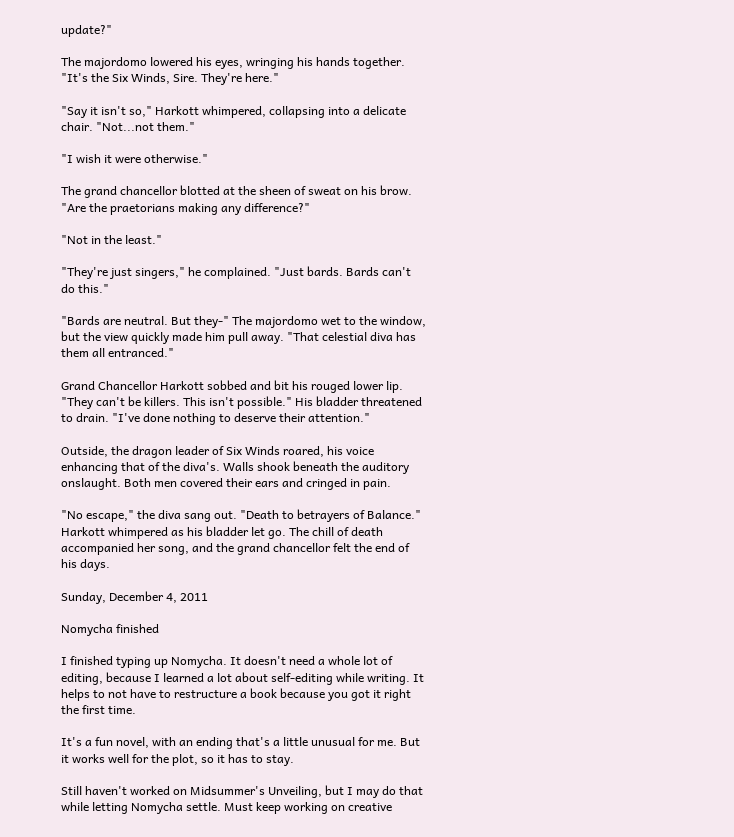update?"

The majordomo lowered his eyes, wringing his hands together. "It's the Six Winds, Sire. They're here."

"Say it isn't so," Harkott whimpered, collapsing into a delicate chair. "Not...not them."

"I wish it were otherwise."

The grand chancellor blotted at the sheen of sweat on his brow. "Are the praetorians making any difference?"

"Not in the least."

"They're just singers," he complained. "Just bards. Bards can't do this."

"Bards are neutral. But they-" The majordomo wet to the window, but the view quickly made him pull away. "That celestial diva has them all entranced."

Grand Chancellor Harkott sobbed and bit his rouged lower lip. "They can't be killers. This isn't possible." His bladder threatened to drain. "I've done nothing to deserve their attention."

Outside, the dragon leader of Six Winds roared, his voice enhancing that of the diva's. Walls shook beneath the auditory onslaught. Both men covered their ears and cringed in pain.

"No escape," the diva sang out. "Death to betrayers of Balance." Harkott whimpered as his bladder let go. The chill of death accompanied her song, and the grand chancellor felt the end of his days.

Sunday, December 4, 2011

Nomycha finished

I finished typing up Nomycha. It doesn't need a whole lot of editing, because I learned a lot about self-editing while writing. It helps to not have to restructure a book because you got it right the first time.

It's a fun novel, with an ending that's a little unusual for me. But it works well for the plot, so it has to stay.

Still haven't worked on Midsummer's Unveiling, but I may do that while letting Nomycha settle. Must keep working on creative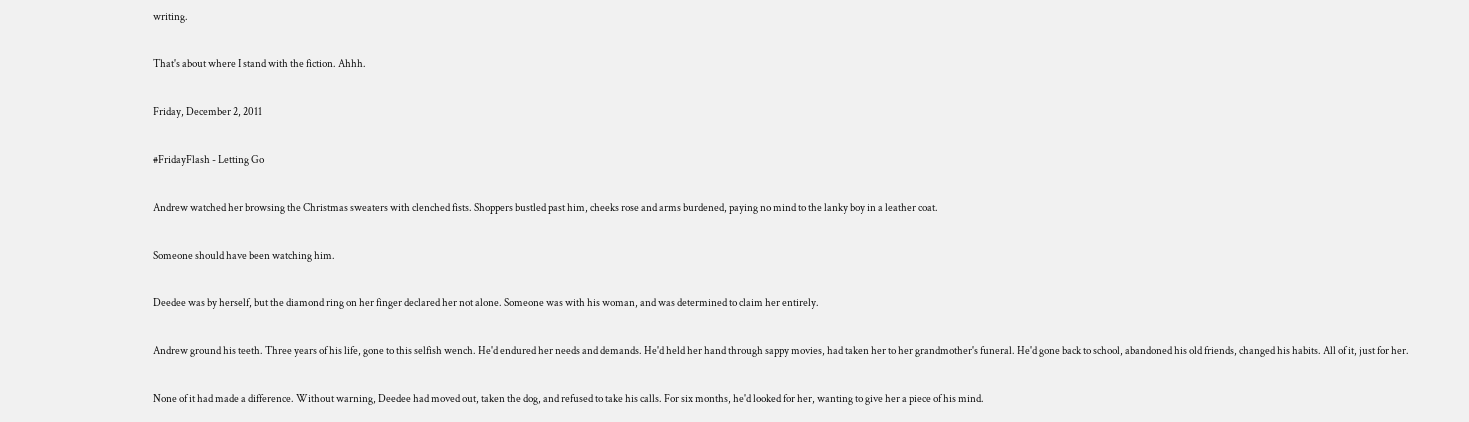writing.

That's about where I stand with the fiction. Ahhh.

Friday, December 2, 2011

#FridayFlash - Letting Go

Andrew watched her browsing the Christmas sweaters with clenched fists. Shoppers bustled past him, cheeks rose and arms burdened, paying no mind to the lanky boy in a leather coat.

Someone should have been watching him.

Deedee was by herself, but the diamond ring on her finger declared her not alone. Someone was with his woman, and was determined to claim her entirely.

Andrew ground his teeth. Three years of his life, gone to this selfish wench. He'd endured her needs and demands. He'd held her hand through sappy movies, had taken her to her grandmother's funeral. He'd gone back to school, abandoned his old friends, changed his habits. All of it, just for her.

None of it had made a difference. Without warning, Deedee had moved out, taken the dog, and refused to take his calls. For six months, he'd looked for her, wanting to give her a piece of his mind.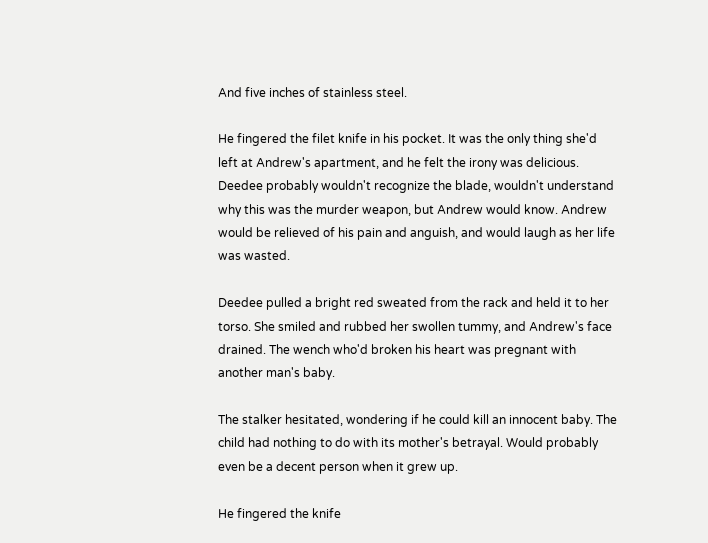And five inches of stainless steel.

He fingered the filet knife in his pocket. It was the only thing she'd left at Andrew's apartment, and he felt the irony was delicious. Deedee probably wouldn't recognize the blade, wouldn't understand why this was the murder weapon, but Andrew would know. Andrew would be relieved of his pain and anguish, and would laugh as her life was wasted.

Deedee pulled a bright red sweated from the rack and held it to her torso. She smiled and rubbed her swollen tummy, and Andrew's face drained. The wench who'd broken his heart was pregnant with another man's baby.

The stalker hesitated, wondering if he could kill an innocent baby. The child had nothing to do with its mother's betrayal. Would probably even be a decent person when it grew up.

He fingered the knife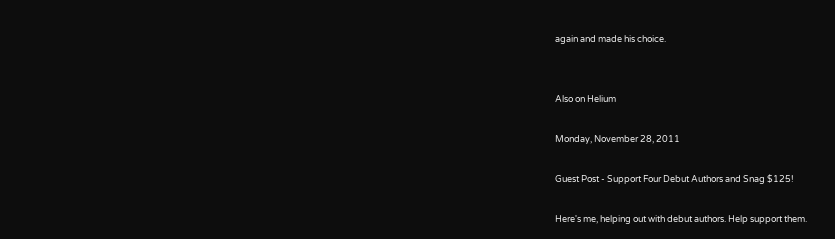again and made his choice.


Also on Helium

Monday, November 28, 2011

Guest Post - Support Four Debut Authors and Snag $125!

Here's me, helping out with debut authors. Help support them.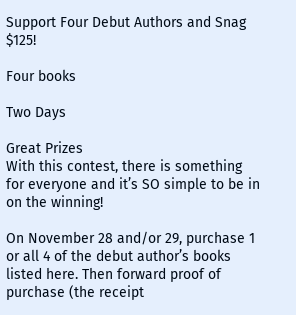Support Four Debut Authors and Snag $125!

Four books

Two Days

Great Prizes
With this contest, there is something for everyone and it’s SO simple to be in on the winning!

On November 28 and/or 29, purchase 1 or all 4 of the debut author’s books listed here. Then forward proof of purchase (the receipt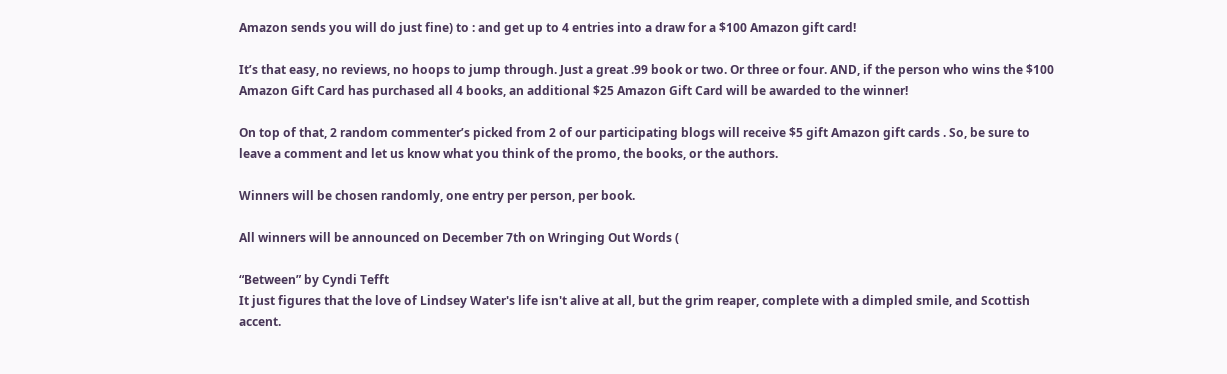Amazon sends you will do just fine) to : and get up to 4 entries into a draw for a $100 Amazon gift card!

It’s that easy, no reviews, no hoops to jump through. Just a great .99 book or two. Or three or four. AND, if the person who wins the $100 Amazon Gift Card has purchased all 4 books, an additional $25 Amazon Gift Card will be awarded to the winner!

On top of that, 2 random commenter’s picked from 2 of our participating blogs will receive $5 gift Amazon gift cards . So, be sure to leave a comment and let us know what you think of the promo, the books, or the authors.

Winners will be chosen randomly, one entry per person, per book.

All winners will be announced on December 7th on Wringing Out Words (

“Between” by Cyndi Tefft
It just figures that the love of Lindsey Water's life isn't alive at all, but the grim reaper, complete with a dimpled smile, and Scottish accent.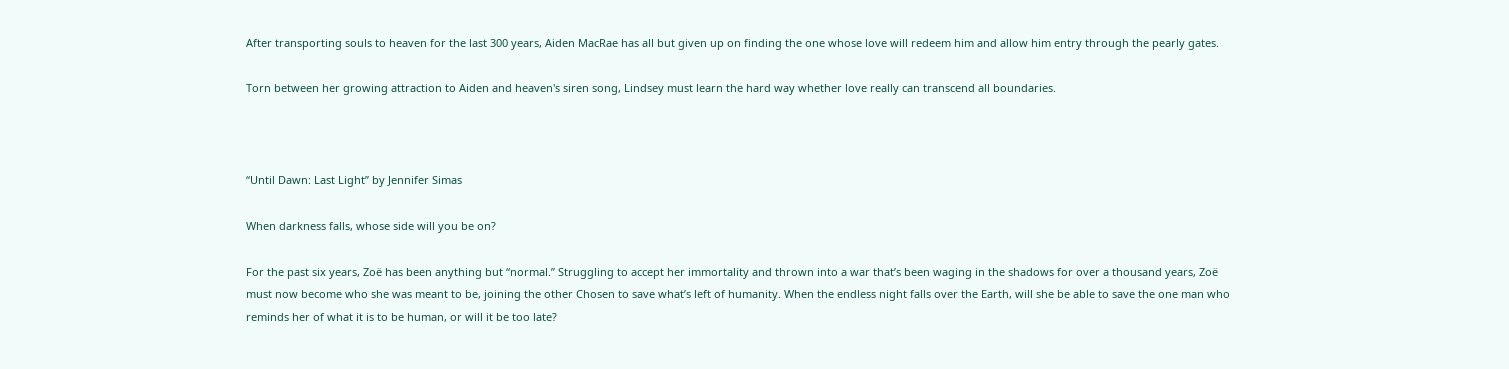After transporting souls to heaven for the last 300 years, Aiden MacRae has all but given up on finding the one whose love will redeem him and allow him entry through the pearly gates.

Torn between her growing attraction to Aiden and heaven's siren song, Lindsey must learn the hard way whether love really can transcend all boundaries.



“Until Dawn: Last Light” by Jennifer Simas

When darkness falls, whose side will you be on?

For the past six years, Zoë has been anything but “normal.” Struggling to accept her immortality and thrown into a war that’s been waging in the shadows for over a thousand years, Zoë must now become who she was meant to be, joining the other Chosen to save what’s left of humanity. When the endless night falls over the Earth, will she be able to save the one man who reminds her of what it is to be human, or will it be too late?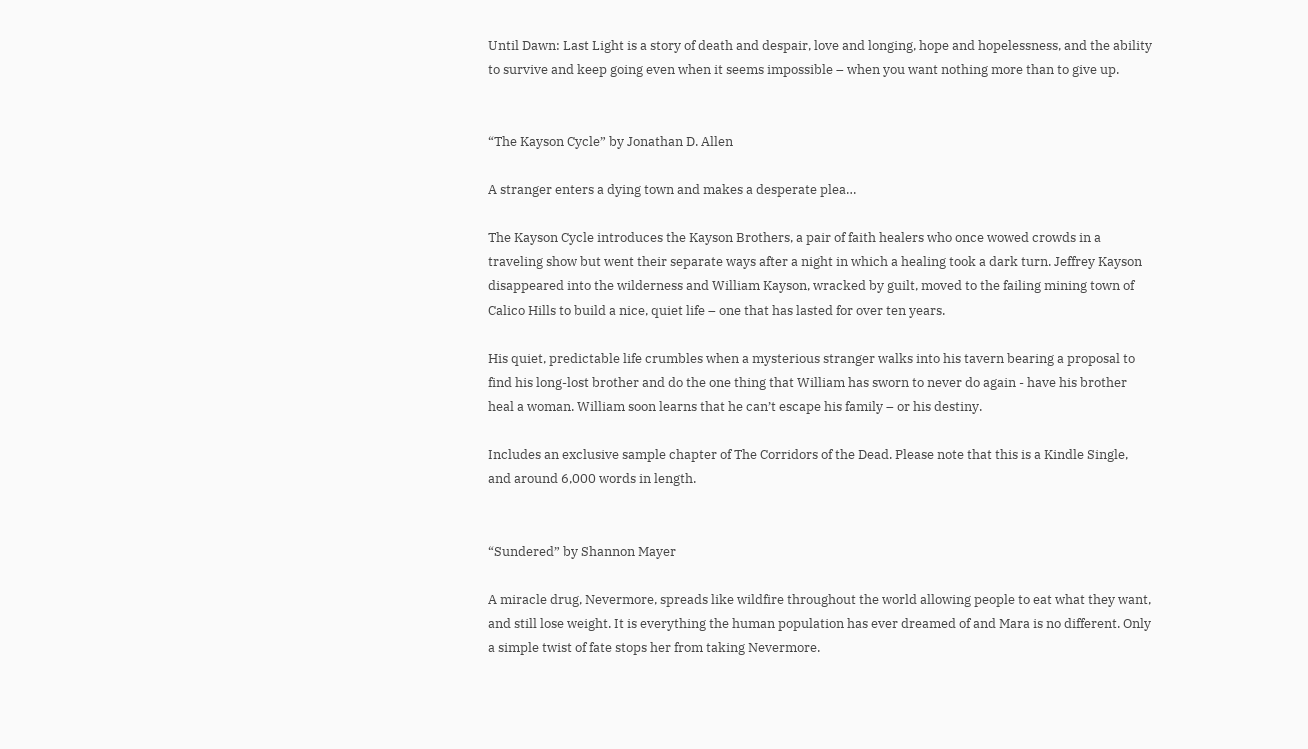Until Dawn: Last Light is a story of death and despair, love and longing, hope and hopelessness, and the ability to survive and keep going even when it seems impossible – when you want nothing more than to give up.


“The Kayson Cycle” by Jonathan D. Allen

A stranger enters a dying town and makes a desperate plea…

The Kayson Cycle introduces the Kayson Brothers, a pair of faith healers who once wowed crowds in a traveling show but went their separate ways after a night in which a healing took a dark turn. Jeffrey Kayson disappeared into the wilderness and William Kayson, wracked by guilt, moved to the failing mining town of Calico Hills to build a nice, quiet life – one that has lasted for over ten years.

His quiet, predictable life crumbles when a mysterious stranger walks into his tavern bearing a proposal to find his long-lost brother and do the one thing that William has sworn to never do again - have his brother heal a woman. William soon learns that he can’t escape his family – or his destiny.

Includes an exclusive sample chapter of The Corridors of the Dead. Please note that this is a Kindle Single, and around 6,000 words in length.


“Sundered” by Shannon Mayer

A miracle drug, Nevermore, spreads like wildfire throughout the world allowing people to eat what they want, and still lose weight. It is everything the human population has ever dreamed of and Mara is no different. Only a simple twist of fate stops her from taking Nevermore.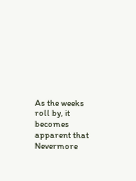As the weeks roll by, it becomes apparent that Nevermore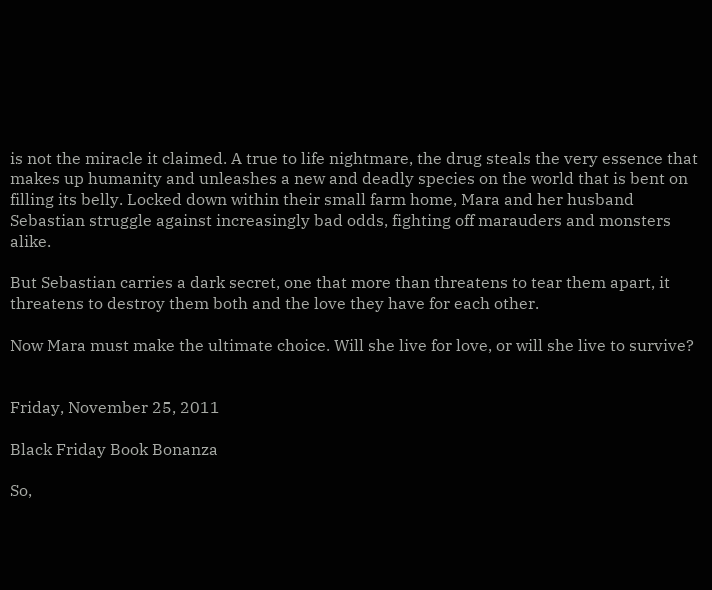is not the miracle it claimed. A true to life nightmare, the drug steals the very essence that makes up humanity and unleashes a new and deadly species on the world that is bent on filling its belly. Locked down within their small farm home, Mara and her husband Sebastian struggle against increasingly bad odds, fighting off marauders and monsters alike.

But Sebastian carries a dark secret, one that more than threatens to tear them apart, it threatens to destroy them both and the love they have for each other.

Now Mara must make the ultimate choice. Will she live for love, or will she live to survive?


Friday, November 25, 2011

Black Friday Book Bonanza

So,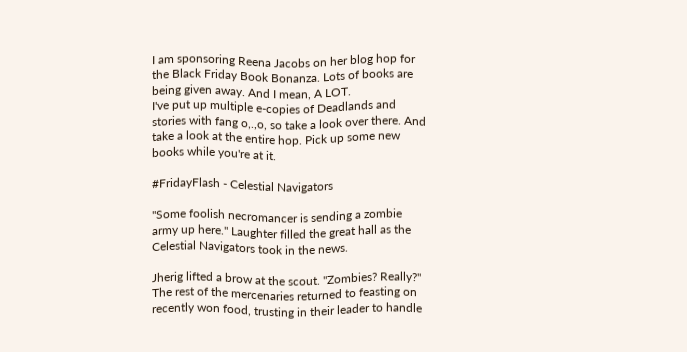I am sponsoring Reena Jacobs on her blog hop for the Black Friday Book Bonanza. Lots of books are being given away. And I mean, A LOT.
I've put up multiple e-copies of Deadlands and stories with fang o,.,o, so take a look over there. And take a look at the entire hop. Pick up some new books while you're at it.

#FridayFlash - Celestial Navigators

"Some foolish necromancer is sending a zombie army up here." Laughter filled the great hall as the Celestial Navigators took in the news.

Jherig lifted a brow at the scout. "Zombies? Really?" The rest of the mercenaries returned to feasting on recently won food, trusting in their leader to handle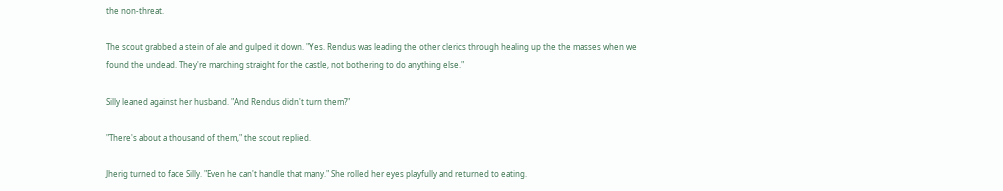the non-threat.

The scout grabbed a stein of ale and gulped it down. "Yes. Rendus was leading the other clerics through healing up the the masses when we found the undead. They're marching straight for the castle, not bothering to do anything else."

Silly leaned against her husband. "And Rendus didn't turn them?"

"There's about a thousand of them," the scout replied.

Jherig turned to face Silly. "Even he can't handle that many." She rolled her eyes playfully and returned to eating.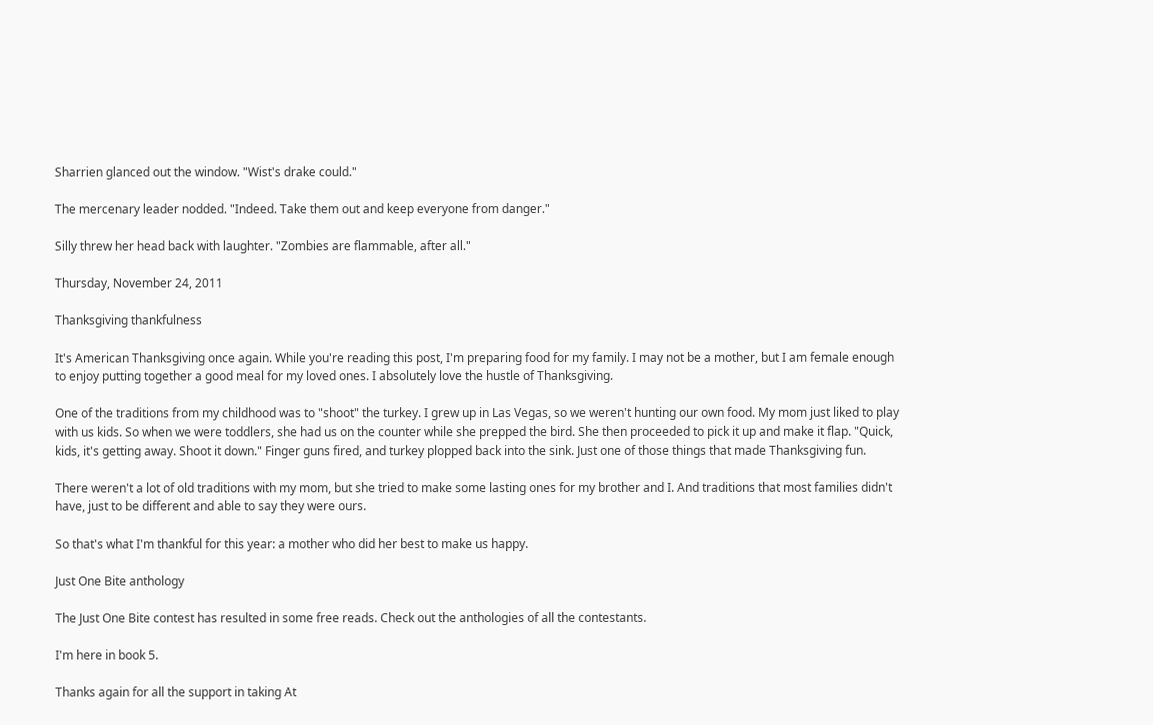Sharrien glanced out the window. "Wist's drake could."

The mercenary leader nodded. "Indeed. Take them out and keep everyone from danger."

Silly threw her head back with laughter. "Zombies are flammable, after all."

Thursday, November 24, 2011

Thanksgiving thankfulness

It's American Thanksgiving once again. While you're reading this post, I'm preparing food for my family. I may not be a mother, but I am female enough to enjoy putting together a good meal for my loved ones. I absolutely love the hustle of Thanksgiving.

One of the traditions from my childhood was to "shoot" the turkey. I grew up in Las Vegas, so we weren't hunting our own food. My mom just liked to play with us kids. So when we were toddlers, she had us on the counter while she prepped the bird. She then proceeded to pick it up and make it flap. "Quick, kids, it's getting away. Shoot it down." Finger guns fired, and turkey plopped back into the sink. Just one of those things that made Thanksgiving fun.

There weren't a lot of old traditions with my mom, but she tried to make some lasting ones for my brother and I. And traditions that most families didn't have, just to be different and able to say they were ours.

So that's what I'm thankful for this year: a mother who did her best to make us happy.

Just One Bite anthology

The Just One Bite contest has resulted in some free reads. Check out the anthologies of all the contestants.

I'm here in book 5.

Thanks again for all the support in taking At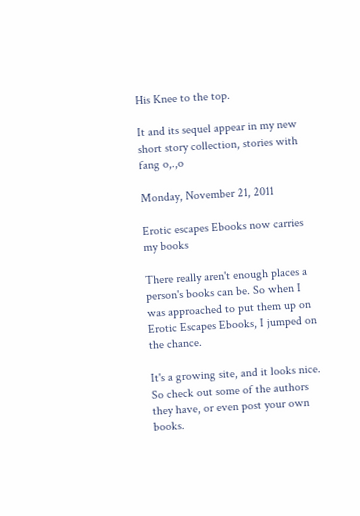His Knee to the top.

It and its sequel appear in my new short story collection, stories with fang o,.,o

Monday, November 21, 2011

Erotic escapes Ebooks now carries my books

There really aren't enough places a person's books can be. So when I was approached to put them up on Erotic Escapes Ebooks, I jumped on the chance.

It's a growing site, and it looks nice. So check out some of the authors they have, or even post your own books.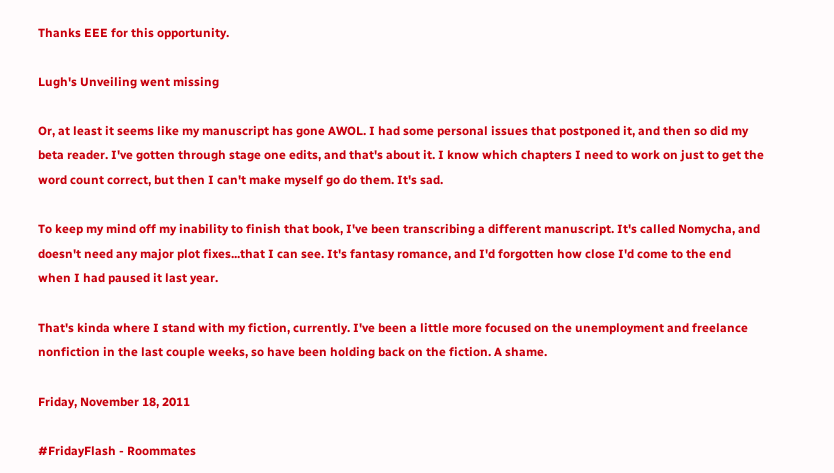Thanks EEE for this opportunity.

Lugh's Unveiling went missing

Or, at least it seems like my manuscript has gone AWOL. I had some personal issues that postponed it, and then so did my beta reader. I've gotten through stage one edits, and that's about it. I know which chapters I need to work on just to get the word count correct, but then I can't make myself go do them. It's sad.

To keep my mind off my inability to finish that book, I've been transcribing a different manuscript. It's called Nomycha, and doesn't need any major plot fixes...that I can see. It's fantasy romance, and I'd forgotten how close I'd come to the end when I had paused it last year.

That's kinda where I stand with my fiction, currently. I've been a little more focused on the unemployment and freelance nonfiction in the last couple weeks, so have been holding back on the fiction. A shame.

Friday, November 18, 2011

#FridayFlash - Roommates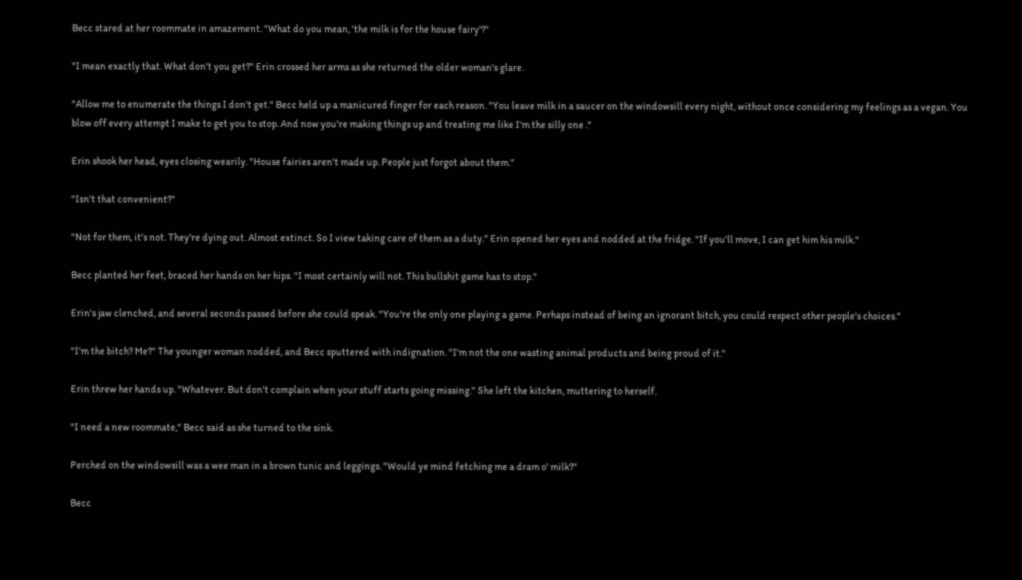Becc stared at her roommate in amazement. "What do you mean, 'the milk is for the house fairy'?"

"I mean exactly that. What don't you get?" Erin crossed her arms as she returned the older woman's glare.

"Allow me to enumerate the things I don't get." Becc held up a manicured finger for each reason. "You leave milk in a saucer on the windowsill every night, without once considering my feelings as a vegan. You blow off every attempt I make to get you to stop. And now you're making things up and treating me like I'm the silly one ."

Erin shook her head, eyes closing wearily. "House fairies aren't made up. People just forgot about them."

"Isn't that convenient?"

"Not for them, it's not. They're dying out. Almost extinct. So I view taking care of them as a duty." Erin opened her eyes and nodded at the fridge. "If you'll move, I can get him his milk."

Becc planted her feet, braced her hands on her hips. "I most certainly will not. This bullshit game has to stop."

Erin's jaw clenched, and several seconds passed before she could speak. "You're the only one playing a game. Perhaps instead of being an ignorant bitch, you could respect other people's choices."

"I'm the bitch? Me?" The younger woman nodded, and Becc sputtered with indignation. "I'm not the one wasting animal products and being proud of it."

Erin threw her hands up. "Whatever. But don't complain when your stuff starts going missing." She left the kitchen, muttering to herself.

"I need a new roommate," Becc said as she turned to the sink.

Perched on the windowsill was a wee man in a brown tunic and leggings. "Would ye mind fetching me a dram o' milk?"

Becc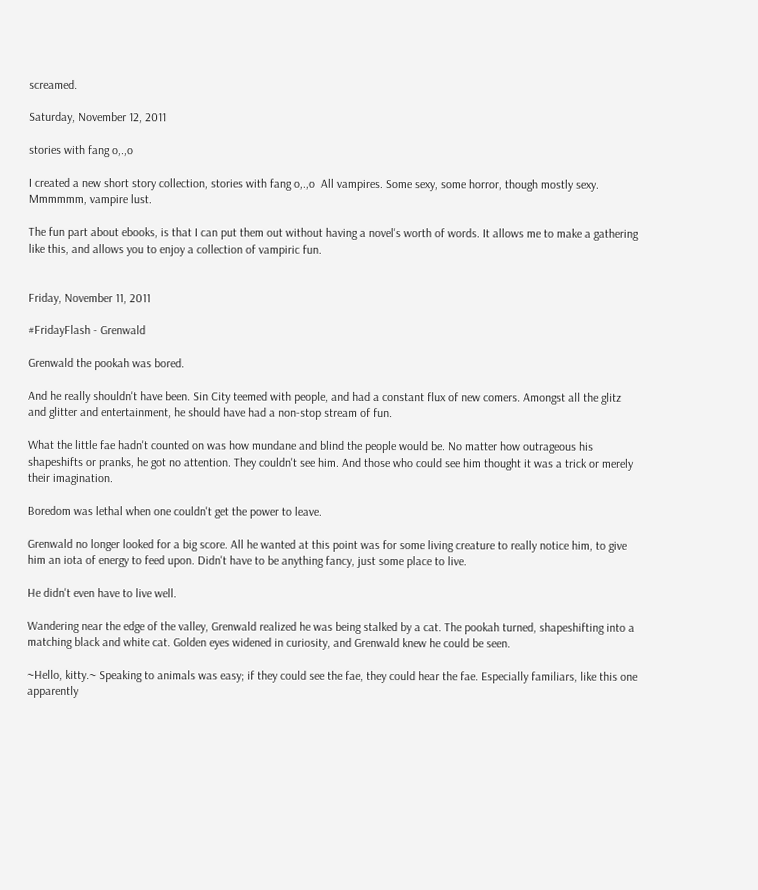screamed.

Saturday, November 12, 2011

stories with fang o,.,o

I created a new short story collection, stories with fang o,.,o  All vampires. Some sexy, some horror, though mostly sexy. Mmmmmm, vampire lust.

The fun part about ebooks, is that I can put them out without having a novel's worth of words. It allows me to make a gathering like this, and allows you to enjoy a collection of vampiric fun.


Friday, November 11, 2011

#FridayFlash - Grenwald

Grenwald the pookah was bored.

And he really shouldn't have been. Sin City teemed with people, and had a constant flux of new comers. Amongst all the glitz and glitter and entertainment, he should have had a non-stop stream of fun.

What the little fae hadn't counted on was how mundane and blind the people would be. No matter how outrageous his shapeshifts or pranks, he got no attention. They couldn't see him. And those who could see him thought it was a trick or merely their imagination.

Boredom was lethal when one couldn't get the power to leave.

Grenwald no longer looked for a big score. All he wanted at this point was for some living creature to really notice him, to give him an iota of energy to feed upon. Didn't have to be anything fancy, just some place to live.

He didn't even have to live well.

Wandering near the edge of the valley, Grenwald realized he was being stalked by a cat. The pookah turned, shapeshifting into a matching black and white cat. Golden eyes widened in curiosity, and Grenwald knew he could be seen.

~Hello, kitty.~ Speaking to animals was easy; if they could see the fae, they could hear the fae. Especially familiars, like this one apparently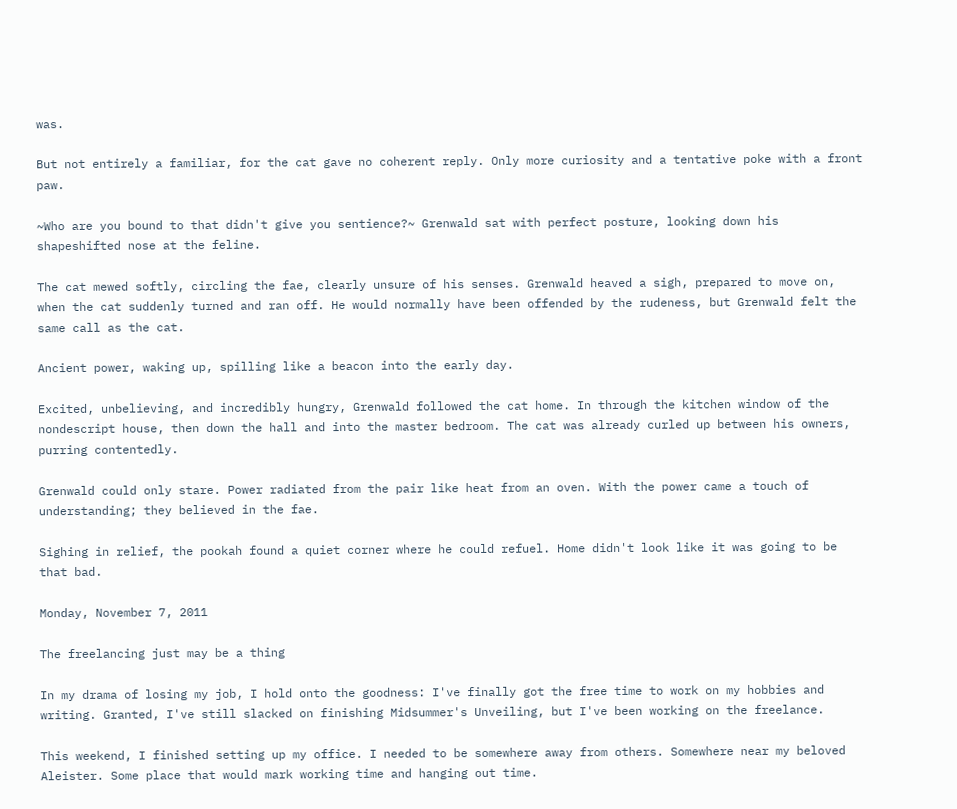was.

But not entirely a familiar, for the cat gave no coherent reply. Only more curiosity and a tentative poke with a front paw.

~Who are you bound to that didn't give you sentience?~ Grenwald sat with perfect posture, looking down his shapeshifted nose at the feline.

The cat mewed softly, circling the fae, clearly unsure of his senses. Grenwald heaved a sigh, prepared to move on, when the cat suddenly turned and ran off. He would normally have been offended by the rudeness, but Grenwald felt the same call as the cat.

Ancient power, waking up, spilling like a beacon into the early day.

Excited, unbelieving, and incredibly hungry, Grenwald followed the cat home. In through the kitchen window of the nondescript house, then down the hall and into the master bedroom. The cat was already curled up between his owners, purring contentedly.

Grenwald could only stare. Power radiated from the pair like heat from an oven. With the power came a touch of understanding; they believed in the fae.

Sighing in relief, the pookah found a quiet corner where he could refuel. Home didn't look like it was going to be that bad.

Monday, November 7, 2011

The freelancing just may be a thing

In my drama of losing my job, I hold onto the goodness: I've finally got the free time to work on my hobbies and writing. Granted, I've still slacked on finishing Midsummer's Unveiling, but I've been working on the freelance.

This weekend, I finished setting up my office. I needed to be somewhere away from others. Somewhere near my beloved Aleister. Some place that would mark working time and hanging out time.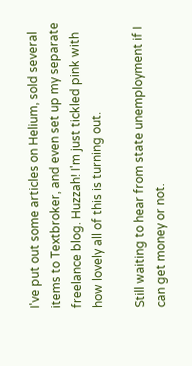I've put out some articles on Helium, sold several items to Textbroker, and even set up my separate freelance blog. Huzzah! I'm just tickled pink with how lovely all of this is turning out.

Still waiting to hear from state unemployment if I can get money or not.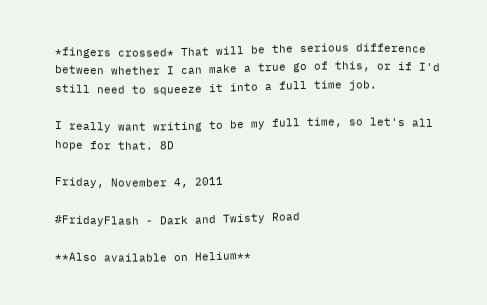*fingers crossed* That will be the serious difference between whether I can make a true go of this, or if I'd still need to squeeze it into a full time job.

I really want writing to be my full time, so let's all hope for that. 8D

Friday, November 4, 2011

#FridayFlash - Dark and Twisty Road

**Also available on Helium**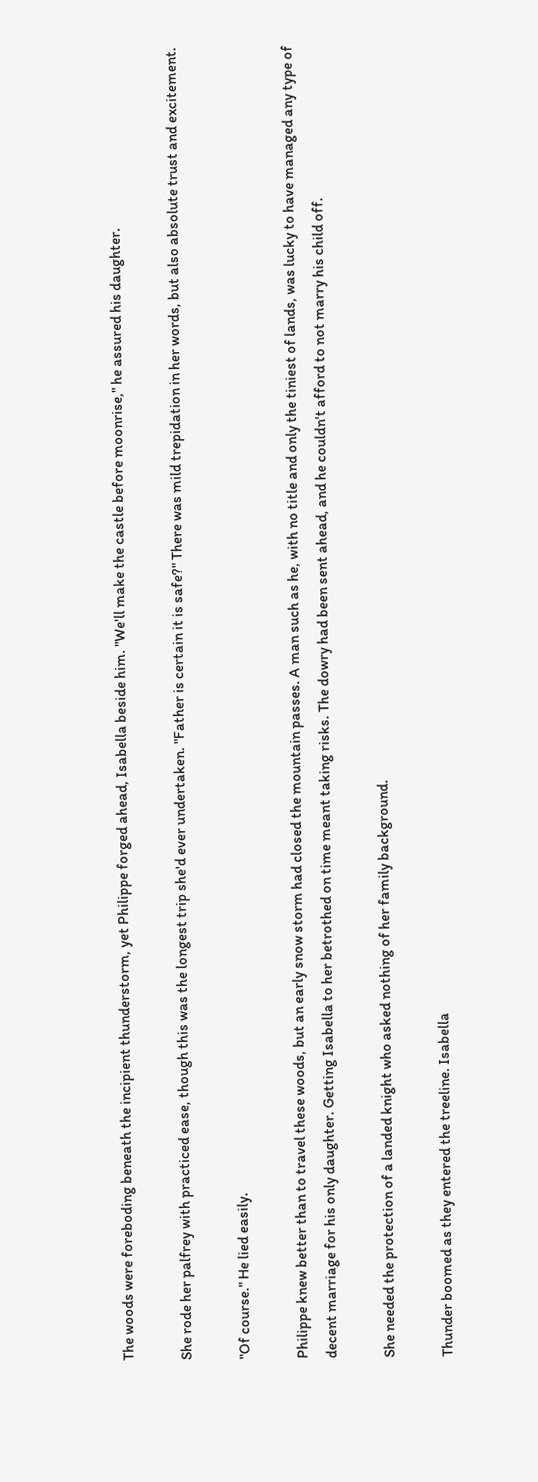The woods were foreboding beneath the incipient thunderstorm, yet Philippe forged ahead, Isabella beside him. "We'll make the castle before moonrise," he assured his daughter.

She rode her palfrey with practiced ease, though this was the longest trip she'd ever undertaken. "Father is certain it is safe?" There was mild trepidation in her words, but also absolute trust and excitement.

"Of course." He lied easily.

Philippe knew better than to travel these woods, but an early snow storm had closed the mountain passes. A man such as he, with no title and only the tiniest of lands, was lucky to have managed any type of decent marriage for his only daughter. Getting Isabella to her betrothed on time meant taking risks. The dowry had been sent ahead, and he couldn't afford to not marry his child off.

She needed the protection of a landed knight who asked nothing of her family background.

Thunder boomed as they entered the treeline. Isabella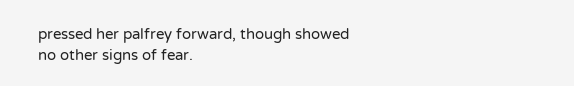pressed her palfrey forward, though showed no other signs of fear.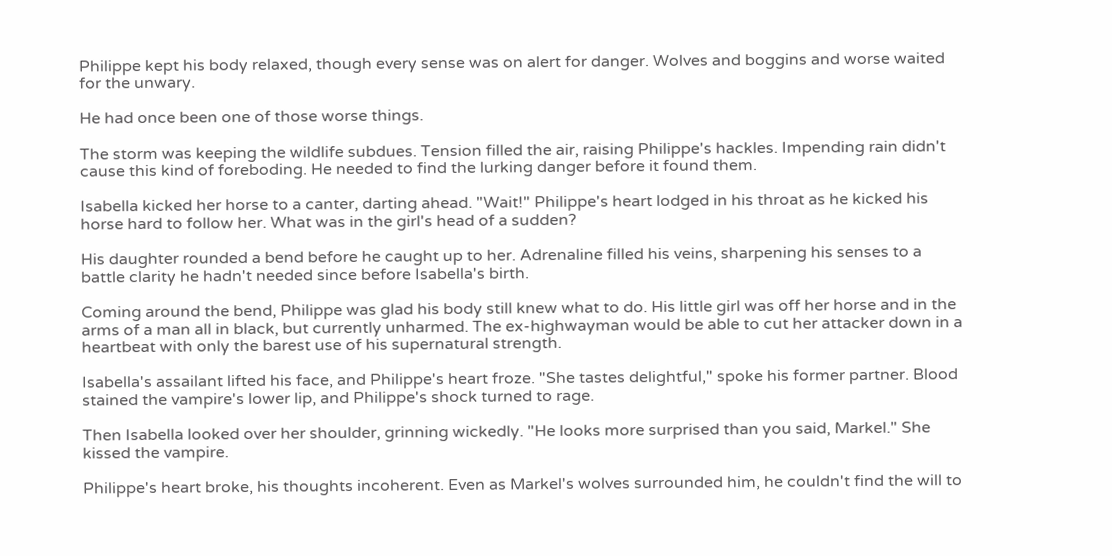Philippe kept his body relaxed, though every sense was on alert for danger. Wolves and boggins and worse waited for the unwary.

He had once been one of those worse things.

The storm was keeping the wildlife subdues. Tension filled the air, raising Philippe's hackles. Impending rain didn't cause this kind of foreboding. He needed to find the lurking danger before it found them.

Isabella kicked her horse to a canter, darting ahead. "Wait!" Philippe's heart lodged in his throat as he kicked his horse hard to follow her. What was in the girl's head of a sudden?

His daughter rounded a bend before he caught up to her. Adrenaline filled his veins, sharpening his senses to a battle clarity he hadn't needed since before Isabella's birth.

Coming around the bend, Philippe was glad his body still knew what to do. His little girl was off her horse and in the arms of a man all in black, but currently unharmed. The ex-highwayman would be able to cut her attacker down in a heartbeat with only the barest use of his supernatural strength.

Isabella's assailant lifted his face, and Philippe's heart froze. "She tastes delightful," spoke his former partner. Blood stained the vampire's lower lip, and Philippe's shock turned to rage.

Then Isabella looked over her shoulder, grinning wickedly. "He looks more surprised than you said, Markel." She kissed the vampire.

Philippe's heart broke, his thoughts incoherent. Even as Markel's wolves surrounded him, he couldn't find the will to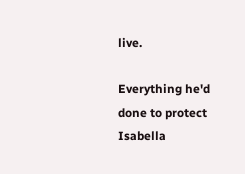live.

Everything he'd done to protect Isabella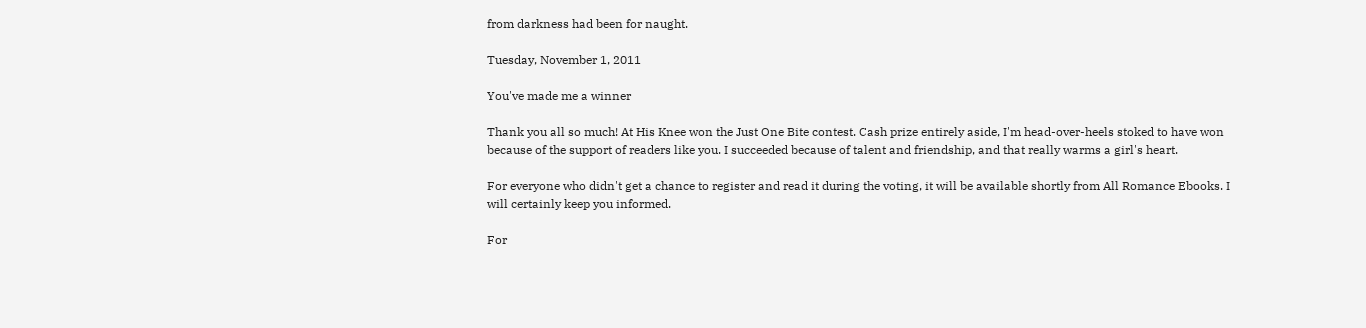from darkness had been for naught.

Tuesday, November 1, 2011

You've made me a winner

Thank you all so much! At His Knee won the Just One Bite contest. Cash prize entirely aside, I'm head-over-heels stoked to have won because of the support of readers like you. I succeeded because of talent and friendship, and that really warms a girl's heart.

For everyone who didn't get a chance to register and read it during the voting, it will be available shortly from All Romance Ebooks. I will certainly keep you informed.

For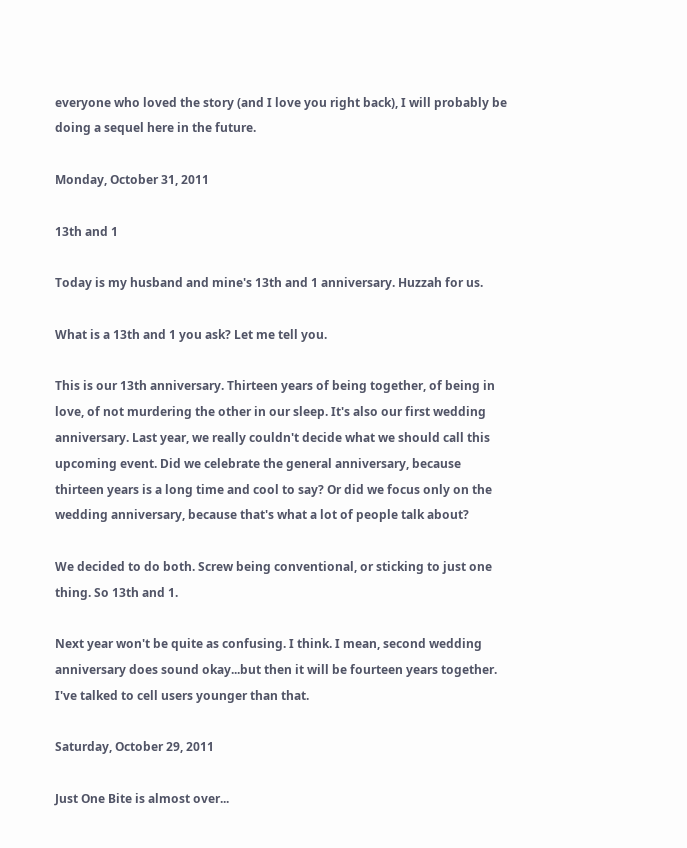everyone who loved the story (and I love you right back), I will probably be doing a sequel here in the future.

Monday, October 31, 2011

13th and 1

Today is my husband and mine's 13th and 1 anniversary. Huzzah for us.

What is a 13th and 1 you ask? Let me tell you.

This is our 13th anniversary. Thirteen years of being together, of being in love, of not murdering the other in our sleep. It's also our first wedding anniversary. Last year, we really couldn't decide what we should call this upcoming event. Did we celebrate the general anniversary, because thirteen years is a long time and cool to say? Or did we focus only on the wedding anniversary, because that's what a lot of people talk about?

We decided to do both. Screw being conventional, or sticking to just one thing. So 13th and 1.

Next year won't be quite as confusing. I think. I mean, second wedding anniversary does sound okay...but then it will be fourteen years together. I've talked to cell users younger than that.

Saturday, October 29, 2011

Just One Bite is almost over...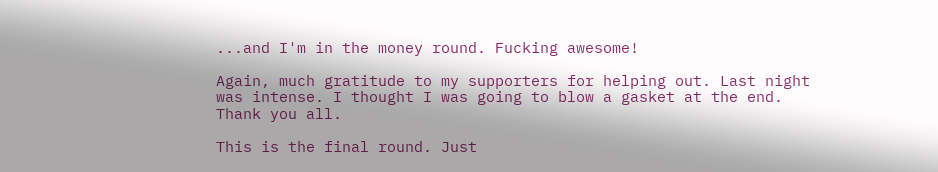...and I'm in the money round. Fucking awesome!

Again, much gratitude to my supporters for helping out. Last night was intense. I thought I was going to blow a gasket at the end. Thank you all.

This is the final round. Just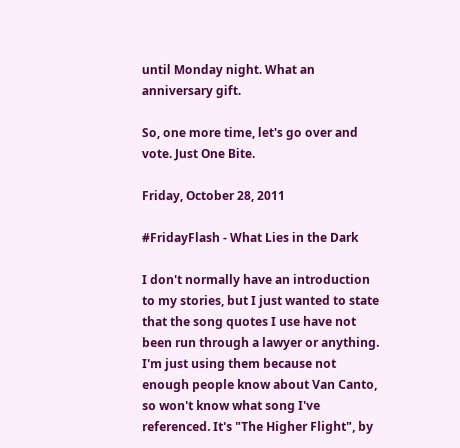until Monday night. What an anniversary gift.

So, one more time, let's go over and vote. Just One Bite.

Friday, October 28, 2011

#FridayFlash - What Lies in the Dark

I don't normally have an introduction to my stories, but I just wanted to state that the song quotes I use have not been run through a lawyer or anything. I'm just using them because not enough people know about Van Canto, so won't know what song I've referenced. It's "The Higher Flight", by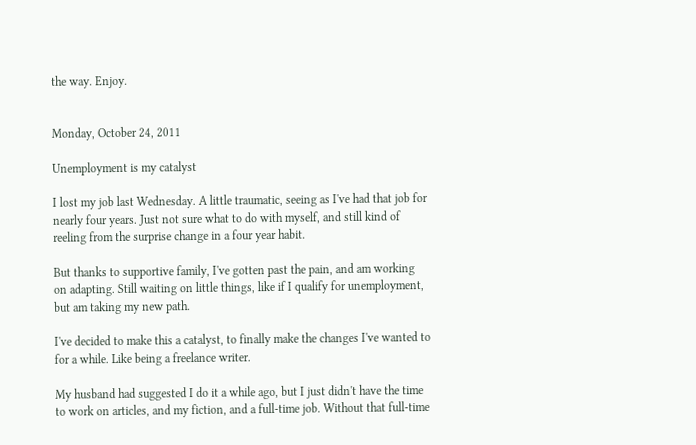the way. Enjoy.


Monday, October 24, 2011

Unemployment is my catalyst

I lost my job last Wednesday. A little traumatic, seeing as I've had that job for nearly four years. Just not sure what to do with myself, and still kind of reeling from the surprise change in a four year habit.

But thanks to supportive family, I've gotten past the pain, and am working on adapting. Still waiting on little things, like if I qualify for unemployment, but am taking my new path.

I've decided to make this a catalyst, to finally make the changes I've wanted to for a while. Like being a freelance writer.

My husband had suggested I do it a while ago, but I just didn't have the time to work on articles, and my fiction, and a full-time job. Without that full-time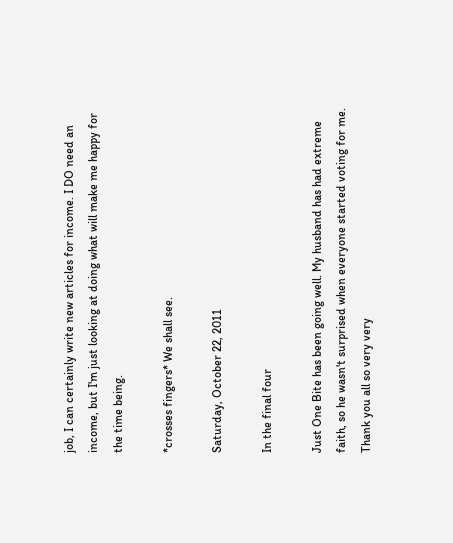job, I can certainly write new articles for income. I DO need an income, but I'm just looking at doing what will make me happy for the time being.

*crosses fingers* We shall see.

Saturday, October 22, 2011

In the final four

Just One Bite has been going well. My husband has had extreme faith, so he wasn't surprised when everyone started voting for me. Thank you all so very very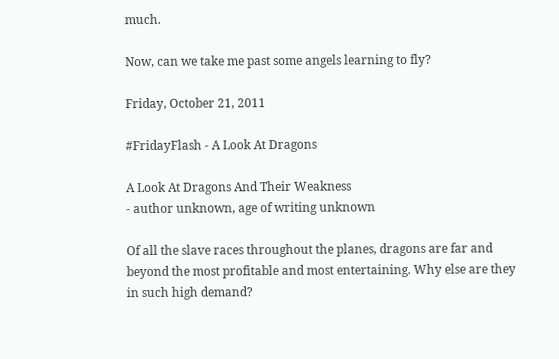much.

Now, can we take me past some angels learning to fly?

Friday, October 21, 2011

#FridayFlash - A Look At Dragons

A Look At Dragons And Their Weakness
- author unknown, age of writing unknown

Of all the slave races throughout the planes, dragons are far and beyond the most profitable and most entertaining. Why else are they in such high demand?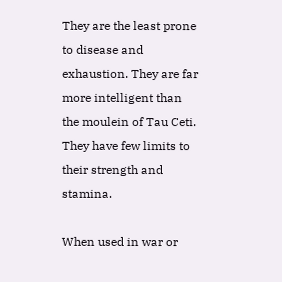They are the least prone to disease and exhaustion. They are far more intelligent than the moulein of Tau Ceti. They have few limits to their strength and stamina.

When used in war or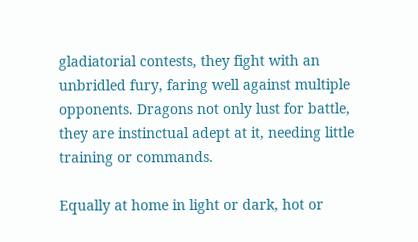gladiatorial contests, they fight with an unbridled fury, faring well against multiple opponents. Dragons not only lust for battle, they are instinctual adept at it, needing little training or commands.

Equally at home in light or dark, hot or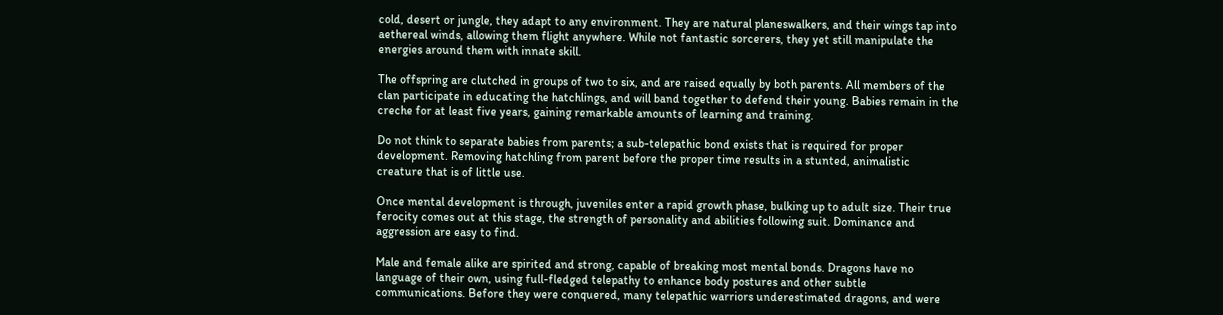cold, desert or jungle, they adapt to any environment. They are natural planeswalkers, and their wings tap into aethereal winds, allowing them flight anywhere. While not fantastic sorcerers, they yet still manipulate the energies around them with innate skill.

The offspring are clutched in groups of two to six, and are raised equally by both parents. All members of the clan participate in educating the hatchlings, and will band together to defend their young. Babies remain in the creche for at least five years, gaining remarkable amounts of learning and training.

Do not think to separate babies from parents; a sub-telepathic bond exists that is required for proper development. Removing hatchling from parent before the proper time results in a stunted, animalistic creature that is of little use.

Once mental development is through, juveniles enter a rapid growth phase, bulking up to adult size. Their true ferocity comes out at this stage, the strength of personality and abilities following suit. Dominance and aggression are easy to find.

Male and female alike are spirited and strong, capable of breaking most mental bonds. Dragons have no language of their own, using full-fledged telepathy to enhance body postures and other subtle communications. Before they were conquered, many telepathic warriors underestimated dragons, and were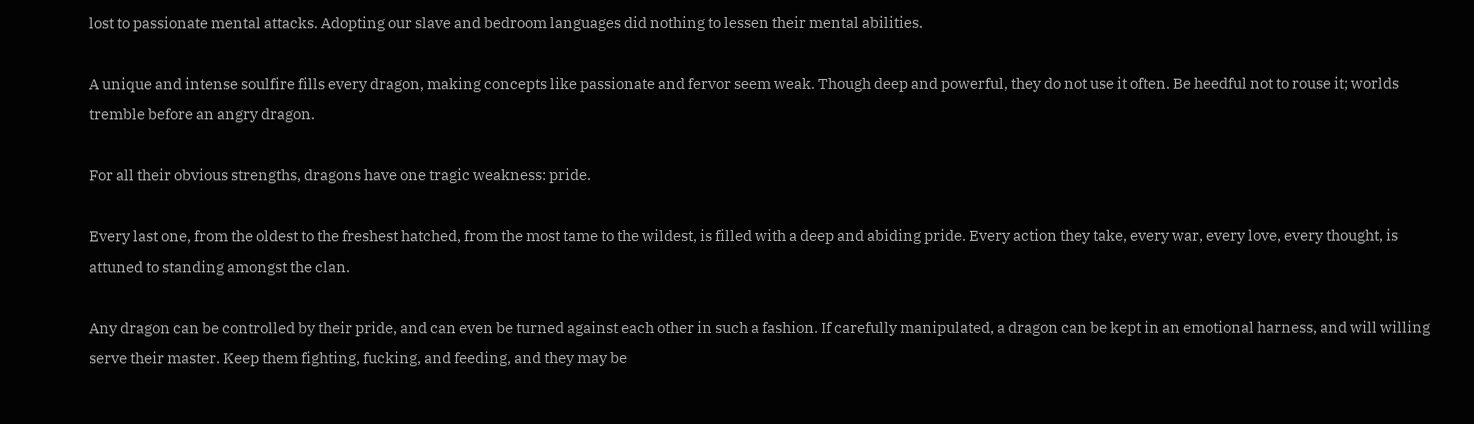lost to passionate mental attacks. Adopting our slave and bedroom languages did nothing to lessen their mental abilities.

A unique and intense soulfire fills every dragon, making concepts like passionate and fervor seem weak. Though deep and powerful, they do not use it often. Be heedful not to rouse it; worlds tremble before an angry dragon.

For all their obvious strengths, dragons have one tragic weakness: pride.

Every last one, from the oldest to the freshest hatched, from the most tame to the wildest, is filled with a deep and abiding pride. Every action they take, every war, every love, every thought, is attuned to standing amongst the clan.

Any dragon can be controlled by their pride, and can even be turned against each other in such a fashion. If carefully manipulated, a dragon can be kept in an emotional harness, and will willing serve their master. Keep them fighting, fucking, and feeding, and they may be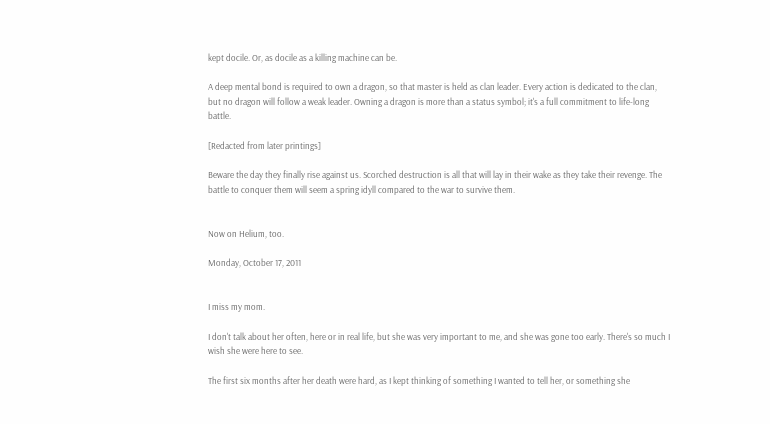kept docile. Or, as docile as a killing machine can be.

A deep mental bond is required to own a dragon, so that master is held as clan leader. Every action is dedicated to the clan, but no dragon will follow a weak leader. Owning a dragon is more than a status symbol; it's a full commitment to life-long battle.

[Redacted from later printings]

Beware the day they finally rise against us. Scorched destruction is all that will lay in their wake as they take their revenge. The battle to conquer them will seem a spring idyll compared to the war to survive them.


Now on Helium, too.

Monday, October 17, 2011


I miss my mom.

I don't talk about her often, here or in real life, but she was very important to me, and she was gone too early. There's so much I wish she were here to see.

The first six months after her death were hard, as I kept thinking of something I wanted to tell her, or something she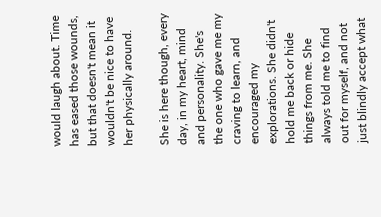would laugh about. Time has eased those wounds, but that doesn't mean it wouldn't be nice to have her physically around.

She is here though, every day, in my heart, mind and personality. She's the one who gave me my craving to learn, and encouraged my explorations. She didn't hold me back or hide things from me. She always told me to find out for myself, and not just blindly accept what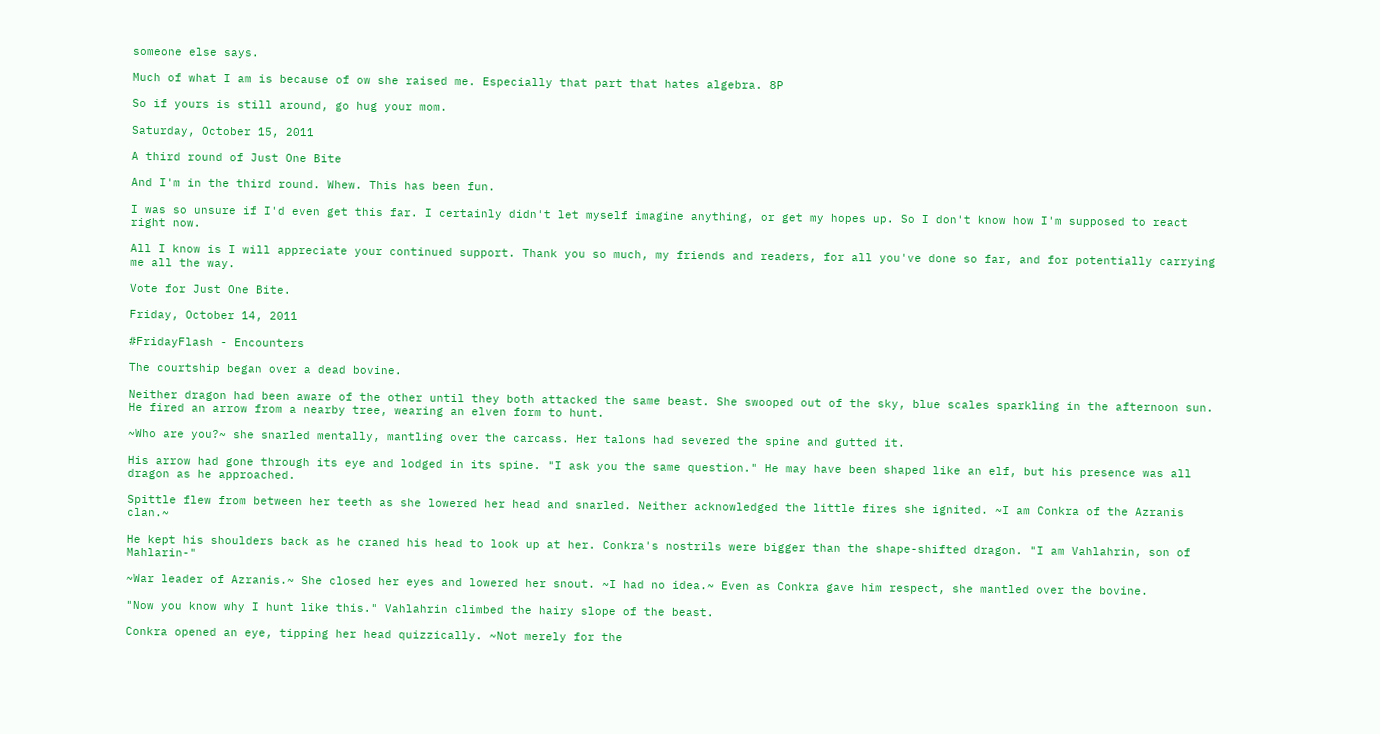someone else says.

Much of what I am is because of ow she raised me. Especially that part that hates algebra. 8P

So if yours is still around, go hug your mom.

Saturday, October 15, 2011

A third round of Just One Bite

And I'm in the third round. Whew. This has been fun.

I was so unsure if I'd even get this far. I certainly didn't let myself imagine anything, or get my hopes up. So I don't know how I'm supposed to react right now.

All I know is I will appreciate your continued support. Thank you so much, my friends and readers, for all you've done so far, and for potentially carrying me all the way.

Vote for Just One Bite.

Friday, October 14, 2011

#FridayFlash - Encounters

The courtship began over a dead bovine.

Neither dragon had been aware of the other until they both attacked the same beast. She swooped out of the sky, blue scales sparkling in the afternoon sun. He fired an arrow from a nearby tree, wearing an elven form to hunt.

~Who are you?~ she snarled mentally, mantling over the carcass. Her talons had severed the spine and gutted it.

His arrow had gone through its eye and lodged in its spine. "I ask you the same question." He may have been shaped like an elf, but his presence was all dragon as he approached.

Spittle flew from between her teeth as she lowered her head and snarled. Neither acknowledged the little fires she ignited. ~I am Conkra of the Azranis clan.~

He kept his shoulders back as he craned his head to look up at her. Conkra's nostrils were bigger than the shape-shifted dragon. "I am Vahlahrin, son of Mahlarin-"

~War leader of Azranis.~ She closed her eyes and lowered her snout. ~I had no idea.~ Even as Conkra gave him respect, she mantled over the bovine.

"Now you know why I hunt like this." Vahlahrin climbed the hairy slope of the beast.

Conkra opened an eye, tipping her head quizzically. ~Not merely for the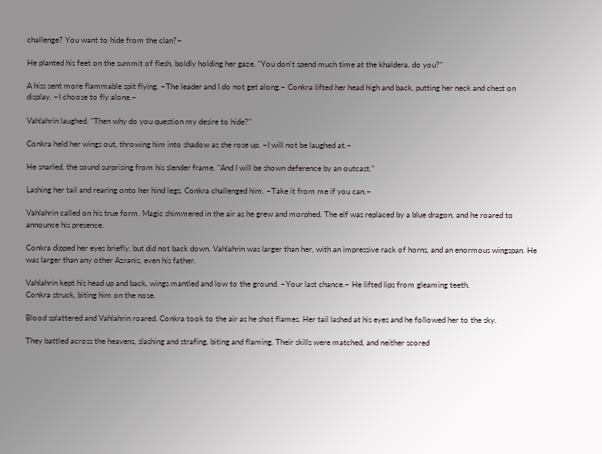challenge? You want to hide from the clan?~

He planted his feet on the summit of flesh, boldly holding her gaze. "You don't spend much time at the khaldera, do you?"

A hiss sent more flammable spit flying. ~The leader and I do not get along.~ Conkra lifted her head high and back, putting her neck and chest on display. ~I choose to fly alone.~

Vahlahrin laughed. "Then why do you question my desire to hide?"

Conkra held her wings out, throwing him into shadow as she rose up. ~I will not be laughed at.~

He snarled, the sound surprising from his slender frame. "And I will be shown deference by an outcast."

Lashing her tail and rearing onto her hind legs, Conkra challenged him. ~Take it from me if you can.~

Vahlahrin called on his true form. Magic shimmered in the air as he grew and morphed. The elf was replaced by a blue dragon, and he roared to announce his presence.

Conkra dipped her eyes briefly, but did not back down. Vahlahrin was larger than her, with an impressive rack of horns, and an enormous wingspan. He was larger than any other Azranis, even his father.

Vahlahrin kept his head up and back, wings mantled and low to the ground. ~Your last chance.~ He lifted lips from gleaming teeth.
Conkra struck, biting him on the nose.

Blood splattered and Vahlahrin roared. Conkra took to the air as he shot flames. Her tail lashed at his eyes and he followed her to the sky.

They battled across the heavens, slashing and strafing, biting and flaming. Their skills were matched, and neither scored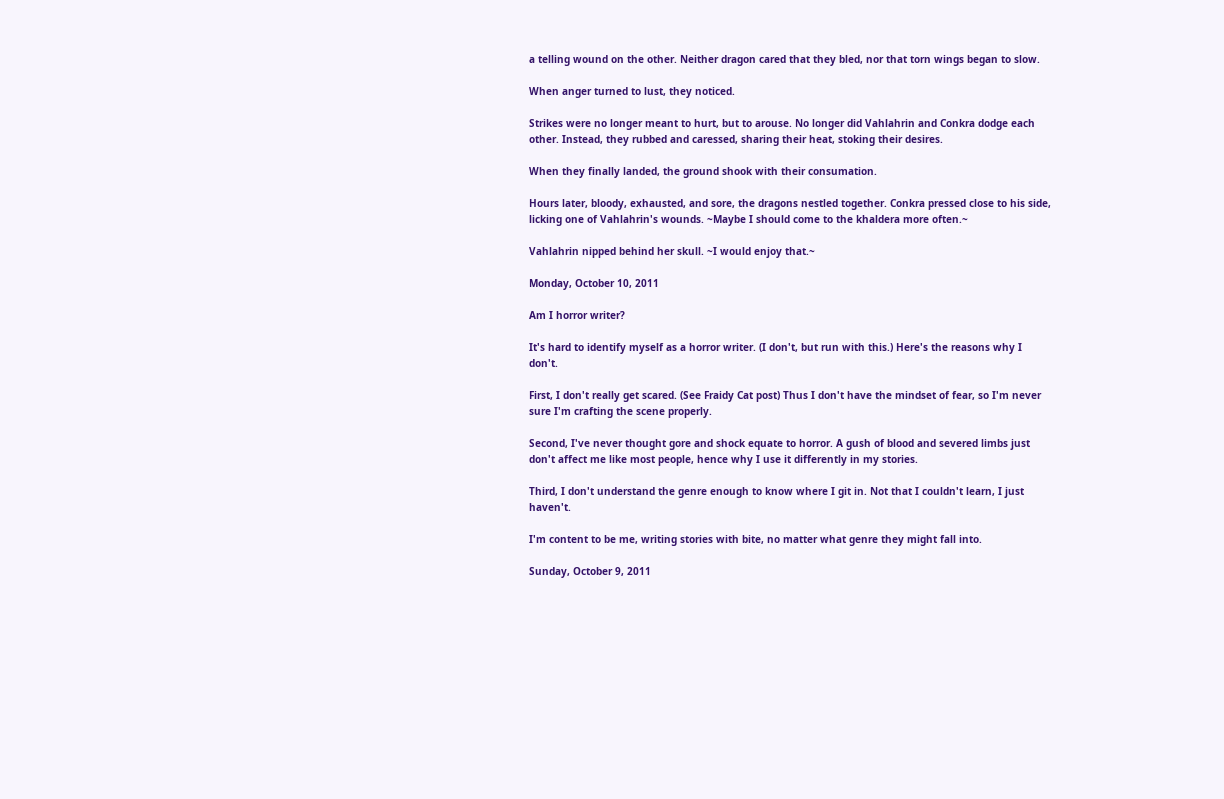a telling wound on the other. Neither dragon cared that they bled, nor that torn wings began to slow.

When anger turned to lust, they noticed.

Strikes were no longer meant to hurt, but to arouse. No longer did Vahlahrin and Conkra dodge each other. Instead, they rubbed and caressed, sharing their heat, stoking their desires.

When they finally landed, the ground shook with their consumation.

Hours later, bloody, exhausted, and sore, the dragons nestled together. Conkra pressed close to his side, licking one of Vahlahrin's wounds. ~Maybe I should come to the khaldera more often.~

Vahlahrin nipped behind her skull. ~I would enjoy that.~

Monday, October 10, 2011

Am I horror writer?

It's hard to identify myself as a horror writer. (I don't, but run with this.) Here's the reasons why I don't.

First, I don't really get scared. (See Fraidy Cat post) Thus I don't have the mindset of fear, so I'm never sure I'm crafting the scene properly.

Second, I've never thought gore and shock equate to horror. A gush of blood and severed limbs just don't affect me like most people, hence why I use it differently in my stories.

Third, I don't understand the genre enough to know where I git in. Not that I couldn't learn, I just haven't.

I'm content to be me, writing stories with bite, no matter what genre they might fall into.

Sunday, October 9, 2011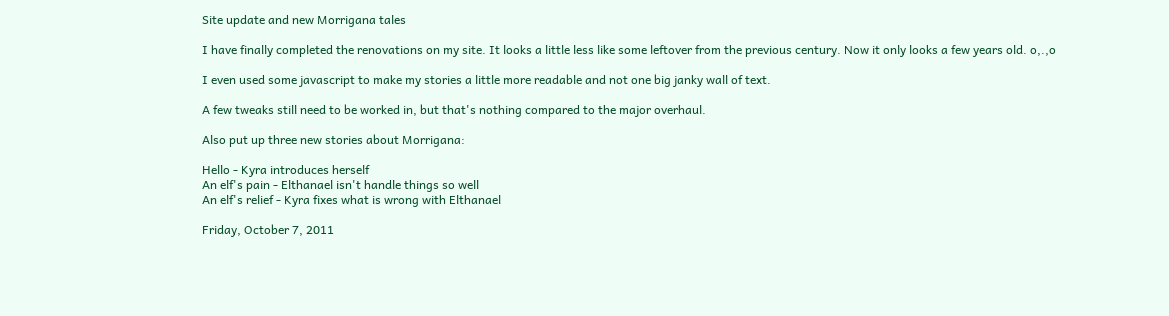Site update and new Morrigana tales

I have finally completed the renovations on my site. It looks a little less like some leftover from the previous century. Now it only looks a few years old. o,.,o

I even used some javascript to make my stories a little more readable and not one big janky wall of text.

A few tweaks still need to be worked in, but that's nothing compared to the major overhaul.

Also put up three new stories about Morrigana:

Hello - Kyra introduces herself
An elf's pain - Elthanael isn't handle things so well
An elf's relief - Kyra fixes what is wrong with Elthanael

Friday, October 7, 2011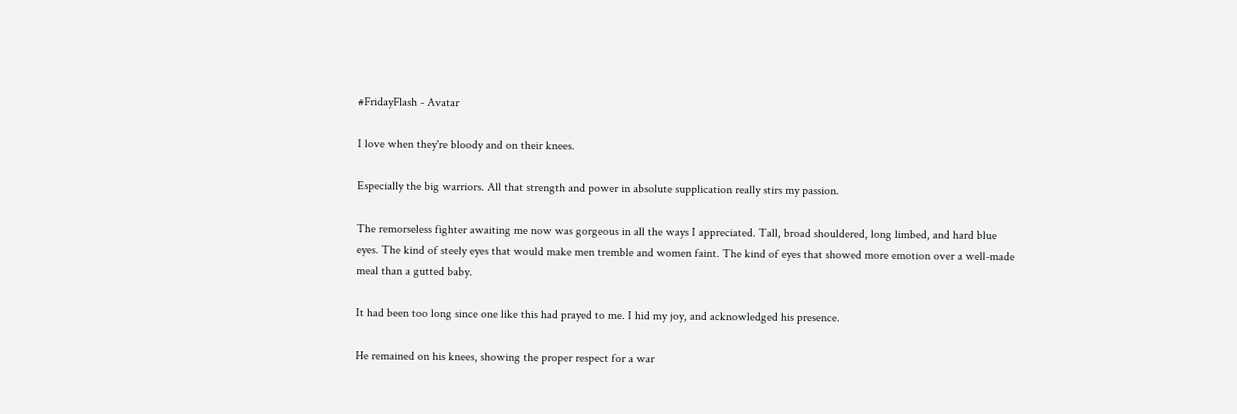#FridayFlash - Avatar

I love when they're bloody and on their knees.

Especially the big warriors. All that strength and power in absolute supplication really stirs my passion.

The remorseless fighter awaiting me now was gorgeous in all the ways I appreciated. Tall, broad shouldered, long limbed, and hard blue eyes. The kind of steely eyes that would make men tremble and women faint. The kind of eyes that showed more emotion over a well-made meal than a gutted baby.

It had been too long since one like this had prayed to me. I hid my joy, and acknowledged his presence.

He remained on his knees, showing the proper respect for a war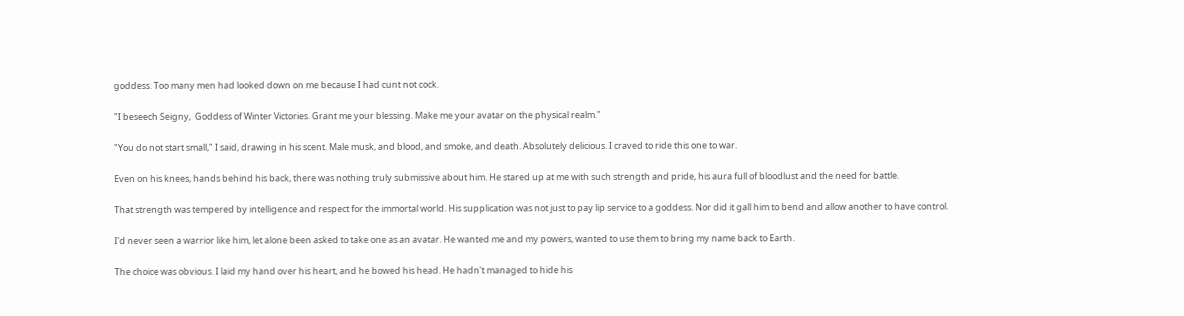goddess. Too many men had looked down on me because I had cunt not cock.

"I beseech Seigny,  Goddess of Winter Victories. Grant me your blessing. Make me your avatar on the physical realm."

"You do not start small," I said, drawing in his scent. Male musk, and blood, and smoke, and death. Absolutely delicious. I craved to ride this one to war.

Even on his knees, hands behind his back, there was nothing truly submissive about him. He stared up at me with such strength and pride, his aura full of bloodlust and the need for battle.

That strength was tempered by intelligence and respect for the immortal world. His supplication was not just to pay lip service to a goddess. Nor did it gall him to bend and allow another to have control.

I'd never seen a warrior like him, let alone been asked to take one as an avatar. He wanted me and my powers, wanted to use them to bring my name back to Earth.

The choice was obvious. I laid my hand over his heart, and he bowed his head. He hadn't managed to hide his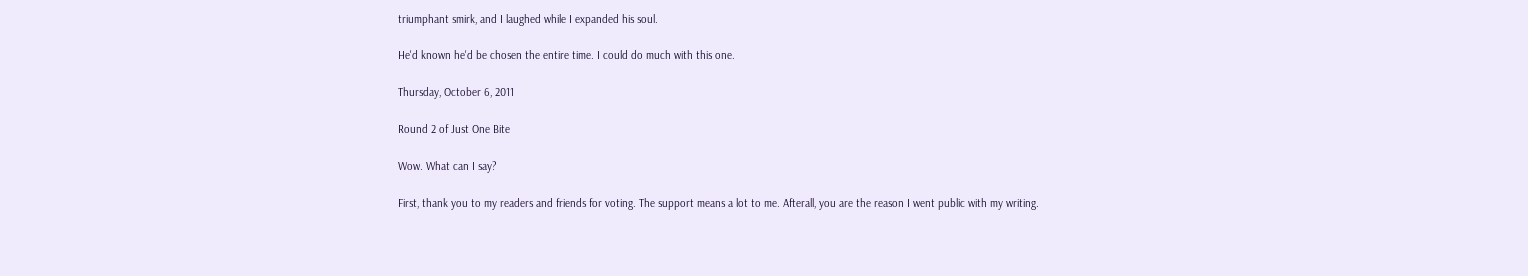triumphant smirk, and I laughed while I expanded his soul.

He'd known he'd be chosen the entire time. I could do much with this one.

Thursday, October 6, 2011

Round 2 of Just One Bite

Wow. What can I say?

First, thank you to my readers and friends for voting. The support means a lot to me. Afterall, you are the reason I went public with my writing.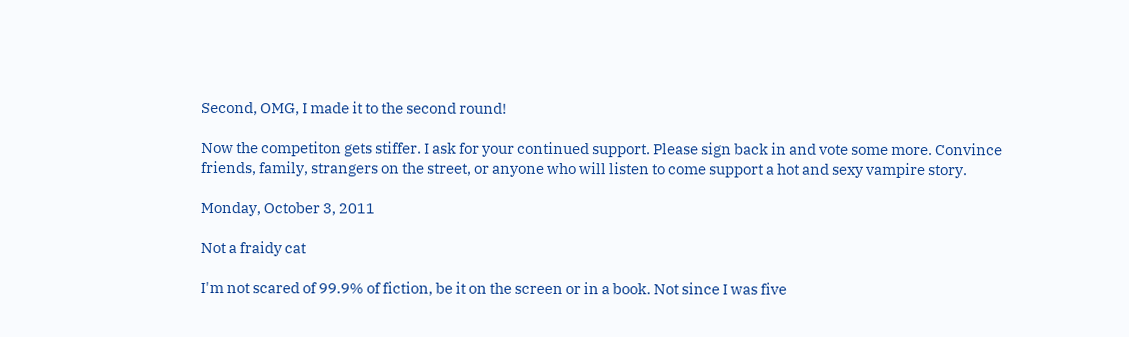Second, OMG, I made it to the second round!

Now the competiton gets stiffer. I ask for your continued support. Please sign back in and vote some more. Convince friends, family, strangers on the street, or anyone who will listen to come support a hot and sexy vampire story.

Monday, October 3, 2011

Not a fraidy cat

I'm not scared of 99.9% of fiction, be it on the screen or in a book. Not since I was five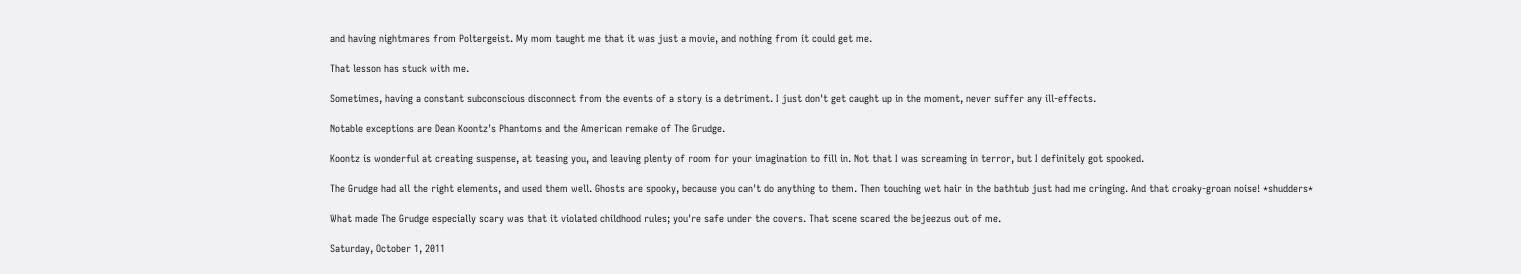and having nightmares from Poltergeist. My mom taught me that it was just a movie, and nothing from it could get me.

That lesson has stuck with me.

Sometimes, having a constant subconscious disconnect from the events of a story is a detriment. I just don't get caught up in the moment, never suffer any ill-effects.

Notable exceptions are Dean Koontz's Phantoms and the American remake of The Grudge.

Koontz is wonderful at creating suspense, at teasing you, and leaving plenty of room for your imagination to fill in. Not that I was screaming in terror, but I definitely got spooked.

The Grudge had all the right elements, and used them well. Ghosts are spooky, because you can't do anything to them. Then touching wet hair in the bathtub just had me cringing. And that croaky-groan noise! *shudders*

What made The Grudge especially scary was that it violated childhood rules; you're safe under the covers. That scene scared the bejeezus out of me.

Saturday, October 1, 2011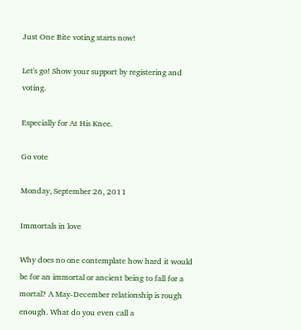Just One Bite voting starts now!

Let's go! Show your support by registering and voting.

Especially for At His Knee.

Go vote

Monday, September 26, 2011

Immortals in love

Why does no one contemplate how hard it would be for an immortal or ancient being to fall for a mortal? A May-December relationship is rough enough. What do you even call a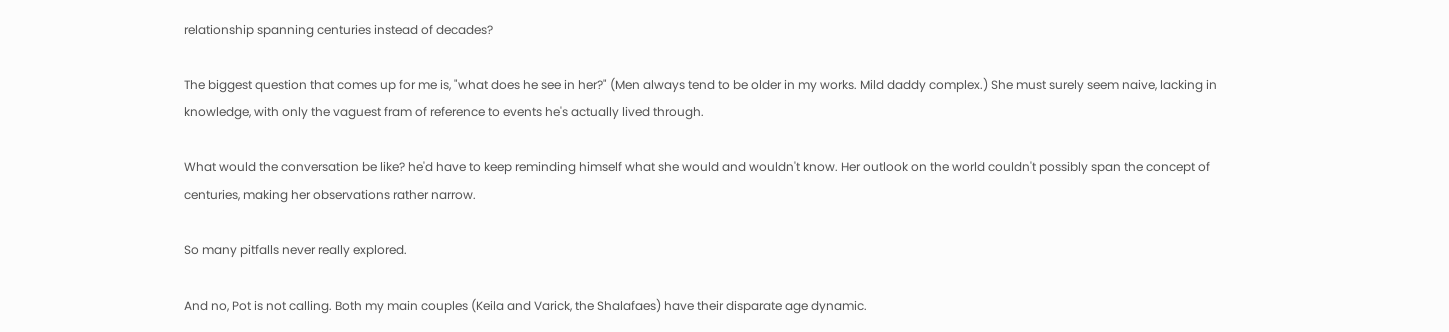relationship spanning centuries instead of decades?

The biggest question that comes up for me is, "what does he see in her?" (Men always tend to be older in my works. Mild daddy complex.) She must surely seem naive, lacking in knowledge, with only the vaguest fram of reference to events he's actually lived through.

What would the conversation be like? he'd have to keep reminding himself what she would and wouldn't know. Her outlook on the world couldn't possibly span the concept of centuries, making her observations rather narrow.

So many pitfalls never really explored.

And no, Pot is not calling. Both my main couples (Keila and Varick, the Shalafaes) have their disparate age dynamic.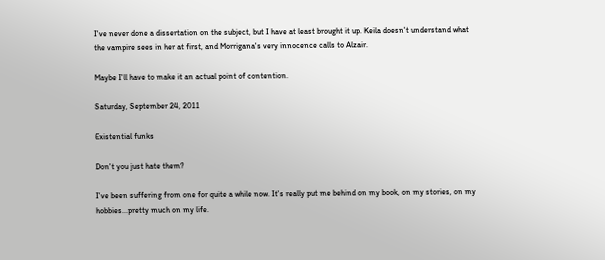I've never done a dissertation on the subject, but I have at least brought it up. Keila doesn't understand what the vampire sees in her at first, and Morrigana's very innocence calls to Alzair.

Maybe I'll have to make it an actual point of contention.

Saturday, September 24, 2011

Existential funks

Don't you just hate them?

I've been suffering from one for quite a while now. It's really put me behind on my book, on my stories, on my hobbies...pretty much on my life.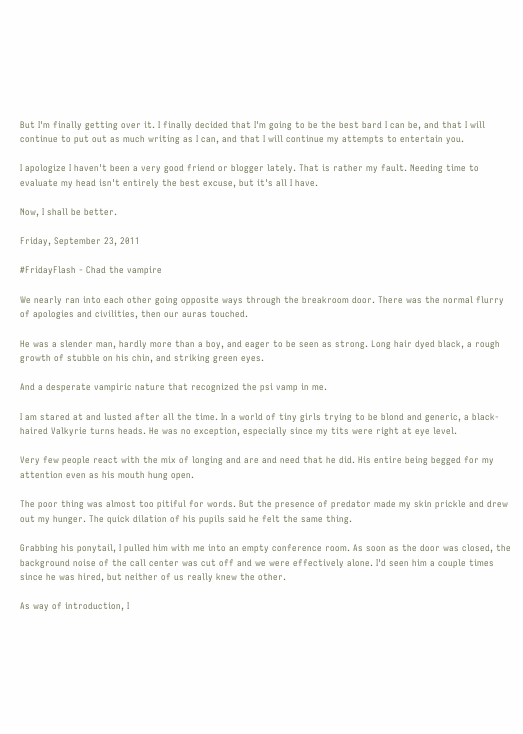But I'm finally getting over it. I finally decided that I'm going to be the best bard I can be, and that I will continue to put out as much writing as I can, and that I will continue my attempts to entertain you.

I apologize I haven't been a very good friend or blogger lately. That is rather my fault. Needing time to evaluate my head isn't entirely the best excuse, but it's all I have.

Now, I shall be better.

Friday, September 23, 2011

#FridayFlash - Chad the vampire

We nearly ran into each other going opposite ways through the breakroom door. There was the normal flurry of apologies and civilities, then our auras touched.

He was a slender man, hardly more than a boy, and eager to be seen as strong. Long hair dyed black, a rough growth of stubble on his chin, and striking green eyes.

And a desperate vampiric nature that recognized the psi vamp in me.

I am stared at and lusted after all the time. In a world of tiny girls trying to be blond and generic, a black-haired Valkyrie turns heads. He was no exception, especially since my tits were right at eye level.

Very few people react with the mix of longing and are and need that he did. His entire being begged for my attention even as his mouth hung open.

The poor thing was almost too pitiful for words. But the presence of predator made my skin prickle and drew out my hunger. The quick dilation of his pupils said he felt the same thing.

Grabbing his ponytail, I pulled him with me into an empty conference room. As soon as the door was closed, the background noise of the call center was cut off and we were effectively alone. I'd seen him a couple times since he was hired, but neither of us really knew the other.

As way of introduction, I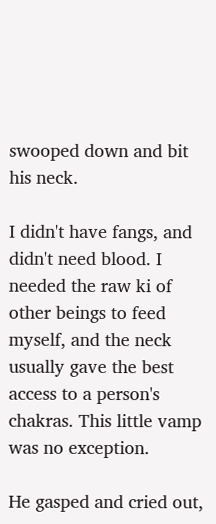swooped down and bit his neck.

I didn't have fangs, and didn't need blood. I needed the raw ki of other beings to feed myself, and the neck usually gave the best access to a person's chakras. This little vamp was no exception.

He gasped and cried out,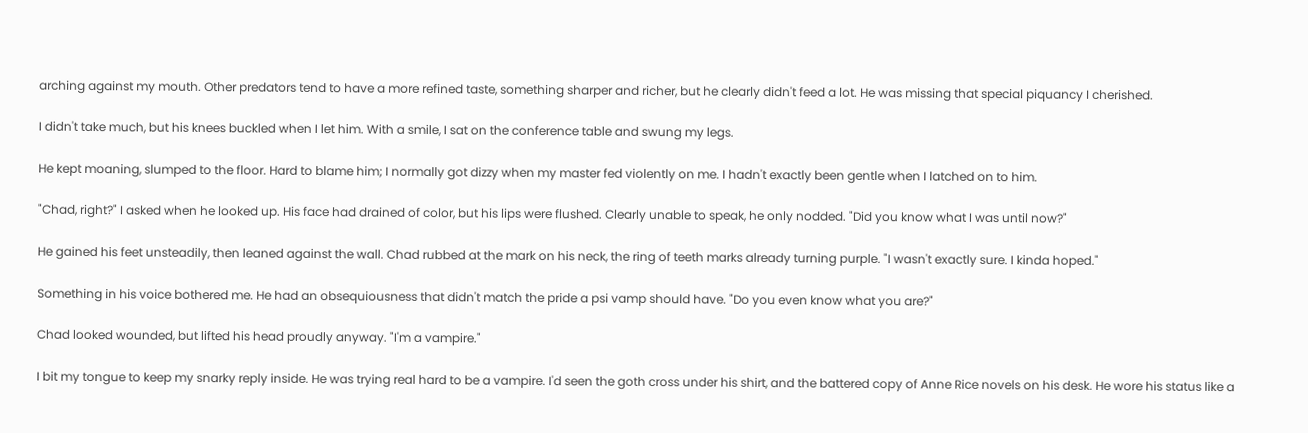arching against my mouth. Other predators tend to have a more refined taste, something sharper and richer, but he clearly didn't feed a lot. He was missing that special piquancy I cherished.

I didn't take much, but his knees buckled when I let him. With a smile, I sat on the conference table and swung my legs.

He kept moaning, slumped to the floor. Hard to blame him; I normally got dizzy when my master fed violently on me. I hadn't exactly been gentle when I latched on to him.

"Chad, right?" I asked when he looked up. His face had drained of color, but his lips were flushed. Clearly unable to speak, he only nodded. "Did you know what I was until now?"

He gained his feet unsteadily, then leaned against the wall. Chad rubbed at the mark on his neck, the ring of teeth marks already turning purple. "I wasn't exactly sure. I kinda hoped."

Something in his voice bothered me. He had an obsequiousness that didn't match the pride a psi vamp should have. "Do you even know what you are?"

Chad looked wounded, but lifted his head proudly anyway. "I'm a vampire."

I bit my tongue to keep my snarky reply inside. He was trying real hard to be a vampire. I'd seen the goth cross under his shirt, and the battered copy of Anne Rice novels on his desk. He wore his status like a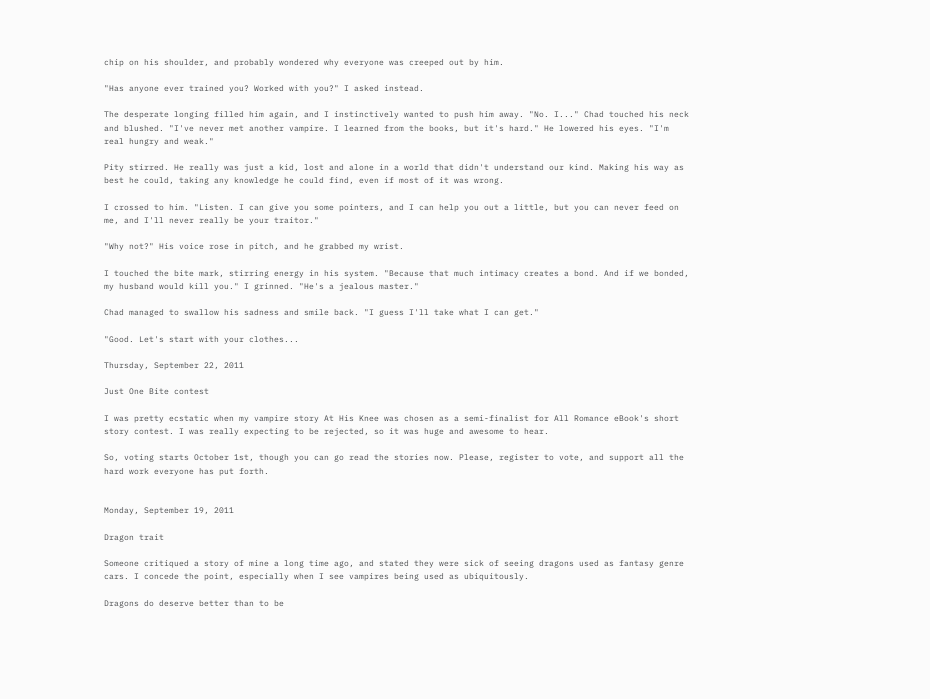chip on his shoulder, and probably wondered why everyone was creeped out by him.

"Has anyone ever trained you? Worked with you?" I asked instead.

The desperate longing filled him again, and I instinctively wanted to push him away. "No. I..." Chad touched his neck and blushed. "I've never met another vampire. I learned from the books, but it's hard." He lowered his eyes. "I'm real hungry and weak."

Pity stirred. He really was just a kid, lost and alone in a world that didn't understand our kind. Making his way as best he could, taking any knowledge he could find, even if most of it was wrong.

I crossed to him. "Listen. I can give you some pointers, and I can help you out a little, but you can never feed on me, and I'll never really be your traitor."

"Why not?" His voice rose in pitch, and he grabbed my wrist.

I touched the bite mark, stirring energy in his system. "Because that much intimacy creates a bond. And if we bonded, my husband would kill you." I grinned. "He's a jealous master."

Chad managed to swallow his sadness and smile back. "I guess I'll take what I can get."

"Good. Let's start with your clothes...

Thursday, September 22, 2011

Just One Bite contest

I was pretty ecstatic when my vampire story At His Knee was chosen as a semi-finalist for All Romance eBook's short story contest. I was really expecting to be rejected, so it was huge and awesome to hear.

So, voting starts October 1st, though you can go read the stories now. Please, register to vote, and support all the hard work everyone has put forth.


Monday, September 19, 2011

Dragon trait

Someone critiqued a story of mine a long time ago, and stated they were sick of seeing dragons used as fantasy genre cars. I concede the point, especially when I see vampires being used as ubiquitously.

Dragons do deserve better than to be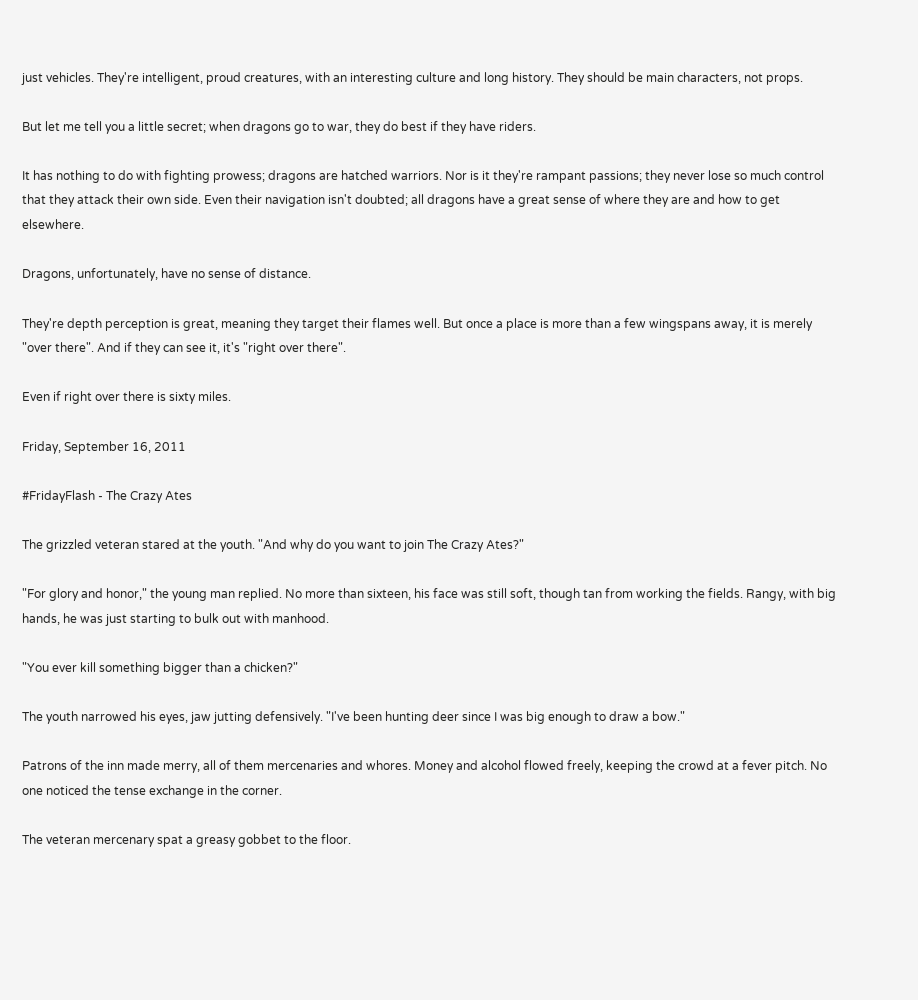just vehicles. They're intelligent, proud creatures, with an interesting culture and long history. They should be main characters, not props.

But let me tell you a little secret; when dragons go to war, they do best if they have riders.

It has nothing to do with fighting prowess; dragons are hatched warriors. Nor is it they're rampant passions; they never lose so much control that they attack their own side. Even their navigation isn't doubted; all dragons have a great sense of where they are and how to get elsewhere.

Dragons, unfortunately, have no sense of distance.

They're depth perception is great, meaning they target their flames well. But once a place is more than a few wingspans away, it is merely "over there". And if they can see it, it's "right over there".

Even if right over there is sixty miles.

Friday, September 16, 2011

#FridayFlash - The Crazy Ates

The grizzled veteran stared at the youth. "And why do you want to join The Crazy Ates?"

"For glory and honor," the young man replied. No more than sixteen, his face was still soft, though tan from working the fields. Rangy, with big hands, he was just starting to bulk out with manhood.

"You ever kill something bigger than a chicken?"

The youth narrowed his eyes, jaw jutting defensively. "I've been hunting deer since I was big enough to draw a bow."

Patrons of the inn made merry, all of them mercenaries and whores. Money and alcohol flowed freely, keeping the crowd at a fever pitch. No one noticed the tense exchange in the corner.

The veteran mercenary spat a greasy gobbet to the floor.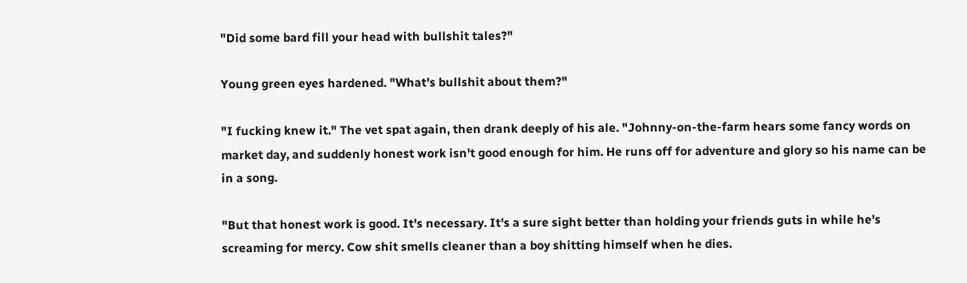"Did some bard fill your head with bullshit tales?"

Young green eyes hardened. "What's bullshit about them?"

"I fucking knew it." The vet spat again, then drank deeply of his ale. "Johnny-on-the-farm hears some fancy words on market day, and suddenly honest work isn't good enough for him. He runs off for adventure and glory so his name can be in a song.

"But that honest work is good. It's necessary. It's a sure sight better than holding your friends guts in while he's screaming for mercy. Cow shit smells cleaner than a boy shitting himself when he dies.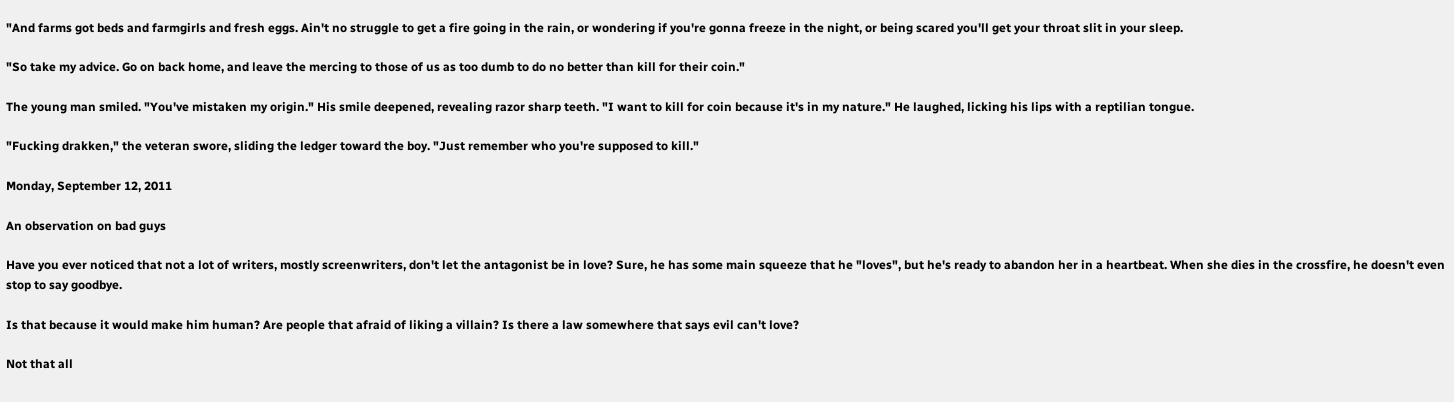"And farms got beds and farmgirls and fresh eggs. Ain't no struggle to get a fire going in the rain, or wondering if you're gonna freeze in the night, or being scared you'll get your throat slit in your sleep.

"So take my advice. Go on back home, and leave the mercing to those of us as too dumb to do no better than kill for their coin."

The young man smiled. "You've mistaken my origin." His smile deepened, revealing razor sharp teeth. "I want to kill for coin because it's in my nature." He laughed, licking his lips with a reptilian tongue.

"Fucking drakken," the veteran swore, sliding the ledger toward the boy. "Just remember who you're supposed to kill."

Monday, September 12, 2011

An observation on bad guys

Have you ever noticed that not a lot of writers, mostly screenwriters, don't let the antagonist be in love? Sure, he has some main squeeze that he "loves", but he's ready to abandon her in a heartbeat. When she dies in the crossfire, he doesn't even stop to say goodbye.

Is that because it would make him human? Are people that afraid of liking a villain? Is there a law somewhere that says evil can't love?

Not that all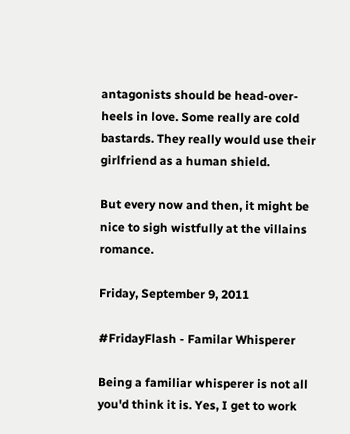antagonists should be head-over-heels in love. Some really are cold bastards. They really would use their girlfriend as a human shield.

But every now and then, it might be nice to sigh wistfully at the villains romance.

Friday, September 9, 2011

#FridayFlash - Familar Whisperer

Being a familiar whisperer is not all you'd think it is. Yes, I get to work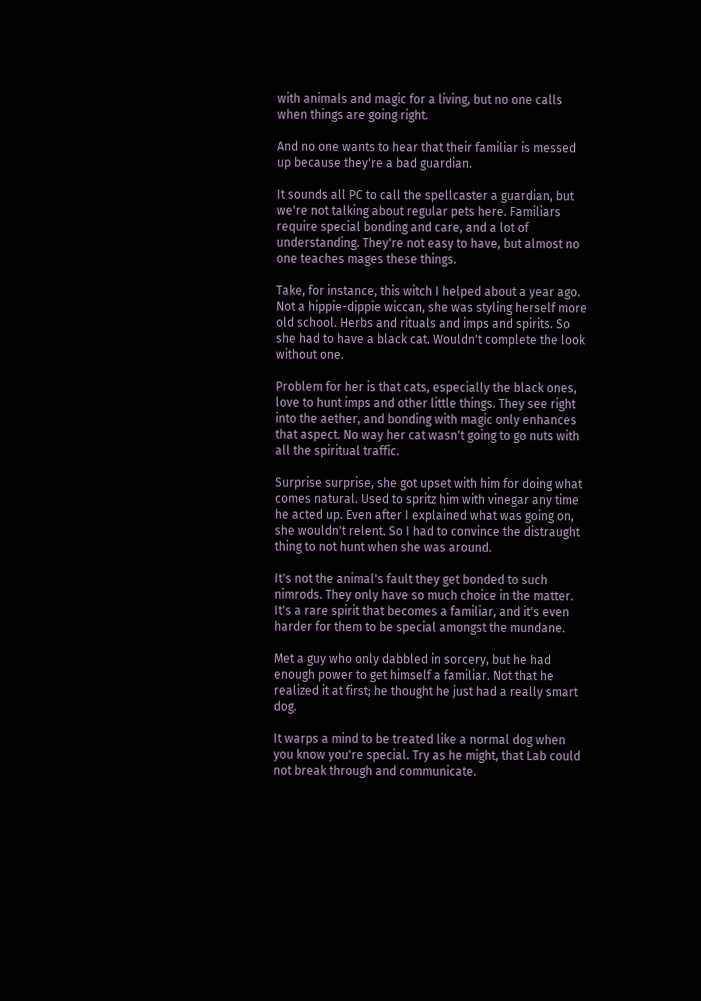with animals and magic for a living, but no one calls when things are going right.

And no one wants to hear that their familiar is messed up because they're a bad guardian.

It sounds all PC to call the spellcaster a guardian, but we're not talking about regular pets here. Familiars require special bonding and care, and a lot of understanding. They're not easy to have, but almost no one teaches mages these things.

Take, for instance, this witch I helped about a year ago. Not a hippie-dippie wiccan, she was styling herself more old school. Herbs and rituals and imps and spirits. So she had to have a black cat. Wouldn't complete the look without one.

Problem for her is that cats, especially the black ones, love to hunt imps and other little things. They see right into the aether, and bonding with magic only enhances that aspect. No way her cat wasn't going to go nuts with all the spiritual traffic.

Surprise surprise, she got upset with him for doing what comes natural. Used to spritz him with vinegar any time he acted up. Even after I explained what was going on, she wouldn't relent. So I had to convince the distraught thing to not hunt when she was around.

It's not the animal's fault they get bonded to such nimrods. They only have so much choice in the matter. It's a rare spirit that becomes a familiar, and it's even harder for them to be special amongst the mundane.

Met a guy who only dabbled in sorcery, but he had enough power to get himself a familiar. Not that he realized it at first; he thought he just had a really smart dog.

It warps a mind to be treated like a normal dog when you know you're special. Try as he might, that Lab could not break through and communicate.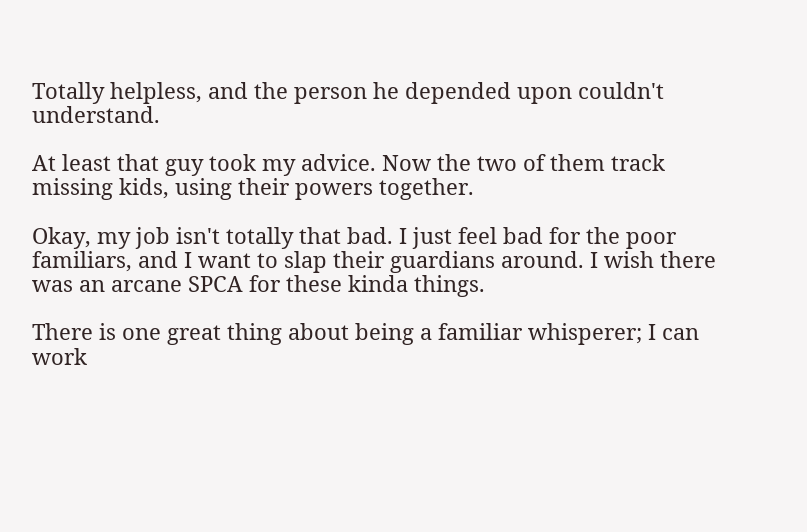Totally helpless, and the person he depended upon couldn't understand.

At least that guy took my advice. Now the two of them track missing kids, using their powers together.

Okay, my job isn't totally that bad. I just feel bad for the poor familiars, and I want to slap their guardians around. I wish there was an arcane SPCA for these kinda things.

There is one great thing about being a familiar whisperer; I can work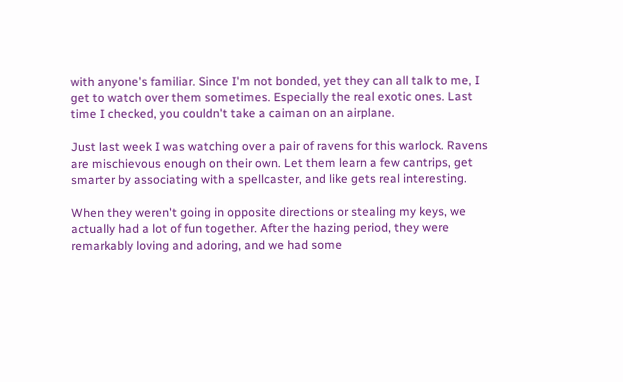with anyone's familiar. Since I'm not bonded, yet they can all talk to me, I get to watch over them sometimes. Especially the real exotic ones. Last time I checked, you couldn't take a caiman on an airplane.

Just last week I was watching over a pair of ravens for this warlock. Ravens are mischievous enough on their own. Let them learn a few cantrips, get smarter by associating with a spellcaster, and like gets real interesting.

When they weren't going in opposite directions or stealing my keys, we actually had a lot of fun together. After the hazing period, they were remarkably loving and adoring, and we had some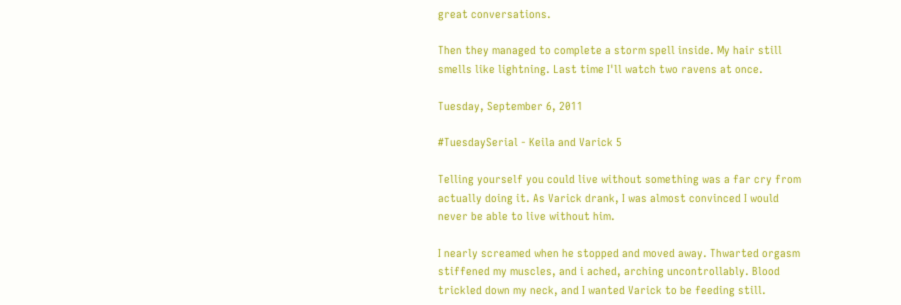great conversations.

Then they managed to complete a storm spell inside. My hair still smells like lightning. Last time I'll watch two ravens at once.

Tuesday, September 6, 2011

#TuesdaySerial - Keila and Varick 5

Telling yourself you could live without something was a far cry from actually doing it. As Varick drank, I was almost convinced I would never be able to live without him.

I nearly screamed when he stopped and moved away. Thwarted orgasm stiffened my muscles, and i ached, arching uncontrollably. Blood trickled down my neck, and I wanted Varick to be feeding still.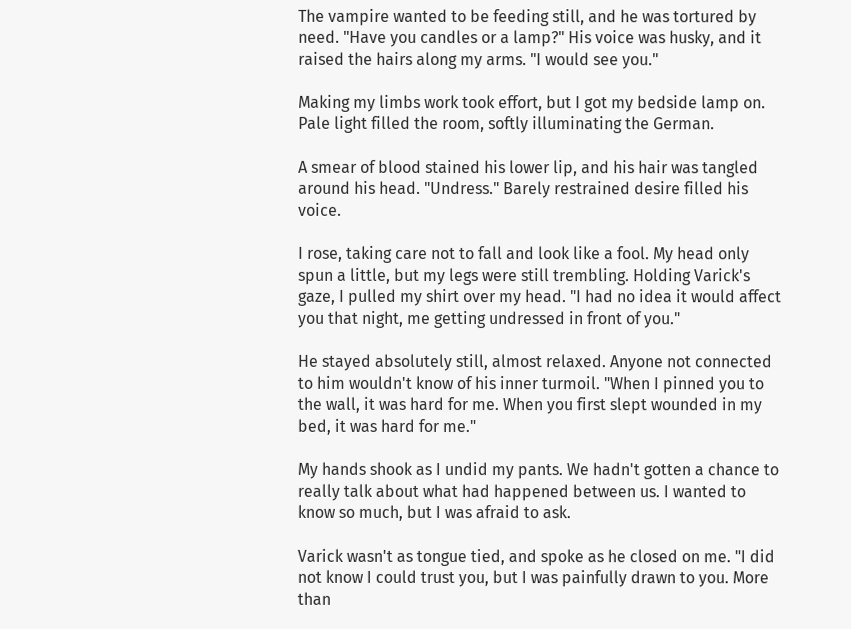The vampire wanted to be feeding still, and he was tortured by need. "Have you candles or a lamp?" His voice was husky, and it raised the hairs along my arms. "I would see you."

Making my limbs work took effort, but I got my bedside lamp on. Pale light filled the room, softly illuminating the German.

A smear of blood stained his lower lip, and his hair was tangled around his head. "Undress." Barely restrained desire filled his voice.

I rose, taking care not to fall and look like a fool. My head only spun a little, but my legs were still trembling. Holding Varick's gaze, I pulled my shirt over my head. "I had no idea it would affect you that night, me getting undressed in front of you."

He stayed absolutely still, almost relaxed. Anyone not connected to him wouldn't know of his inner turmoil. "When I pinned you to the wall, it was hard for me. When you first slept wounded in my bed, it was hard for me."

My hands shook as I undid my pants. We hadn't gotten a chance to really talk about what had happened between us. I wanted to know so much, but I was afraid to ask.

Varick wasn't as tongue tied, and spoke as he closed on me. "I did not know I could trust you, but I was painfully drawn to you. More than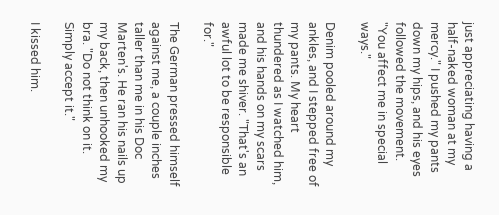just appreciating having a half-naked woman at my mercy." I pushed my pants down my hips, and his eyes followed the movement. "You affect me in special ways."

Denim pooled around my ankles, and I stepped free of my pants. My heart thundered as I watched him, and his hands on my scars made me shiver. "That's an awful lot to be responsible for."

The German pressed himself against me, a couple inches taller than me in his Doc Marten's. He ran his nails up my back, then unhooked my bra. "Do not think on it. Simply accept it."

I kissed him.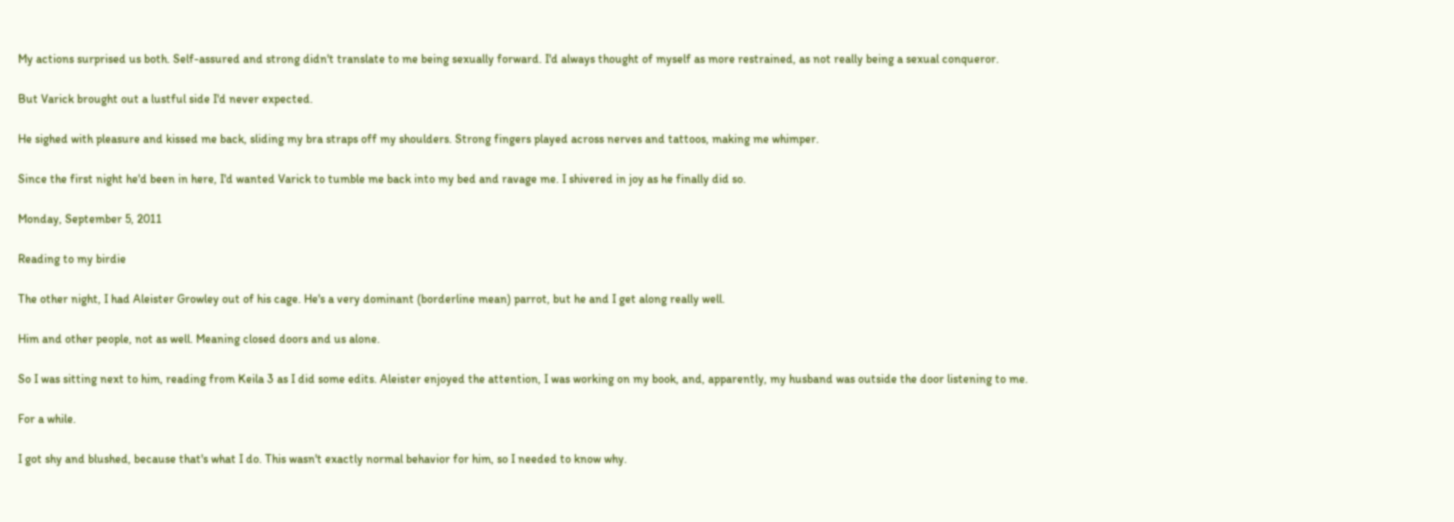My actions surprised us both. Self-assured and strong didn't translate to me being sexually forward. I'd always thought of myself as more restrained, as not really being a sexual conqueror.

But Varick brought out a lustful side I'd never expected.

He sighed with pleasure and kissed me back, sliding my bra straps off my shoulders. Strong fingers played across nerves and tattoos, making me whimper.

Since the first night he'd been in here, I'd wanted Varick to tumble me back into my bed and ravage me. I shivered in joy as he finally did so.

Monday, September 5, 2011

Reading to my birdie

The other night, I had Aleister Growley out of his cage. He's a very dominant (borderline mean) parrot, but he and I get along really well.

Him and other people, not as well. Meaning closed doors and us alone.

So I was sitting next to him, reading from Keila 3 as I did some edits. Aleister enjoyed the attention, I was working on my book, and, apparently, my husband was outside the door listening to me.

For a while.

I got shy and blushed, because that's what I do. This wasn't exactly normal behavior for him, so I needed to know why.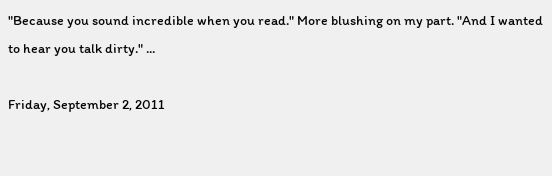"Because you sound incredible when you read." More blushing on my part. "And I wanted to hear you talk dirty." ...

Friday, September 2, 2011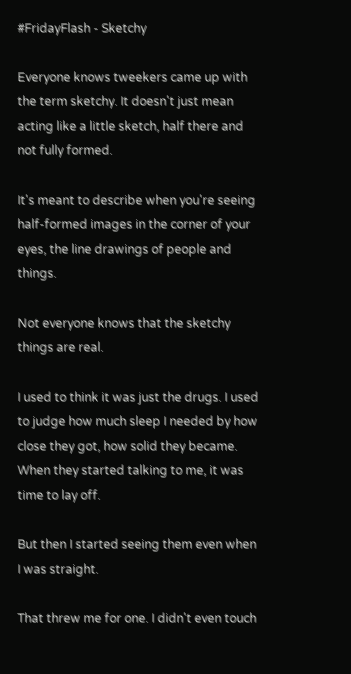#FridayFlash - Sketchy

Everyone knows tweekers came up with the term sketchy. It doesn't just mean acting like a little sketch, half there and not fully formed.

It's meant to describe when you're seeing half-formed images in the corner of your eyes, the line drawings of people and things.

Not everyone knows that the sketchy things are real.

I used to think it was just the drugs. I used to judge how much sleep I needed by how close they got, how solid they became. When they started talking to me, it was time to lay off.

But then I started seeing them even when I was straight.

That threw me for one. I didn't even touch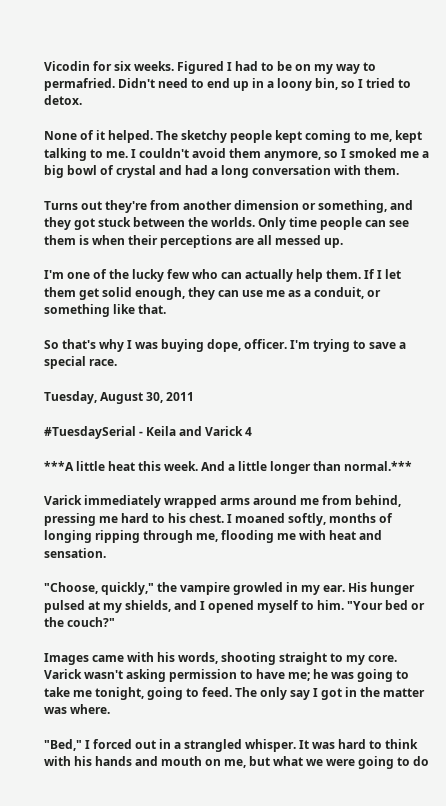Vicodin for six weeks. Figured I had to be on my way to permafried. Didn't need to end up in a loony bin, so I tried to detox.

None of it helped. The sketchy people kept coming to me, kept talking to me. I couldn't avoid them anymore, so I smoked me a big bowl of crystal and had a long conversation with them.

Turns out they're from another dimension or something, and they got stuck between the worlds. Only time people can see them is when their perceptions are all messed up.

I'm one of the lucky few who can actually help them. If I let them get solid enough, they can use me as a conduit, or something like that.

So that's why I was buying dope, officer. I'm trying to save a special race.

Tuesday, August 30, 2011

#TuesdaySerial - Keila and Varick 4

***A little heat this week. And a little longer than normal.***

Varick immediately wrapped arms around me from behind, pressing me hard to his chest. I moaned softly, months of longing ripping through me, flooding me with heat and sensation.

"Choose, quickly," the vampire growled in my ear. His hunger pulsed at my shields, and I opened myself to him. "Your bed or the couch?"

Images came with his words, shooting straight to my core. Varick wasn't asking permission to have me; he was going to take me tonight, going to feed. The only say I got in the matter was where.

"Bed," I forced out in a strangled whisper. It was hard to think with his hands and mouth on me, but what we were going to do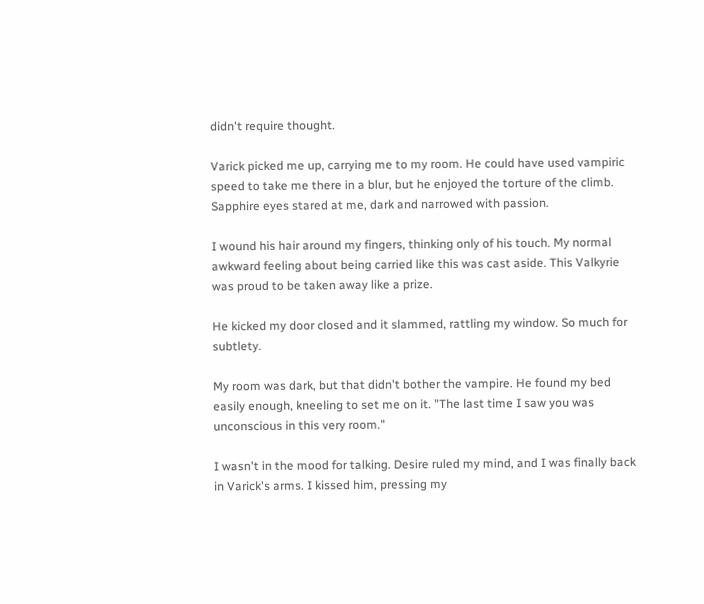didn't require thought.

Varick picked me up, carrying me to my room. He could have used vampiric speed to take me there in a blur, but he enjoyed the torture of the climb. Sapphire eyes stared at me, dark and narrowed with passion.

I wound his hair around my fingers, thinking only of his touch. My normal awkward feeling about being carried like this was cast aside. This Valkyrie was proud to be taken away like a prize.

He kicked my door closed and it slammed, rattling my window. So much for subtlety.

My room was dark, but that didn't bother the vampire. He found my bed easily enough, kneeling to set me on it. "The last time I saw you was unconscious in this very room."

I wasn't in the mood for talking. Desire ruled my mind, and I was finally back in Varick's arms. I kissed him, pressing my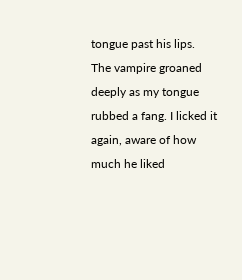tongue past his lips. The vampire groaned deeply as my tongue rubbed a fang. I licked it again, aware of how much he liked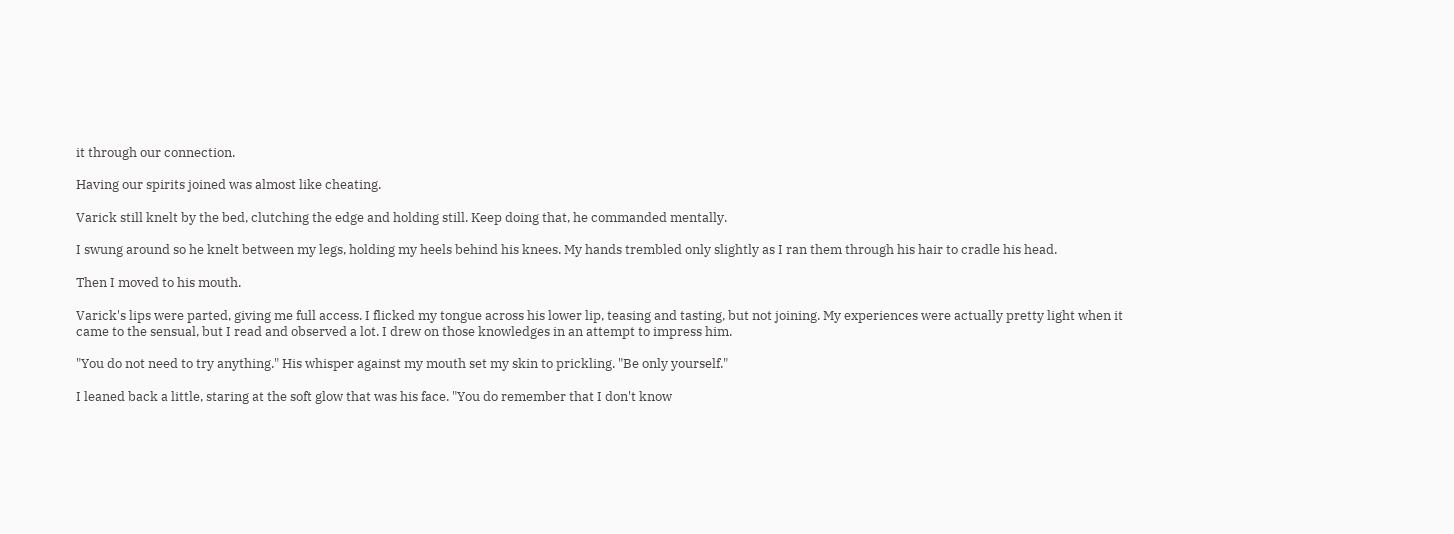it through our connection.

Having our spirits joined was almost like cheating.

Varick still knelt by the bed, clutching the edge and holding still. Keep doing that, he commanded mentally.

I swung around so he knelt between my legs, holding my heels behind his knees. My hands trembled only slightly as I ran them through his hair to cradle his head.

Then I moved to his mouth.

Varick's lips were parted, giving me full access. I flicked my tongue across his lower lip, teasing and tasting, but not joining. My experiences were actually pretty light when it came to the sensual, but I read and observed a lot. I drew on those knowledges in an attempt to impress him.

"You do not need to try anything." His whisper against my mouth set my skin to prickling. "Be only yourself."

I leaned back a little, staring at the soft glow that was his face. "You do remember that I don't know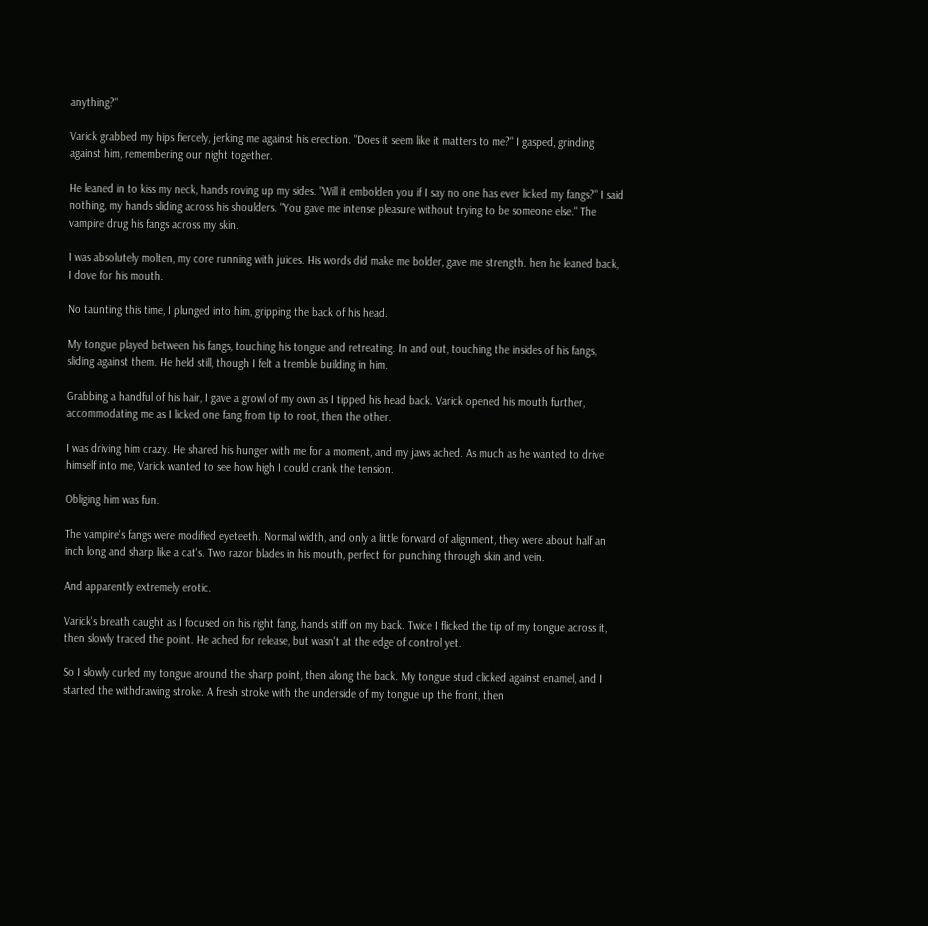anything?"

Varick grabbed my hips fiercely, jerking me against his erection. "Does it seem like it matters to me?" I gasped, grinding against him, remembering our night together.

He leaned in to kiss my neck, hands roving up my sides. "Will it embolden you if I say no one has ever licked my fangs?" I said nothing, my hands sliding across his shoulders. "You gave me intense pleasure without trying to be someone else." The vampire drug his fangs across my skin.

I was absolutely molten, my core running with juices. His words did make me bolder, gave me strength. hen he leaned back, I dove for his mouth.

No taunting this time, I plunged into him, gripping the back of his head.

My tongue played between his fangs, touching his tongue and retreating. In and out, touching the insides of his fangs, sliding against them. He held still, though I felt a tremble building in him.

Grabbing a handful of his hair, I gave a growl of my own as I tipped his head back. Varick opened his mouth further, accommodating me as I licked one fang from tip to root, then the other.

I was driving him crazy. He shared his hunger with me for a moment, and my jaws ached. As much as he wanted to drive himself into me, Varick wanted to see how high I could crank the tension.

Obliging him was fun.

The vampire's fangs were modified eyeteeth. Normal width, and only a little forward of alignment, they were about half an inch long and sharp like a cat's. Two razor blades in his mouth, perfect for punching through skin and vein.

And apparently extremely erotic.

Varick's breath caught as I focused on his right fang, hands stiff on my back. Twice I flicked the tip of my tongue across it, then slowly traced the point. He ached for release, but wasn't at the edge of control yet.

So I slowly curled my tongue around the sharp point, then along the back. My tongue stud clicked against enamel, and I started the withdrawing stroke. A fresh stroke with the underside of my tongue up the front, then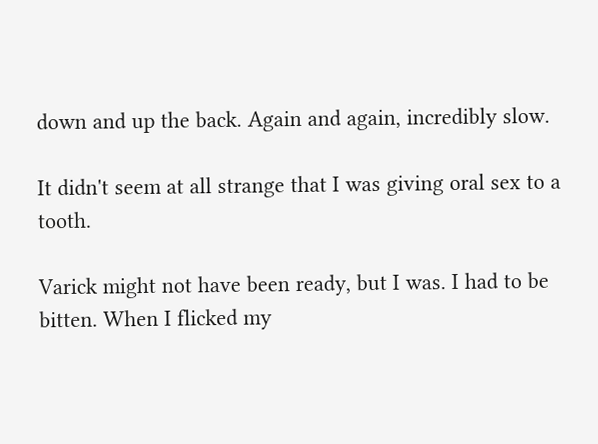down and up the back. Again and again, incredibly slow.

It didn't seem at all strange that I was giving oral sex to a tooth.

Varick might not have been ready, but I was. I had to be bitten. When I flicked my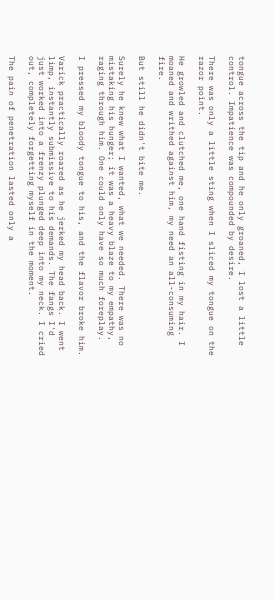tongue across the tip and he only groaned, I lost a little control. Impatience was compounded by desire.

There was only a little sting when I sliced my tongue on the razor point.

He growled and clutched me, one hand fisting in my hair. I moaned and writhed against him, my need an all-consuming fire.

But still he didn't bite me.

Surely he knew what I wanted, what we needed. There was no mistaking his hunger; it was a heavy blaze to my empathy, raging through him. One could only have so much foreplay.

I pressed my bloody tongue to his, and the flavor broke him.

Varick practically roared as he jerked my head back. I went limp, instantly submissive to his demands. The fangs I'd just worked into a frenzy plunged deep into my neck. I cried out, completely forgetting myself in the moment.

The pain of penetration lasted only a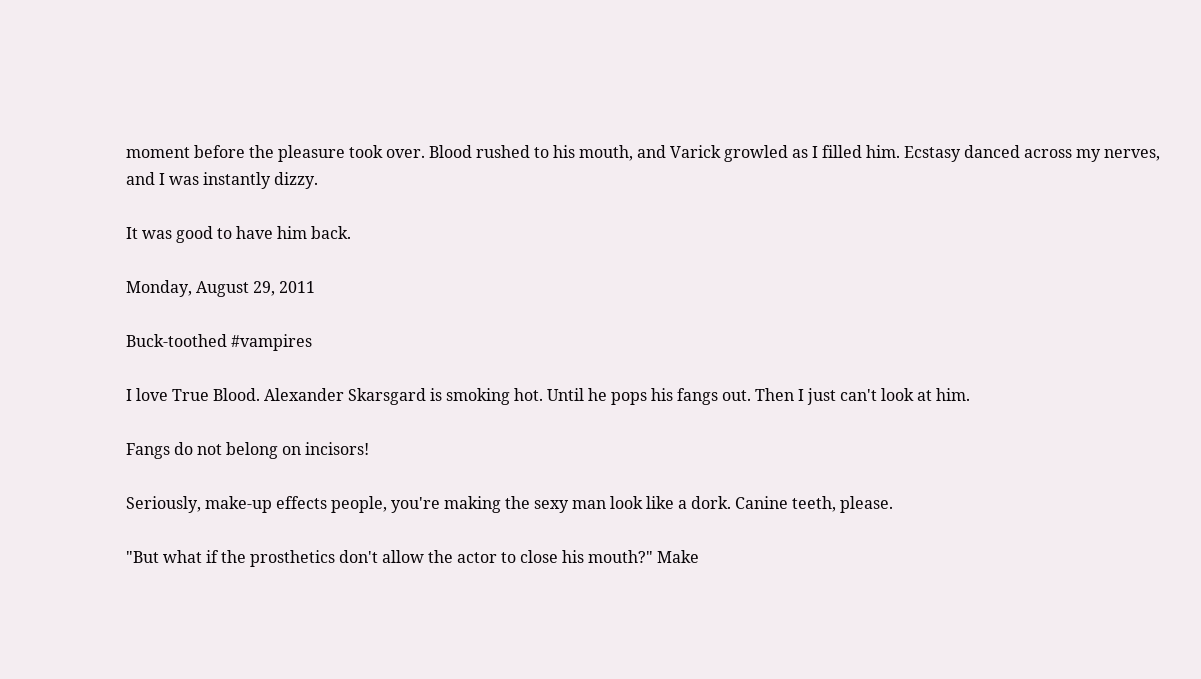moment before the pleasure took over. Blood rushed to his mouth, and Varick growled as I filled him. Ecstasy danced across my nerves, and I was instantly dizzy.

It was good to have him back.

Monday, August 29, 2011

Buck-toothed #vampires

I love True Blood. Alexander Skarsgard is smoking hot. Until he pops his fangs out. Then I just can't look at him.

Fangs do not belong on incisors!

Seriously, make-up effects people, you're making the sexy man look like a dork. Canine teeth, please.

"But what if the prosthetics don't allow the actor to close his mouth?" Make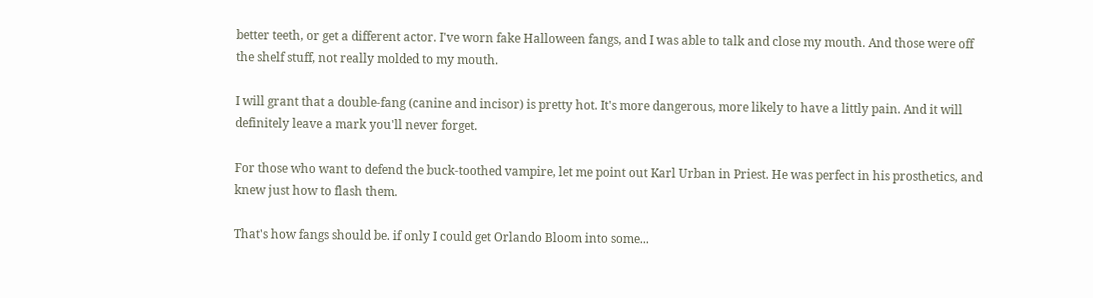better teeth, or get a different actor. I've worn fake Halloween fangs, and I was able to talk and close my mouth. And those were off the shelf stuff, not really molded to my mouth.

I will grant that a double-fang (canine and incisor) is pretty hot. It's more dangerous, more likely to have a littly pain. And it will definitely leave a mark you'll never forget.

For those who want to defend the buck-toothed vampire, let me point out Karl Urban in Priest. He was perfect in his prosthetics, and knew just how to flash them.

That's how fangs should be. if only I could get Orlando Bloom into some...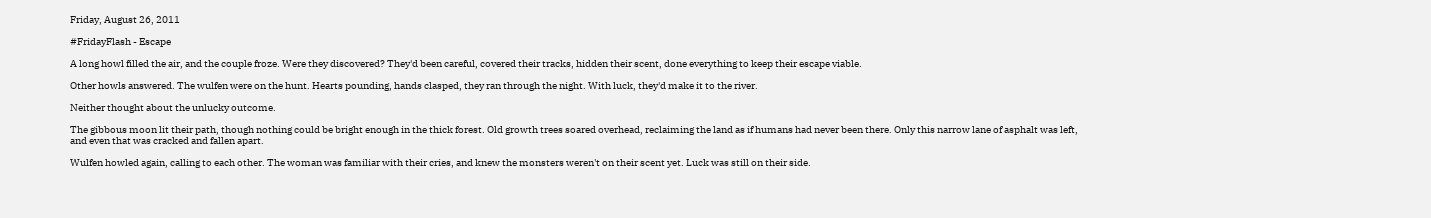Friday, August 26, 2011

#FridayFlash - Escape

A long howl filled the air, and the couple froze. Were they discovered? They'd been careful, covered their tracks, hidden their scent, done everything to keep their escape viable.

Other howls answered. The wulfen were on the hunt. Hearts pounding, hands clasped, they ran through the night. With luck, they'd make it to the river.

Neither thought about the unlucky outcome.

The gibbous moon lit their path, though nothing could be bright enough in the thick forest. Old growth trees soared overhead, reclaiming the land as if humans had never been there. Only this narrow lane of asphalt was left, and even that was cracked and fallen apart.

Wulfen howled again, calling to each other. The woman was familiar with their cries, and knew the monsters weren't on their scent yet. Luck was still on their side.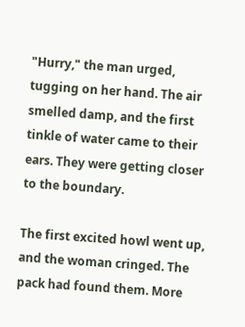"Hurry," the man urged, tugging on her hand. The air smelled damp, and the first tinkle of water came to their ears. They were getting closer to the boundary.

The first excited howl went up, and the woman cringed. The pack had found them. More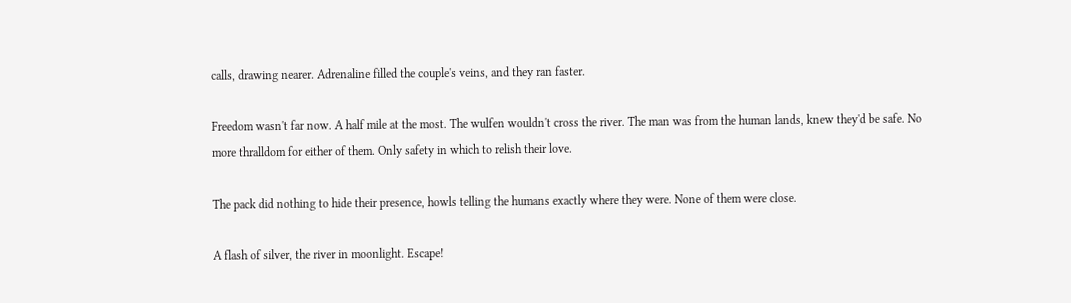calls, drawing nearer. Adrenaline filled the couple's veins, and they ran faster.

Freedom wasn't far now. A half mile at the most. The wulfen wouldn't cross the river. The man was from the human lands, knew they'd be safe. No more thralldom for either of them. Only safety in which to relish their love.

The pack did nothing to hide their presence, howls telling the humans exactly where they were. None of them were close.

A flash of silver, the river in moonlight. Escape!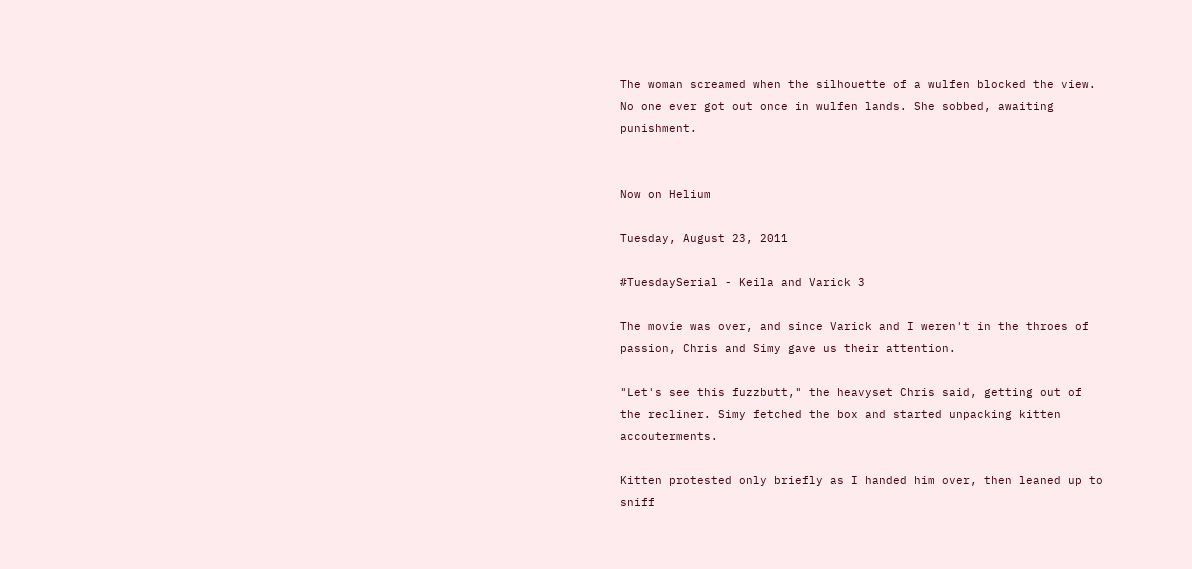The woman screamed when the silhouette of a wulfen blocked the view. No one ever got out once in wulfen lands. She sobbed, awaiting punishment.


Now on Helium

Tuesday, August 23, 2011

#TuesdaySerial - Keila and Varick 3

The movie was over, and since Varick and I weren't in the throes of passion, Chris and Simy gave us their attention.

"Let's see this fuzzbutt," the heavyset Chris said, getting out of the recliner. Simy fetched the box and started unpacking kitten accouterments.

Kitten protested only briefly as I handed him over, then leaned up to sniff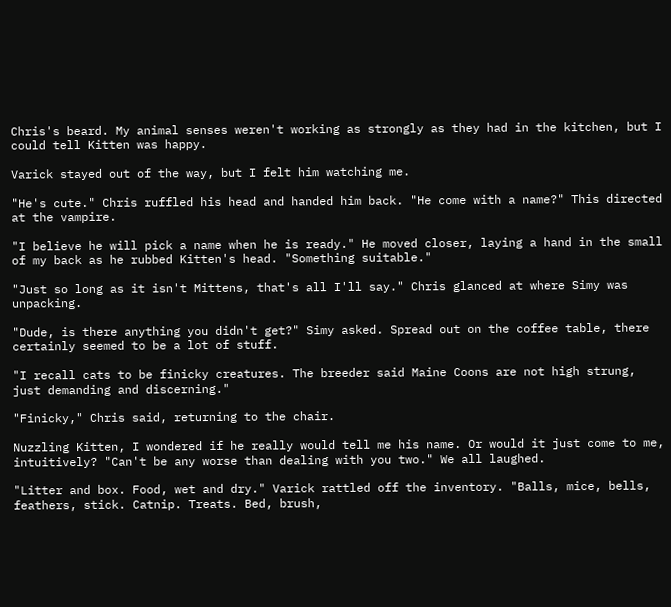Chris's beard. My animal senses weren't working as strongly as they had in the kitchen, but I could tell Kitten was happy.

Varick stayed out of the way, but I felt him watching me.

"He's cute." Chris ruffled his head and handed him back. "He come with a name?" This directed at the vampire.

"I believe he will pick a name when he is ready." He moved closer, laying a hand in the small of my back as he rubbed Kitten's head. "Something suitable."

"Just so long as it isn't Mittens, that's all I'll say." Chris glanced at where Simy was unpacking.

"Dude, is there anything you didn't get?" Simy asked. Spread out on the coffee table, there certainly seemed to be a lot of stuff.

"I recall cats to be finicky creatures. The breeder said Maine Coons are not high strung, just demanding and discerning."

"Finicky," Chris said, returning to the chair.

Nuzzling Kitten, I wondered if he really would tell me his name. Or would it just come to me, intuitively? "Can't be any worse than dealing with you two." We all laughed.

"Litter and box. Food, wet and dry." Varick rattled off the inventory. "Balls, mice, bells, feathers, stick. Catnip. Treats. Bed, brush,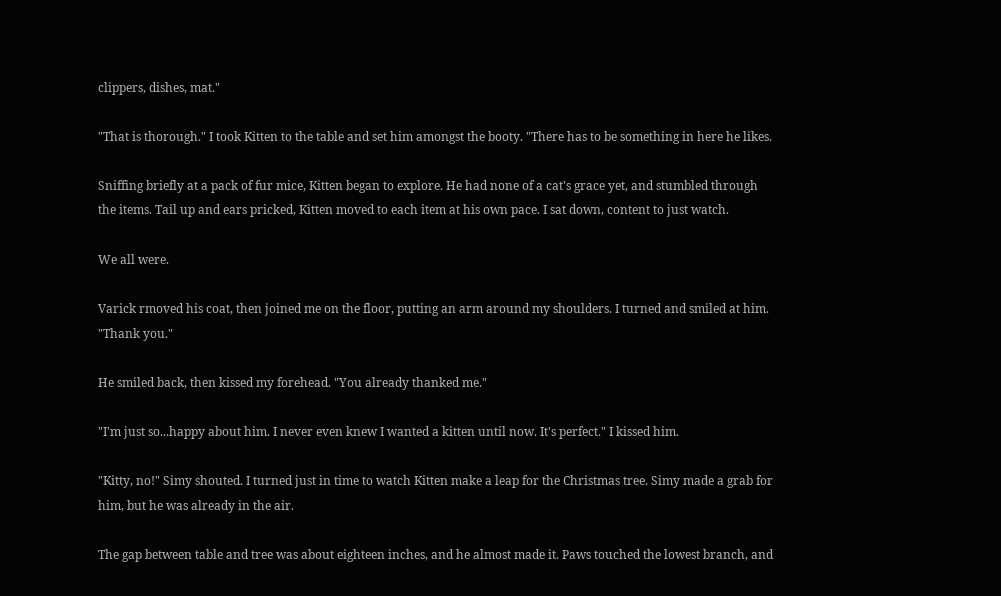clippers, dishes, mat."

"That is thorough." I took Kitten to the table and set him amongst the booty. "There has to be something in here he likes.

Sniffing briefly at a pack of fur mice, Kitten began to explore. He had none of a cat's grace yet, and stumbled through the items. Tail up and ears pricked, Kitten moved to each item at his own pace. I sat down, content to just watch.

We all were.

Varick rmoved his coat, then joined me on the floor, putting an arm around my shoulders. I turned and smiled at him. "Thank you."

He smiled back, then kissed my forehead. "You already thanked me."

"I'm just so...happy about him. I never even knew I wanted a kitten until now. It's perfect." I kissed him.

"Kitty, no!" Simy shouted. I turned just in time to watch Kitten make a leap for the Christmas tree. Simy made a grab for him, but he was already in the air.

The gap between table and tree was about eighteen inches, and he almost made it. Paws touched the lowest branch, and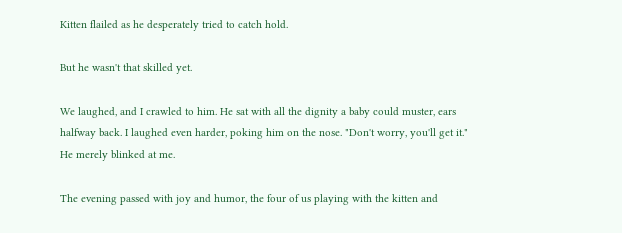Kitten flailed as he desperately tried to catch hold.

But he wasn't that skilled yet.

We laughed, and I crawled to him. He sat with all the dignity a baby could muster, ears halfway back. I laughed even harder, poking him on the nose. "Don't worry, you'll get it." He merely blinked at me.

The evening passed with joy and humor, the four of us playing with the kitten and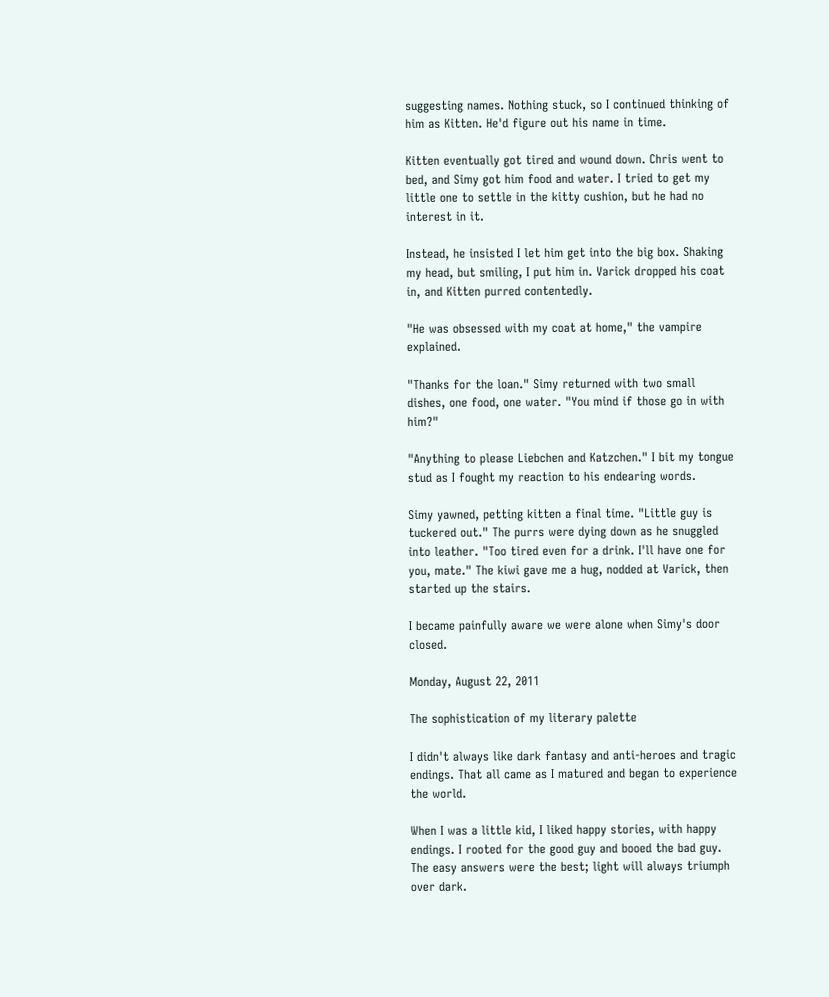suggesting names. Nothing stuck, so I continued thinking of him as Kitten. He'd figure out his name in time.

Kitten eventually got tired and wound down. Chris went to bed, and Simy got him food and water. I tried to get my little one to settle in the kitty cushion, but he had no interest in it.

Instead, he insisted I let him get into the big box. Shaking my head, but smiling, I put him in. Varick dropped his coat in, and Kitten purred contentedly.

"He was obsessed with my coat at home," the vampire explained.

"Thanks for the loan." Simy returned with two small dishes, one food, one water. "You mind if those go in with him?"

"Anything to please Liebchen and Katzchen." I bit my tongue stud as I fought my reaction to his endearing words.

Simy yawned, petting kitten a final time. "Little guy is tuckered out." The purrs were dying down as he snuggled into leather. "Too tired even for a drink. I'll have one for you, mate." The kiwi gave me a hug, nodded at Varick, then started up the stairs.

I became painfully aware we were alone when Simy's door closed.

Monday, August 22, 2011

The sophistication of my literary palette

I didn't always like dark fantasy and anti-heroes and tragic endings. That all came as I matured and began to experience the world.

When I was a little kid, I liked happy stories, with happy endings. I rooted for the good guy and booed the bad guy. The easy answers were the best; light will always triumph over dark.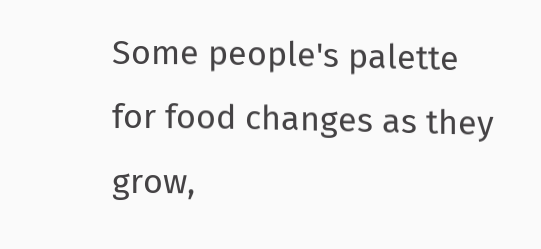Some people's palette for food changes as they grow,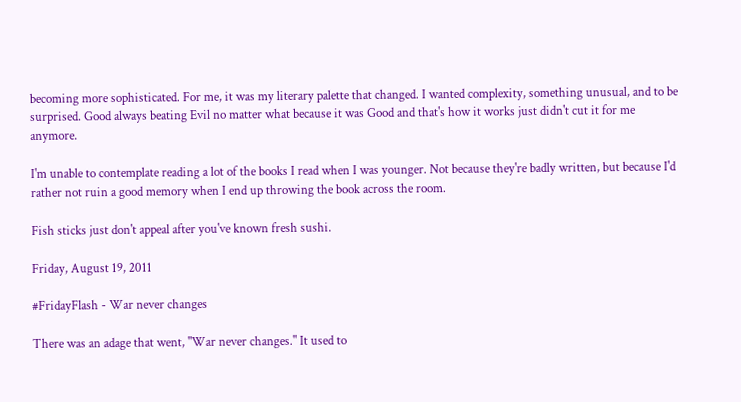becoming more sophisticated. For me, it was my literary palette that changed. I wanted complexity, something unusual, and to be surprised. Good always beating Evil no matter what because it was Good and that's how it works just didn't cut it for me anymore.

I'm unable to contemplate reading a lot of the books I read when I was younger. Not because they're badly written, but because I'd rather not ruin a good memory when I end up throwing the book across the room.

Fish sticks just don't appeal after you've known fresh sushi.

Friday, August 19, 2011

#FridayFlash - War never changes

There was an adage that went, "War never changes." It used to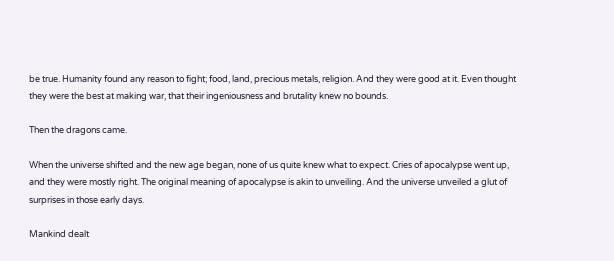be true. Humanity found any reason to fight; food, land, precious metals, religion. And they were good at it. Even thought they were the best at making war, that their ingeniousness and brutality knew no bounds.

Then the dragons came.

When the universe shifted and the new age began, none of us quite knew what to expect. Cries of apocalypse went up, and they were mostly right. The original meaning of apocalypse is akin to unveiling. And the universe unveiled a glut of surprises in those early days.

Mankind dealt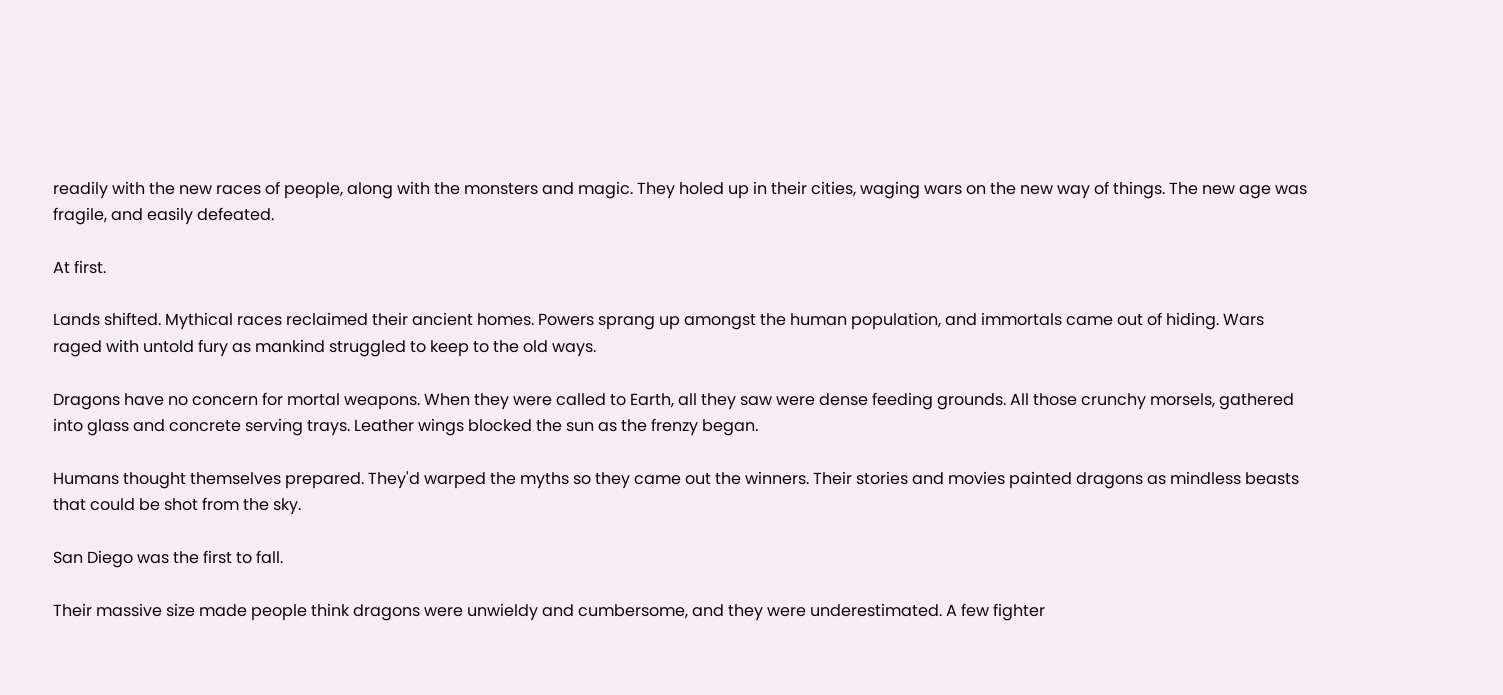readily with the new races of people, along with the monsters and magic. They holed up in their cities, waging wars on the new way of things. The new age was fragile, and easily defeated.

At first.

Lands shifted. Mythical races reclaimed their ancient homes. Powers sprang up amongst the human population, and immortals came out of hiding. Wars raged with untold fury as mankind struggled to keep to the old ways.

Dragons have no concern for mortal weapons. When they were called to Earth, all they saw were dense feeding grounds. All those crunchy morsels, gathered into glass and concrete serving trays. Leather wings blocked the sun as the frenzy began.

Humans thought themselves prepared. They'd warped the myths so they came out the winners. Their stories and movies painted dragons as mindless beasts that could be shot from the sky.

San Diego was the first to fall.

Their massive size made people think dragons were unwieldy and cumbersome, and they were underestimated. A few fighter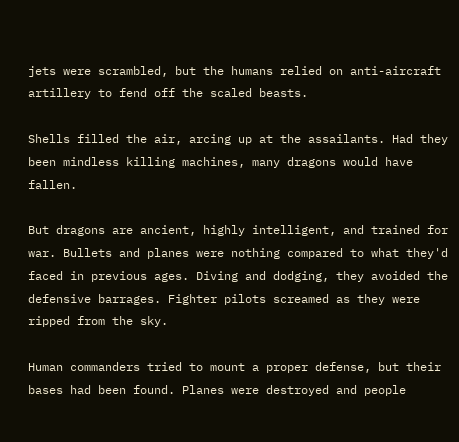jets were scrambled, but the humans relied on anti-aircraft artillery to fend off the scaled beasts.

Shells filled the air, arcing up at the assailants. Had they been mindless killing machines, many dragons would have fallen.

But dragons are ancient, highly intelligent, and trained for war. Bullets and planes were nothing compared to what they'd faced in previous ages. Diving and dodging, they avoided the defensive barrages. Fighter pilots screamed as they were ripped from the sky.

Human commanders tried to mount a proper defense, but their bases had been found. Planes were destroyed and people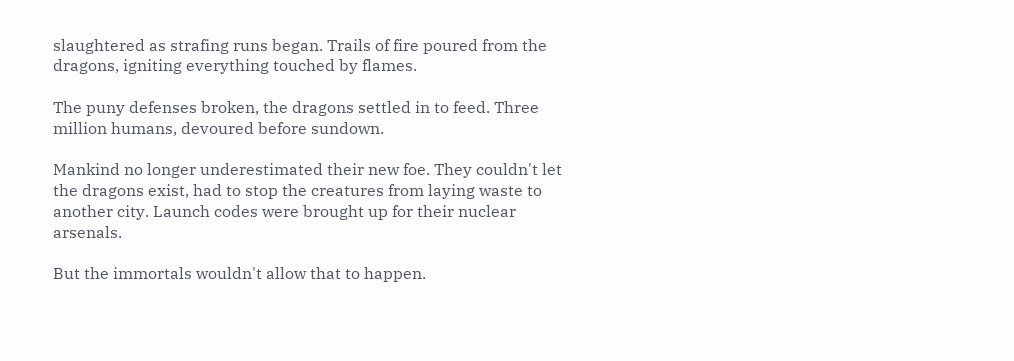slaughtered as strafing runs began. Trails of fire poured from the dragons, igniting everything touched by flames.

The puny defenses broken, the dragons settled in to feed. Three million humans, devoured before sundown.

Mankind no longer underestimated their new foe. They couldn't let the dragons exist, had to stop the creatures from laying waste to another city. Launch codes were brought up for their nuclear arsenals.

But the immortals wouldn't allow that to happen.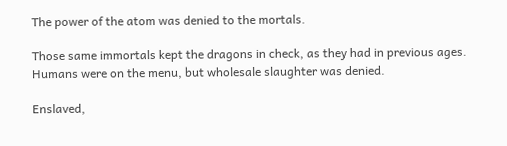The power of the atom was denied to the mortals.

Those same immortals kept the dragons in check, as they had in previous ages. Humans were on the menu, but wholesale slaughter was denied.

Enslaved,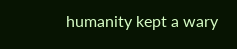humanity kept a wary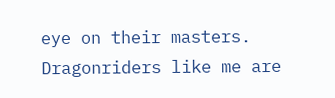eye on their masters. Dragonriders like me are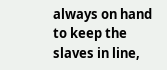always on hand to keep the slaves in line,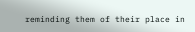reminding them of their place in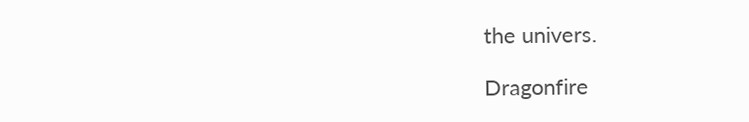the univers.

Dragonfire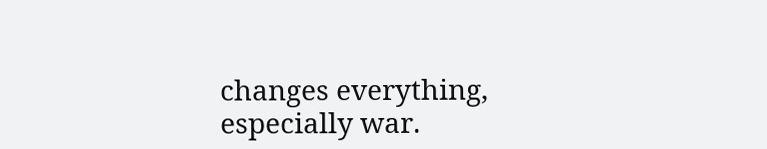changes everything, especially war.